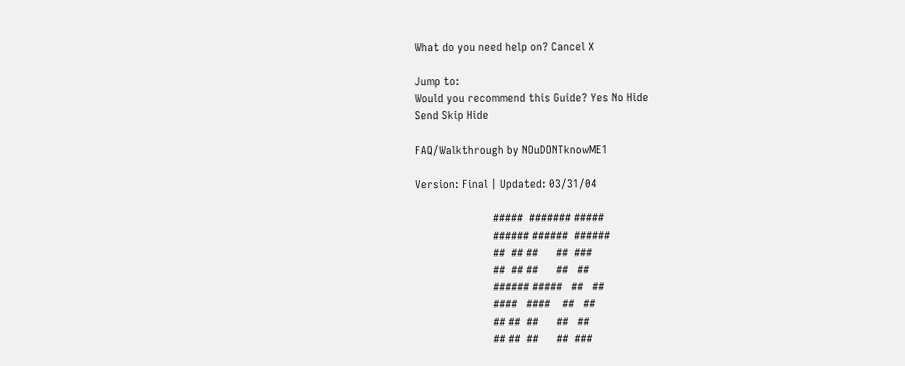What do you need help on? Cancel X

Jump to:
Would you recommend this Guide? Yes No Hide
Send Skip Hide

FAQ/Walkthrough by NOuDONTknowME1

Version: Final | Updated: 03/31/04

                          #####  ####### #####
                          ###### ######  ######
                          ##  ## ##      ##  ###
                          ##  ## ##      ##   ##
                          ###### #####   ##   ##
                          ####   ####    ##   ##
                          ## ##  ##      ##   ##
                          ## ##  ##      ##  ###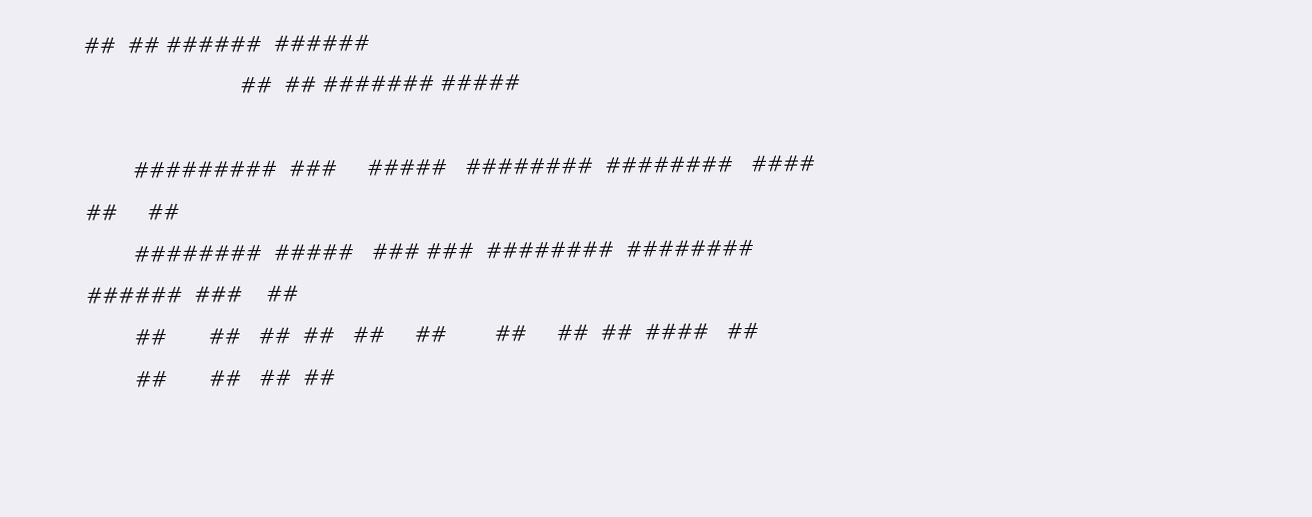##  ## ######  ######
                          ##  ## ####### #####

        #########  ###     #####   ########  ########   ####   ##     ##
        ########  #####   ### ###  ########  ########  ######  ###    ##
        ##       ##   ##  ##   ##     ##        ##     ##  ##  ####   ##
        ##       ##   ##  ##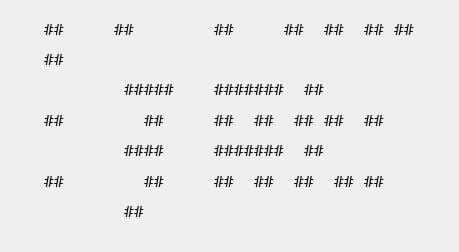##     ##        ##     ##  ##  ## ##  ##
        #####    #######  ##          ##        ##     ##  ##  ## ##  ##
        ####     #######  ##          ##        ##     ##  ##  ##  ## ##
        ##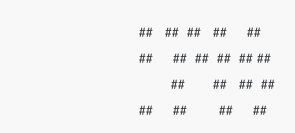##   ##  ##   ##     ##        ##     ##  ##  ##  ## ##
        ##       ##   ##  ##   ##     ##        ##     ##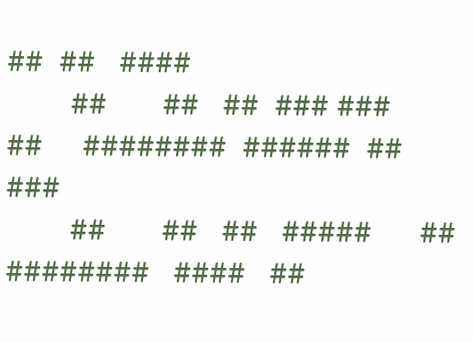##  ##   ####
        ##       ##   ##  ### ###     ##     ########  ######  ##    ###
        ##       ##   ##   #####      ##     ########   ####   ##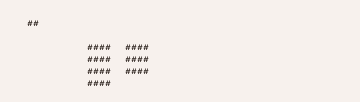##

                              ####       ####
                              ####       ####
                              ####       ####
                              ####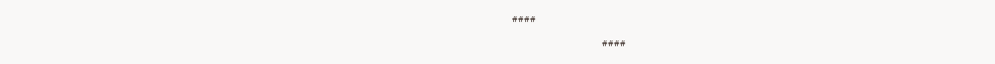####
                              ####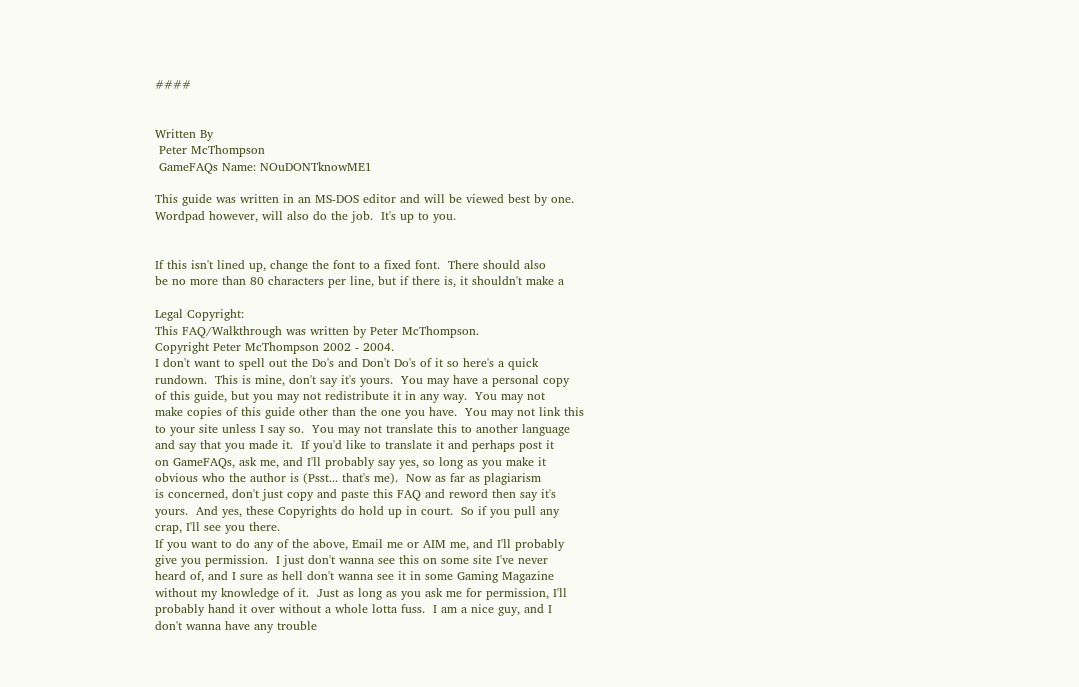####


Written By
 Peter McThompson
 GameFAQs Name: NOuDONTknowME1

This guide was written in an MS-DOS editor and will be viewed best by one.
Wordpad however, will also do the job.  It's up to you.


If this isn't lined up, change the font to a fixed font.  There should also
be no more than 80 characters per line, but if there is, it shouldn't make a

Legal Copyright:
This FAQ/Walkthrough was written by Peter McThompson.
Copyright Peter McThompson 2002 - 2004.
I don't want to spell out the Do's and Don't Do's of it so here's a quick
rundown.  This is mine, don't say it's yours.  You may have a personal copy
of this guide, but you may not redistribute it in any way.  You may not
make copies of this guide other than the one you have.  You may not link this
to your site unless I say so.  You may not translate this to another language
and say that you made it.  If you'd like to translate it and perhaps post it
on GameFAQs, ask me, and I'll probably say yes, so long as you make it
obvious who the author is (Psst... that's me).  Now as far as plagiarism
is concerned, don't just copy and paste this FAQ and reword then say it's
yours.  And yes, these Copyrights do hold up in court.  So if you pull any
crap, I'll see you there.
If you want to do any of the above, Email me or AIM me, and I'll probably
give you permission.  I just don't wanna see this on some site I've never
heard of, and I sure as hell don't wanna see it in some Gaming Magazine
without my knowledge of it.  Just as long as you ask me for permission, I'll
probably hand it over without a whole lotta fuss.  I am a nice guy, and I
don't wanna have any trouble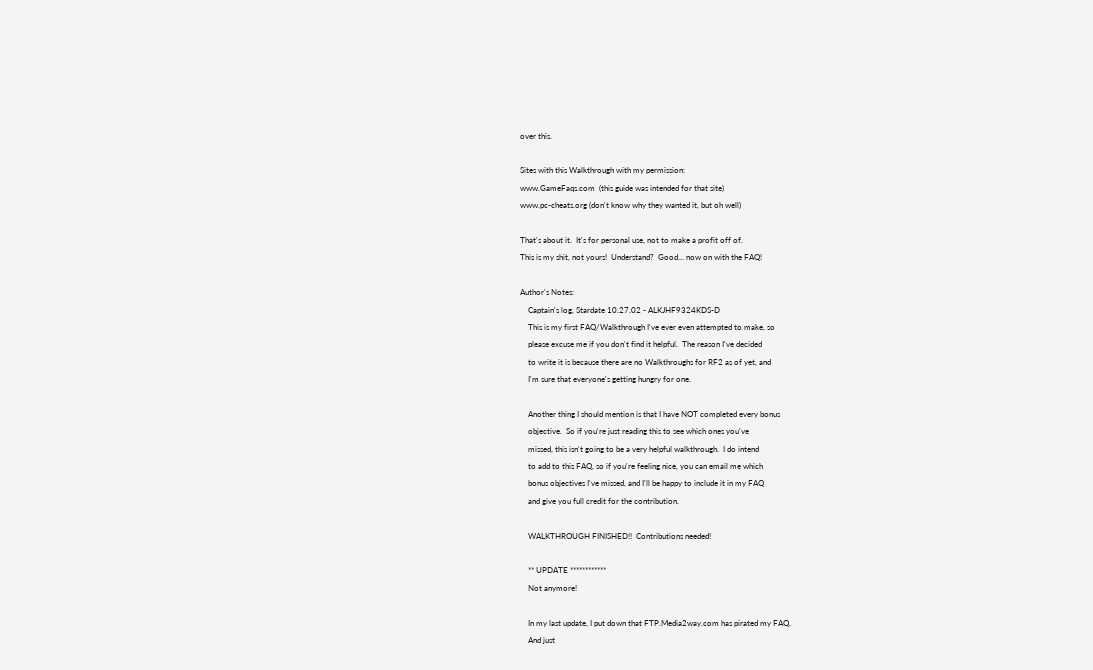over this.

Sites with this Walkthrough with my permission:
www.GameFaqs.com  (this guide was intended for that site)
www.pc-cheats.org (don't know why they wanted it, but oh well)

That's about it.  It's for personal use, not to make a profit off of.
This is my shit, not yours!  Understand?  Good... now on with the FAQ!

Author's Notes:
    Captain's log, Stardate 10.27.02 - ALKJHF9324KDS-D
    This is my first FAQ/Walkthrough I've ever even attempted to make, so
    please excuse me if you don't find it helpful.  The reason I've decided
    to write it is because there are no Walkthroughs for RF2 as of yet, and
    I'm sure that everyone's getting hungry for one.

    Another thing I should mention is that I have NOT completed every bonus
    objective.  So if you're just reading this to see which ones you've
    missed, this isn't going to be a very helpful walkthrough.  I do intend
    to add to this FAQ, so if you're feeling nice, you can email me which
    bonus objectives I've missed, and I'll be happy to include it in my FAQ
    and give you full credit for the contribution.

    WALKTHROUGH FINISHED!!  Contributions needed!

    ** UPDATE ************
    Not anymore!

    In my last update, I put down that FTP.Media2way.com has pirated my FAQ.
    And just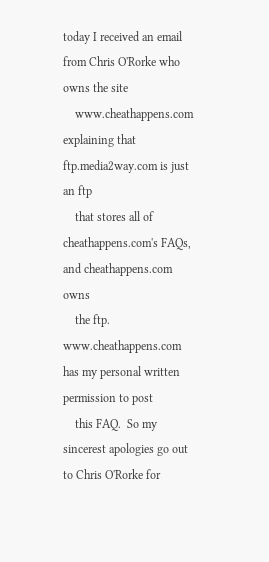today I received an email from Chris O'Rorke who owns the site
    www.cheathappens.com explaining that ftp.media2way.com is just an ftp
    that stores all of cheathappens.com's FAQs, and cheathappens.com owns
    the ftp.  www.cheathappens.com has my personal written permission to post
    this FAQ.  So my sincerest apologies go out to Chris O'Rorke for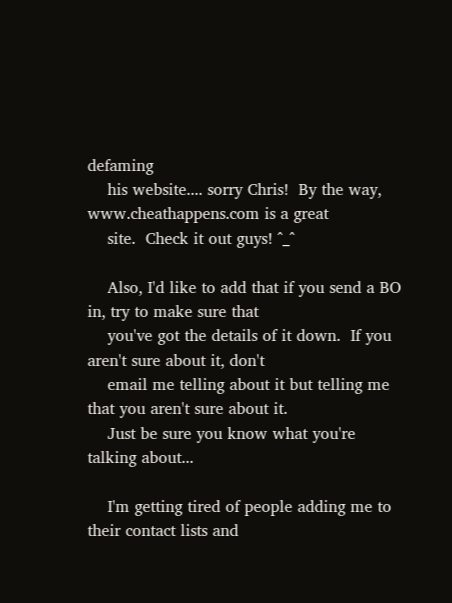defaming
    his website.... sorry Chris!  By the way, www.cheathappens.com is a great
    site.  Check it out guys! ^_^

    Also, I'd like to add that if you send a BO in, try to make sure that
    you've got the details of it down.  If you aren't sure about it, don't
    email me telling about it but telling me that you aren't sure about it.
    Just be sure you know what you're talking about...

    I'm getting tired of people adding me to their contact lists and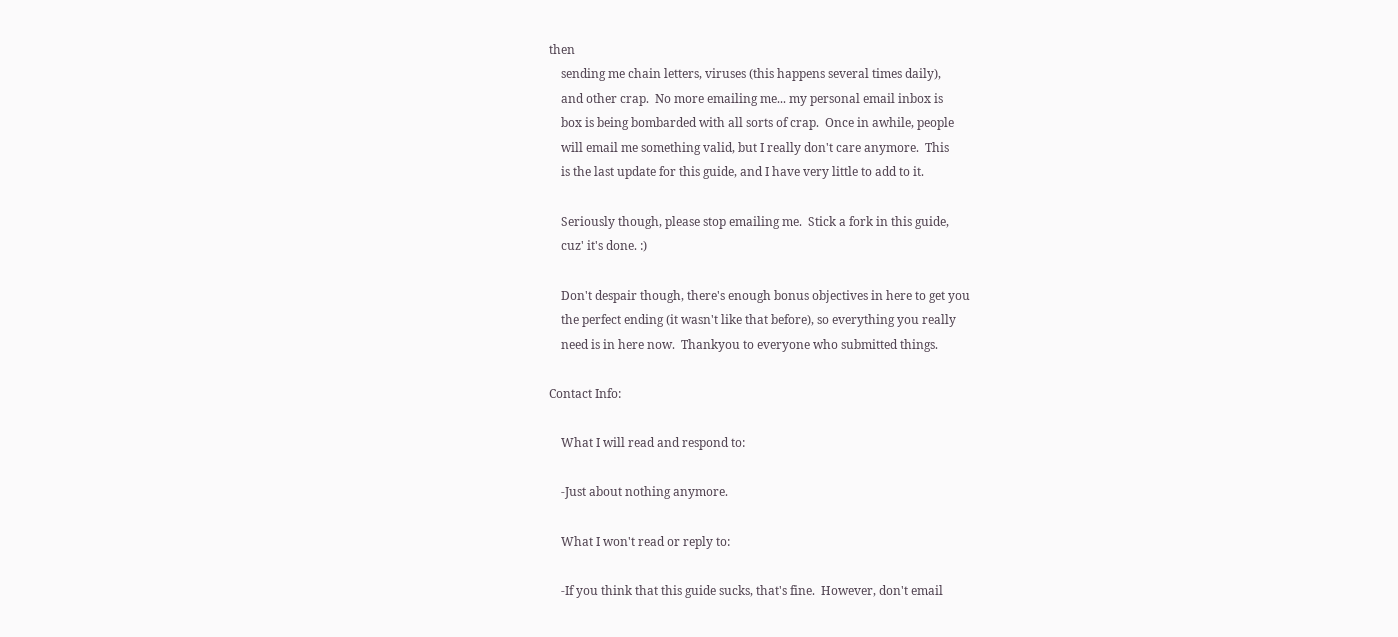then
    sending me chain letters, viruses (this happens several times daily),
    and other crap.  No more emailing me... my personal email inbox is
    box is being bombarded with all sorts of crap.  Once in awhile, people
    will email me something valid, but I really don't care anymore.  This
    is the last update for this guide, and I have very little to add to it.

    Seriously though, please stop emailing me.  Stick a fork in this guide,
    cuz' it's done. :)

    Don't despair though, there's enough bonus objectives in here to get you
    the perfect ending (it wasn't like that before), so everything you really
    need is in here now.  Thankyou to everyone who submitted things.

Contact Info:

    What I will read and respond to:

    -Just about nothing anymore.

    What I won't read or reply to:

    -If you think that this guide sucks, that's fine.  However, don't email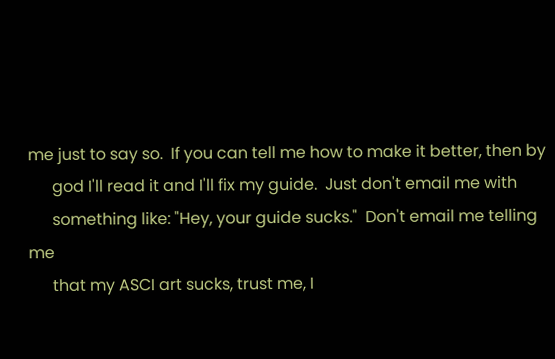me just to say so.  If you can tell me how to make it better, then by
      god I'll read it and I'll fix my guide.  Just don't email me with
      something like: "Hey, your guide sucks."  Don't email me telling me
      that my ASCI art sucks, trust me, I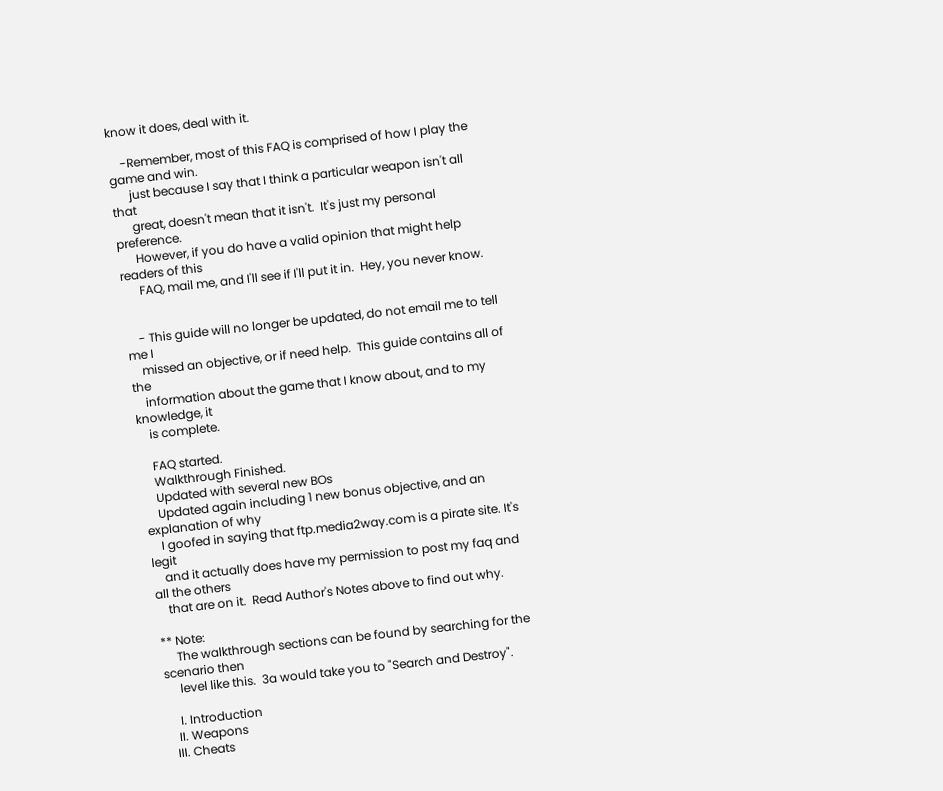know it does, deal with it.

    -Remember, most of this FAQ is comprised of how I play the game and win.
      just because I say that I think a particular weapon isn't all that
      great, doesn't mean that it isn't.  It's just my personal preference.
      However, if you do have a valid opinion that might help readers of this
      FAQ, mail me, and I'll see if I'll put it in.  Hey, you never know.


    - This guide will no longer be updated, do not email me to tell me I
    missed an objective, or if need help.  This guide contains all of the
    information about the game that I know about, and to my knowledge, it
    is complete.

    FAQ started.
    Walkthrough Finished.
    Updated with several new BOs
    Updated again including 1 new bonus objective, and an explanation of why
    I goofed in saying that ftp.media2way.com is a pirate site. It's legit
    and it actually does have my permission to post my faq and all the others
    that are on it.  Read Author's Notes above to find out why.

** Note:
     The walkthrough sections can be found by searching for the scenario then
     level like this.  3a would take you to "Search and Destroy".

    I. Introduction
   II. Weapons
  III. Cheats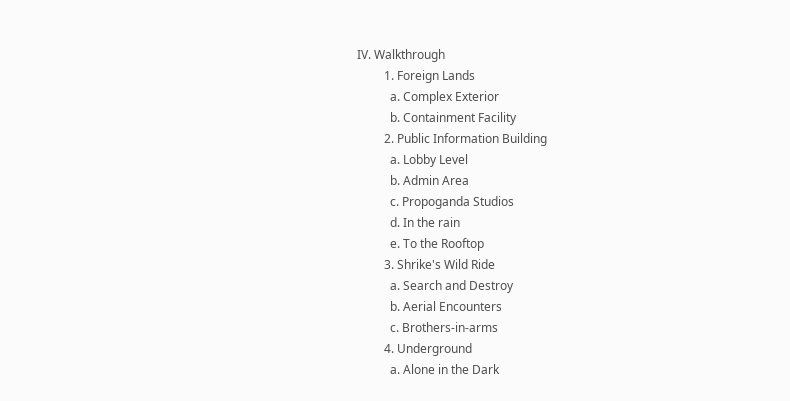IV. Walkthrough
         1. Foreign Lands
           a. Complex Exterior
           b. Containment Facility
         2. Public Information Building
           a. Lobby Level
           b. Admin Area
           c. Propoganda Studios
           d. In the rain
           e. To the Rooftop
         3. Shrike's Wild Ride
           a. Search and Destroy
           b. Aerial Encounters
           c. Brothers-in-arms
         4. Underground
           a. Alone in the Dark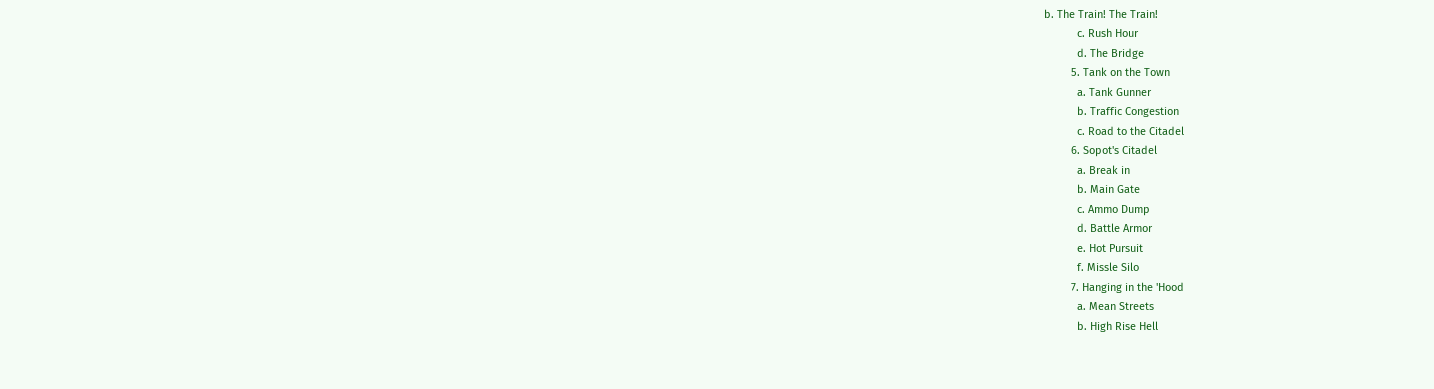b. The Train! The Train!
           c. Rush Hour
           d. The Bridge
         5. Tank on the Town
           a. Tank Gunner
           b. Traffic Congestion
           c. Road to the Citadel
         6. Sopot's Citadel
           a. Break in
           b. Main Gate
           c. Ammo Dump
           d. Battle Armor
           e. Hot Pursuit
           f. Missle Silo
         7. Hanging in the 'Hood
           a. Mean Streets
           b. High Rise Hell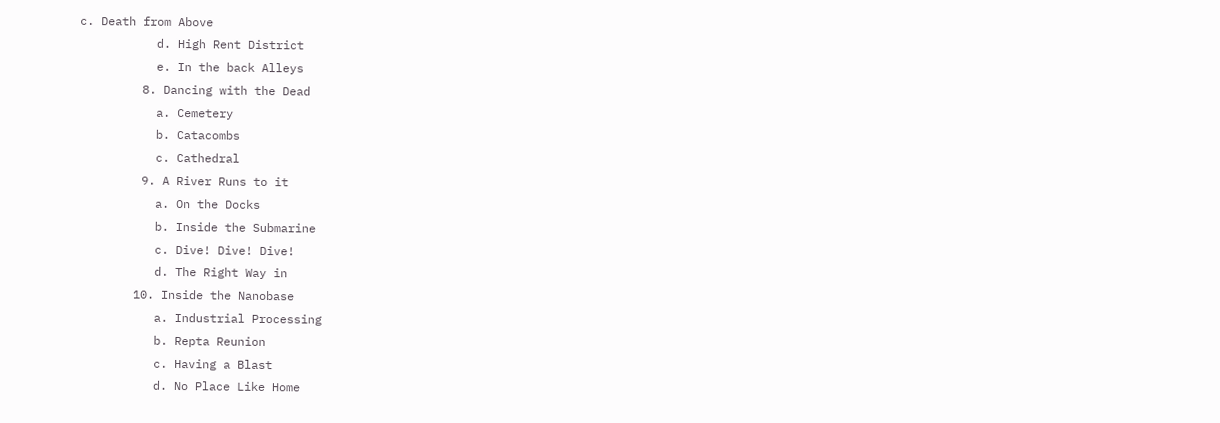c. Death from Above
           d. High Rent District
           e. In the back Alleys
         8. Dancing with the Dead
           a. Cemetery
           b. Catacombs
           c. Cathedral
         9. A River Runs to it
           a. On the Docks
           b. Inside the Submarine
           c. Dive! Dive! Dive!
           d. The Right Way in
        10. Inside the Nanobase
           a. Industrial Processing
           b. Repta Reunion
           c. Having a Blast
           d. No Place Like Home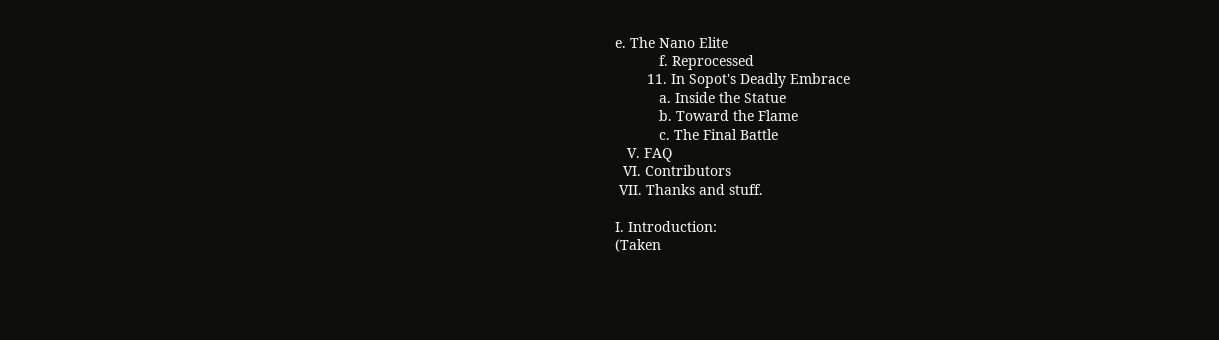e. The Nano Elite
           f. Reprocessed
        11. In Sopot's Deadly Embrace
           a. Inside the Statue
           b. Toward the Flame
           c. The Final Battle
   V. FAQ
  VI. Contributors
 VII. Thanks and stuff.

I. Introduction:
(Taken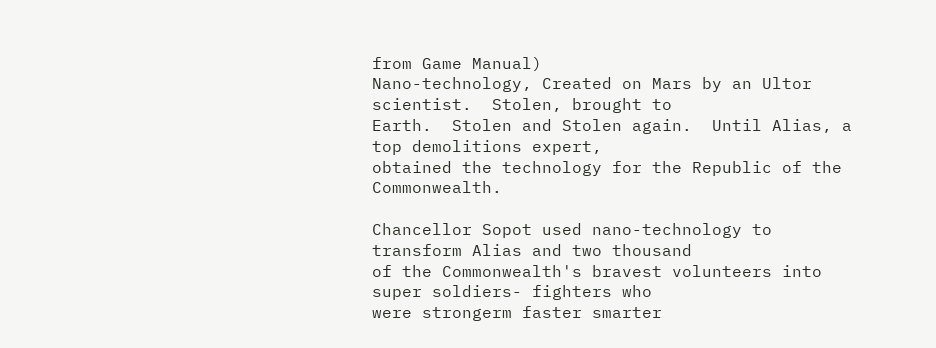from Game Manual)
Nano-technology, Created on Mars by an Ultor scientist.  Stolen, brought to
Earth.  Stolen and Stolen again.  Until Alias, a top demolitions expert,
obtained the technology for the Republic of the Commonwealth.

Chancellor Sopot used nano-technology to transform Alias and two thousand
of the Commonwealth's bravest volunteers into super soldiers- fighters who
were strongerm faster smarter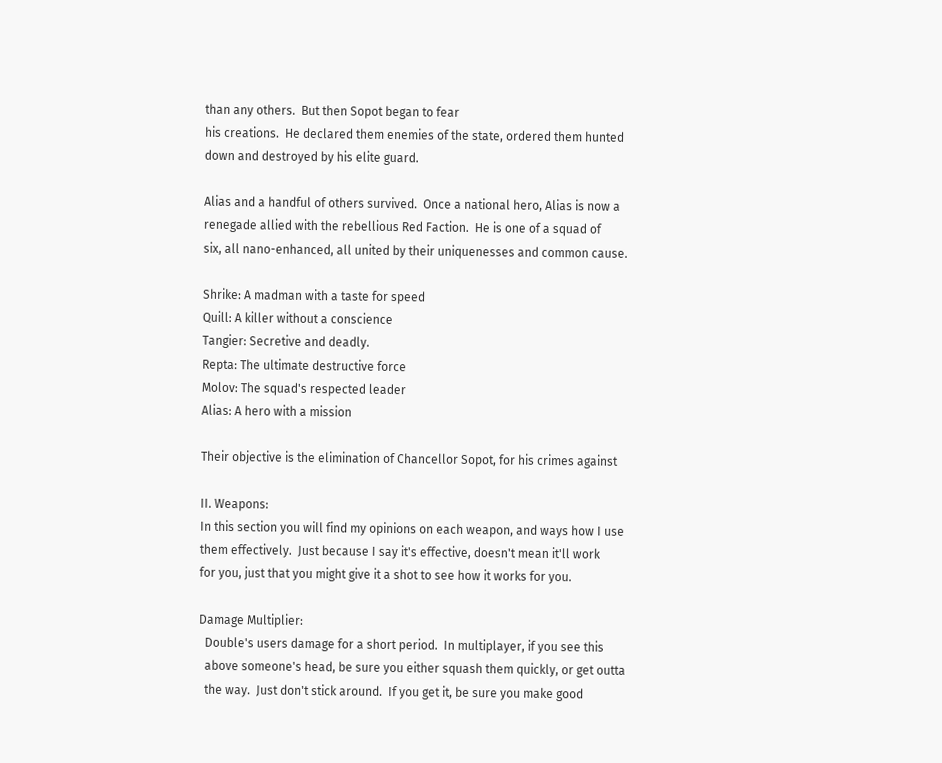than any others.  But then Sopot began to fear
his creations.  He declared them enemies of the state, ordered them hunted
down and destroyed by his elite guard.

Alias and a handful of others survived.  Once a national hero, Alias is now a
renegade allied with the rebellious Red Faction.  He is one of a squad of
six, all nano-enhanced, all united by their uniquenesses and common cause.

Shrike: A madman with a taste for speed
Quill: A killer without a conscience
Tangier: Secretive and deadly.
Repta: The ultimate destructive force
Molov: The squad's respected leader
Alias: A hero with a mission

Their objective is the elimination of Chancellor Sopot, for his crimes against

II. Weapons:
In this section you will find my opinions on each weapon, and ways how I use
them effectively.  Just because I say it's effective, doesn't mean it'll work
for you, just that you might give it a shot to see how it works for you.

Damage Multiplier:
  Double's users damage for a short period.  In multiplayer, if you see this
  above someone's head, be sure you either squash them quickly, or get outta
  the way.  Just don't stick around.  If you get it, be sure you make good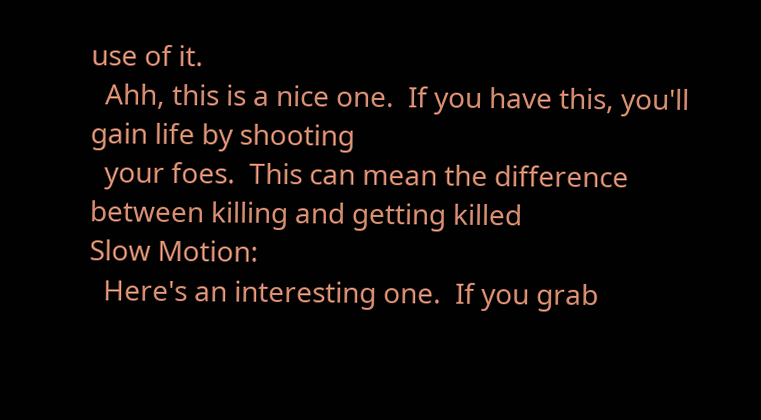use of it.
  Ahh, this is a nice one.  If you have this, you'll gain life by shooting
  your foes.  This can mean the difference between killing and getting killed
Slow Motion:
  Here's an interesting one.  If you grab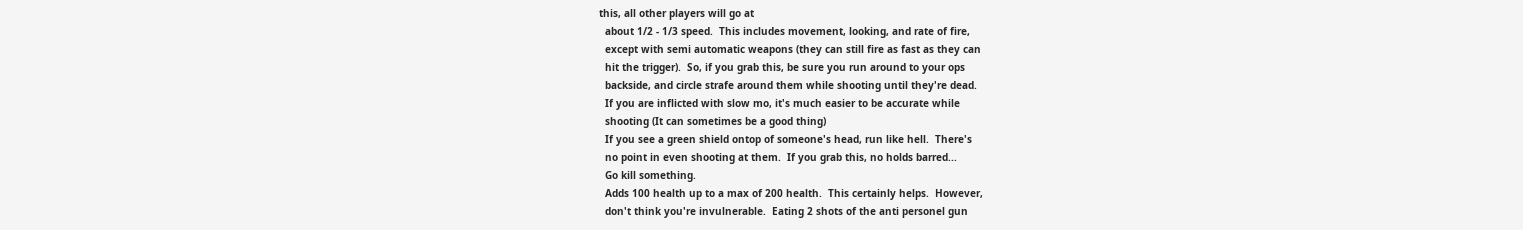this, all other players will go at
  about 1/2 - 1/3 speed.  This includes movement, looking, and rate of fire,
  except with semi automatic weapons (they can still fire as fast as they can
  hit the trigger).  So, if you grab this, be sure you run around to your ops
  backside, and circle strafe around them while shooting until they're dead.
  If you are inflicted with slow mo, it's much easier to be accurate while
  shooting (It can sometimes be a good thing)
  If you see a green shield ontop of someone's head, run like hell.  There's
  no point in even shooting at them.  If you grab this, no holds barred...
  Go kill something.
  Adds 100 health up to a max of 200 health.  This certainly helps.  However,
  don't think you're invulnerable.  Eating 2 shots of the anti personel gun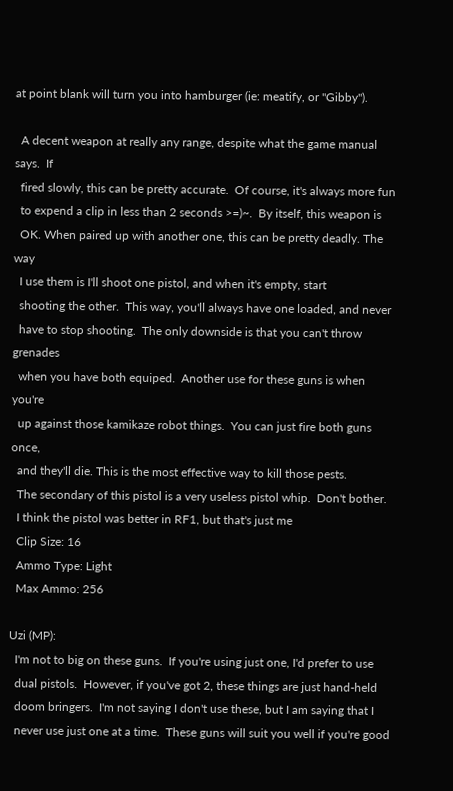at point blank will turn you into hamburger (ie: meatify, or "Gibby").

  A decent weapon at really any range, despite what the game manual says.  If
  fired slowly, this can be pretty accurate.  Of course, it's always more fun
  to expend a clip in less than 2 seconds >=)~.  By itself, this weapon is
  OK. When paired up with another one, this can be pretty deadly. The way
  I use them is I'll shoot one pistol, and when it's empty, start
  shooting the other.  This way, you'll always have one loaded, and never
  have to stop shooting.  The only downside is that you can't throw grenades
  when you have both equiped.  Another use for these guns is when you're
  up against those kamikaze robot things.  You can just fire both guns once,
  and they'll die. This is the most effective way to kill those pests.
  The secondary of this pistol is a very useless pistol whip.  Don't bother.
  I think the pistol was better in RF1, but that's just me
  Clip Size: 16
  Ammo Type: Light
  Max Ammo: 256

Uzi (MP):
  I'm not to big on these guns.  If you're using just one, I'd prefer to use
  dual pistols.  However, if you've got 2, these things are just hand-held
  doom bringers.  I'm not saying I don't use these, but I am saying that I
  never use just one at a time.  These guns will suit you well if you're good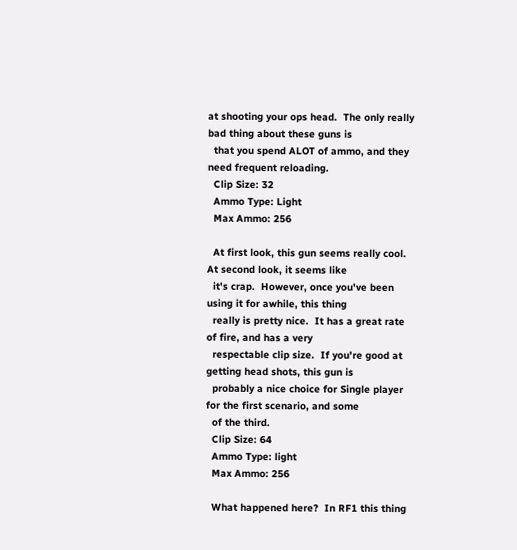at shooting your ops head.  The only really bad thing about these guns is
  that you spend ALOT of ammo, and they need frequent reloading.
  Clip Size: 32
  Ammo Type: Light
  Max Ammo: 256

  At first look, this gun seems really cool.  At second look, it seems like
  it's crap.  However, once you've been using it for awhile, this thing
  really is pretty nice.  It has a great rate of fire, and has a very
  respectable clip size.  If you're good at getting head shots, this gun is
  probably a nice choice for Single player for the first scenario, and some
  of the third.
  Clip Size: 64
  Ammo Type: light
  Max Ammo: 256

  What happened here?  In RF1 this thing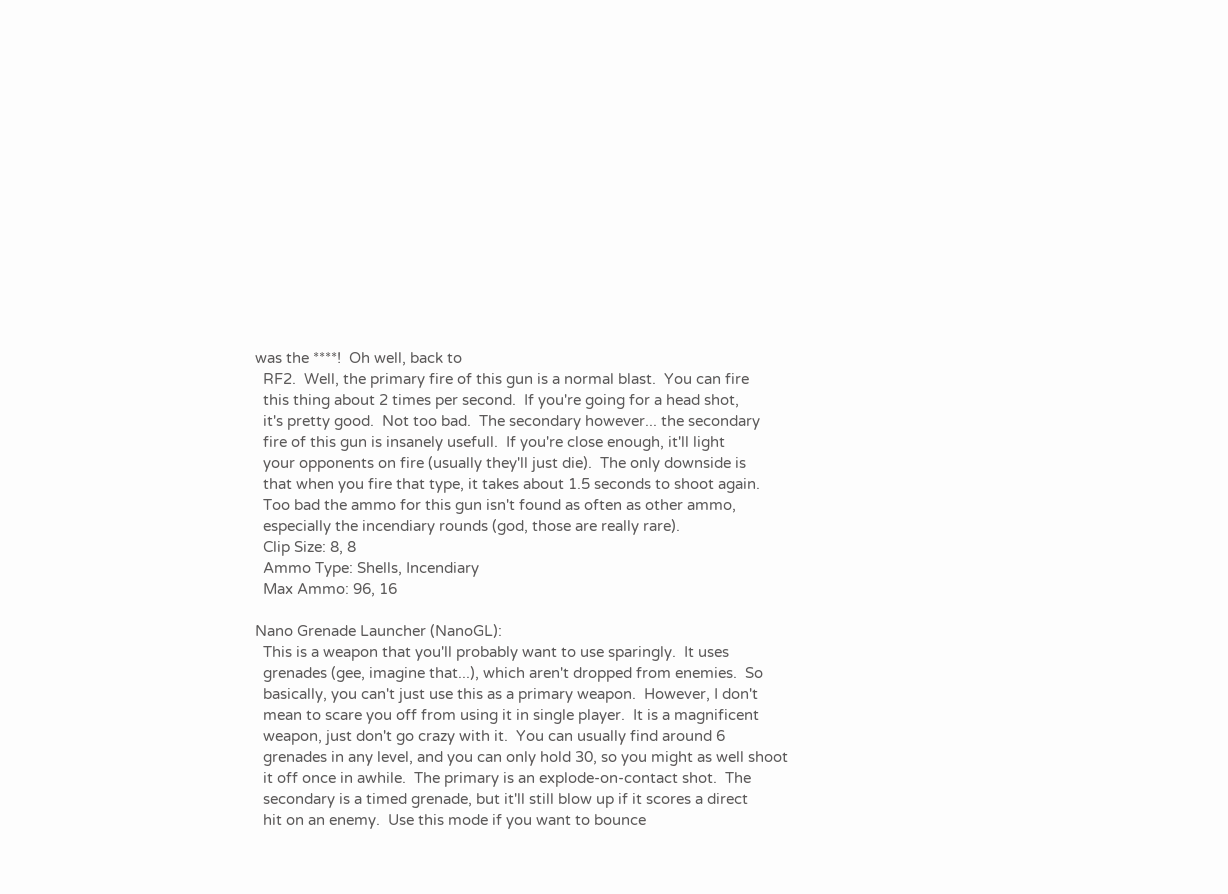was the ****!  Oh well, back to
  RF2.  Well, the primary fire of this gun is a normal blast.  You can fire
  this thing about 2 times per second.  If you're going for a head shot,
  it's pretty good.  Not too bad.  The secondary however... the secondary
  fire of this gun is insanely usefull.  If you're close enough, it'll light
  your opponents on fire (usually they'll just die).  The only downside is
  that when you fire that type, it takes about 1.5 seconds to shoot again.
  Too bad the ammo for this gun isn't found as often as other ammo,
  especially the incendiary rounds (god, those are really rare).
  Clip Size: 8, 8
  Ammo Type: Shells, Incendiary
  Max Ammo: 96, 16

Nano Grenade Launcher (NanoGL):
  This is a weapon that you'll probably want to use sparingly.  It uses
  grenades (gee, imagine that...), which aren't dropped from enemies.  So
  basically, you can't just use this as a primary weapon.  However, I don't
  mean to scare you off from using it in single player.  It is a magnificent
  weapon, just don't go crazy with it.  You can usually find around 6
  grenades in any level, and you can only hold 30, so you might as well shoot
  it off once in awhile.  The primary is an explode-on-contact shot.  The
  secondary is a timed grenade, but it'll still blow up if it scores a direct
  hit on an enemy.  Use this mode if you want to bounce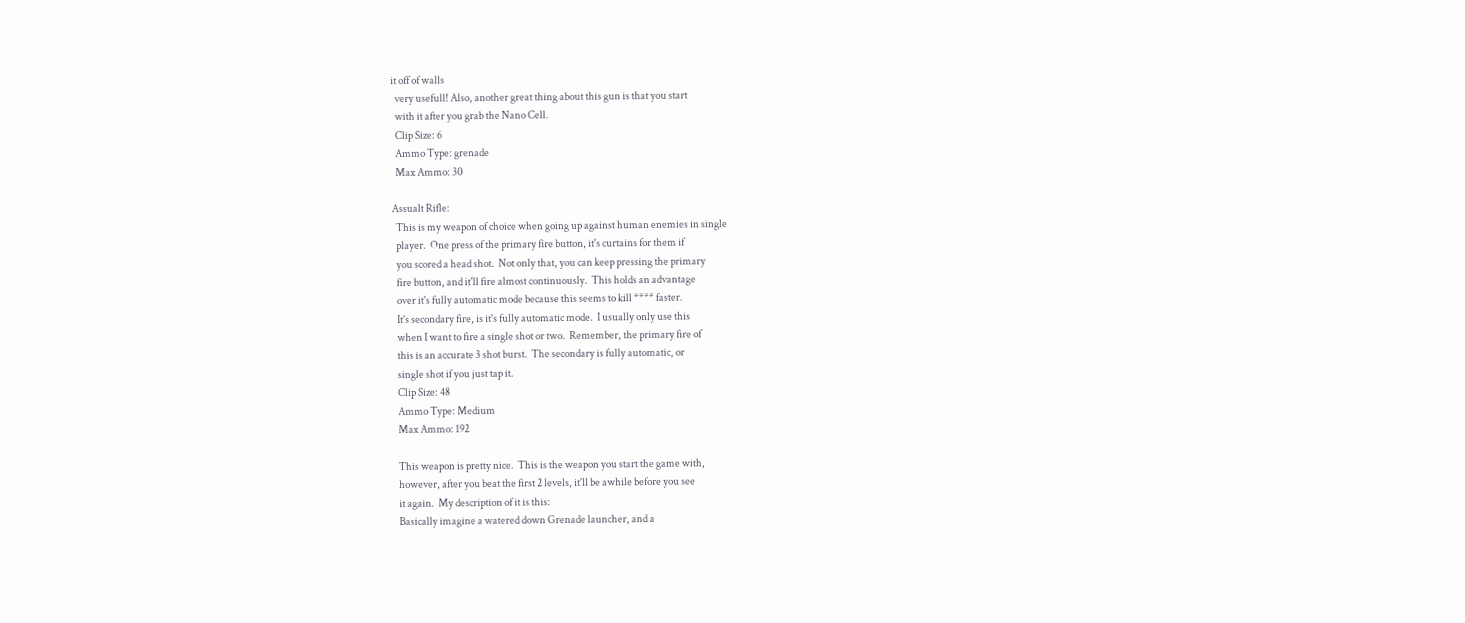it off of walls
  very usefull! Also, another great thing about this gun is that you start
  with it after you grab the Nano Cell.
  Clip Size: 6
  Ammo Type: grenade
  Max Ammo: 30

Assualt Rifle:
  This is my weapon of choice when going up against human enemies in single
  player.  One press of the primary fire button, it's curtains for them if
  you scored a head shot.  Not only that, you can keep pressing the primary
  fire button, and it'll fire almost continuously.  This holds an advantage
  over it's fully automatic mode because this seems to kill **** faster.
  It's secondary fire, is it's fully automatic mode.  I usually only use this
  when I want to fire a single shot or two.  Remember, the primary fire of
  this is an accurate 3 shot burst.  The secondary is fully automatic, or
  single shot if you just tap it.
  Clip Size: 48
  Ammo Type: Medium
  Max Ammo: 192

  This weapon is pretty nice.  This is the weapon you start the game with,
  however, after you beat the first 2 levels, it'll be awhile before you see
  it again.  My description of it is this:
  Basically imagine a watered down Grenade launcher, and a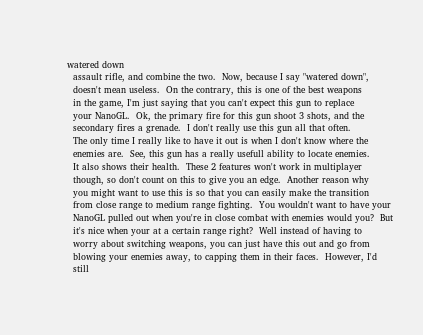watered down
  assault rifle, and combine the two.  Now, because I say "watered down",
  doesn't mean useless.  On the contrary, this is one of the best weapons
  in the game, I'm just saying that you can't expect this gun to replace
  your NanoGL.  Ok, the primary fire for this gun shoot 3 shots, and the
  secondary fires a grenade.  I don't really use this gun all that often.
  The only time I really like to have it out is when I don't know where the
  enemies are.  See, this gun has a really usefull ability to locate enemies.
  It also shows their health.  These 2 features won't work in multiplayer
  though, so don't count on this to give you an edge.  Another reason why
  you might want to use this is so that you can easily make the transition
  from close range to medium range fighting.  You wouldn't want to have your
  NanoGL pulled out when you're in close combat with enemies would you?  But
  it's nice when your at a certain range right?  Well instead of having to
  worry about switching weapons, you can just have this out and go from
  blowing your enemies away, to capping them in their faces.  However, I'd
  still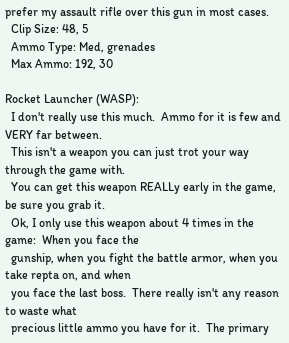prefer my assault rifle over this gun in most cases.
  Clip Size: 48, 5
  Ammo Type: Med, grenades
  Max Ammo: 192, 30

Rocket Launcher (WASP):
  I don't really use this much.  Ammo for it is few and VERY far between.
  This isn't a weapon you can just trot your way through the game with.
  You can get this weapon REALLy early in the game, be sure you grab it.
  Ok, I only use this weapon about 4 times in the game:  When you face the
  gunship, when you fight the battle armor, when you take repta on, and when
  you face the last boss.  There really isn't any reason to waste what
  precious little ammo you have for it.  The primary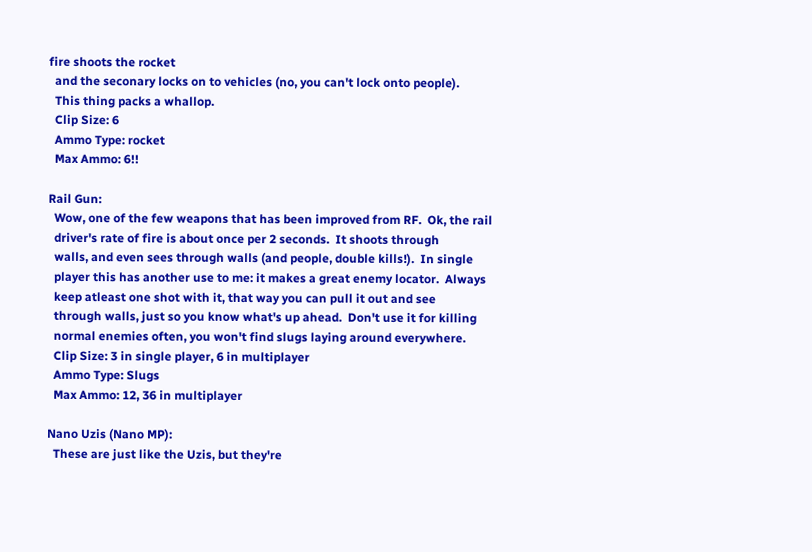fire shoots the rocket
  and the seconary locks on to vehicles (no, you can't lock onto people).
  This thing packs a whallop.
  Clip Size: 6
  Ammo Type: rocket
  Max Ammo: 6!!

Rail Gun:
  Wow, one of the few weapons that has been improved from RF.  Ok, the rail
  driver's rate of fire is about once per 2 seconds.  It shoots through
  walls, and even sees through walls (and people, double kills!).  In single
  player this has another use to me: it makes a great enemy locator.  Always
  keep atleast one shot with it, that way you can pull it out and see
  through walls, just so you know what's up ahead.  Don't use it for killing
  normal enemies often, you won't find slugs laying around everywhere.
  Clip Size: 3 in single player, 6 in multiplayer
  Ammo Type: Slugs
  Max Ammo: 12, 36 in multiplayer

Nano Uzis (Nano MP):
  These are just like the Uzis, but they're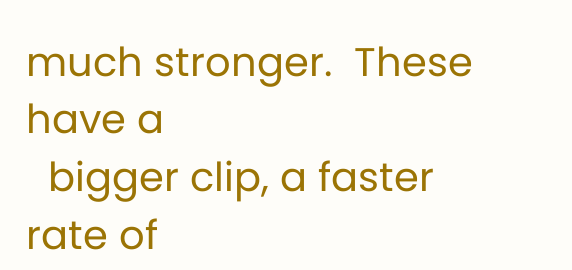much stronger.  These have a
  bigger clip, a faster rate of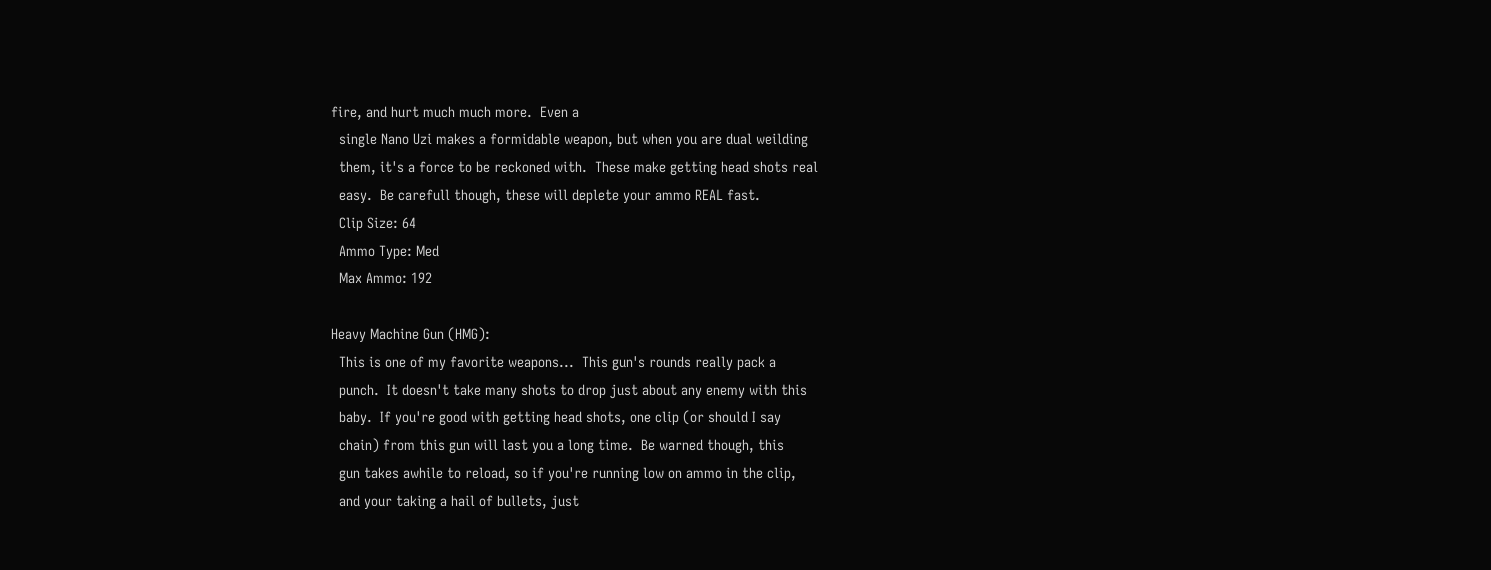fire, and hurt much much more.  Even a
  single Nano Uzi makes a formidable weapon, but when you are dual weilding
  them, it's a force to be reckoned with.  These make getting head shots real
  easy.  Be carefull though, these will deplete your ammo REAL fast.
  Clip Size: 64
  Ammo Type: Med
  Max Ammo: 192

Heavy Machine Gun (HMG):
  This is one of my favorite weapons...  This gun's rounds really pack a
  punch.  It doesn't take many shots to drop just about any enemy with this
  baby.  If you're good with getting head shots, one clip (or should I say
  chain) from this gun will last you a long time.  Be warned though, this
  gun takes awhile to reload, so if you're running low on ammo in the clip,
  and your taking a hail of bullets, just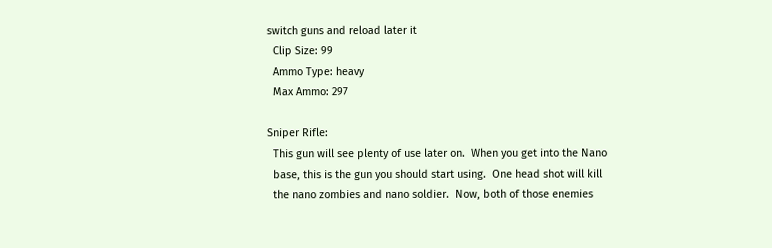switch guns and reload later it
  Clip Size: 99
  Ammo Type: heavy
  Max Ammo: 297

Sniper Rifle:
  This gun will see plenty of use later on.  When you get into the Nano
  base, this is the gun you should start using.  One head shot will kill
  the nano zombies and nano soldier.  Now, both of those enemies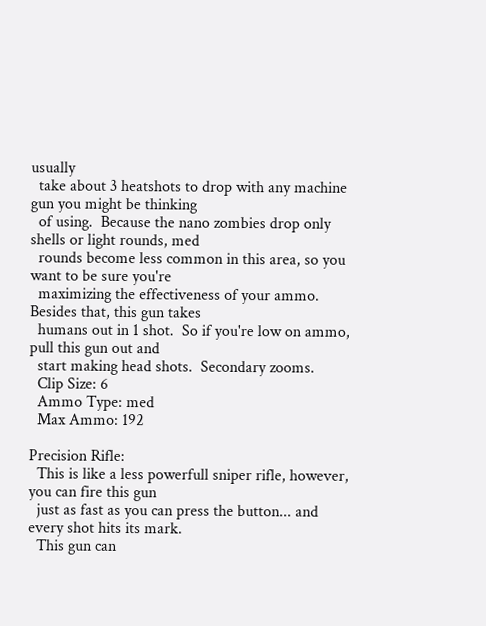usually
  take about 3 heatshots to drop with any machine gun you might be thinking
  of using.  Because the nano zombies drop only shells or light rounds, med
  rounds become less common in this area, so you want to be sure you're
  maximizing the effectiveness of your ammo.  Besides that, this gun takes
  humans out in 1 shot.  So if you're low on ammo, pull this gun out and
  start making head shots.  Secondary zooms.
  Clip Size: 6
  Ammo Type: med
  Max Ammo: 192

Precision Rifle:
  This is like a less powerfull sniper rifle, however, you can fire this gun
  just as fast as you can press the button... and every shot hits its mark.
  This gun can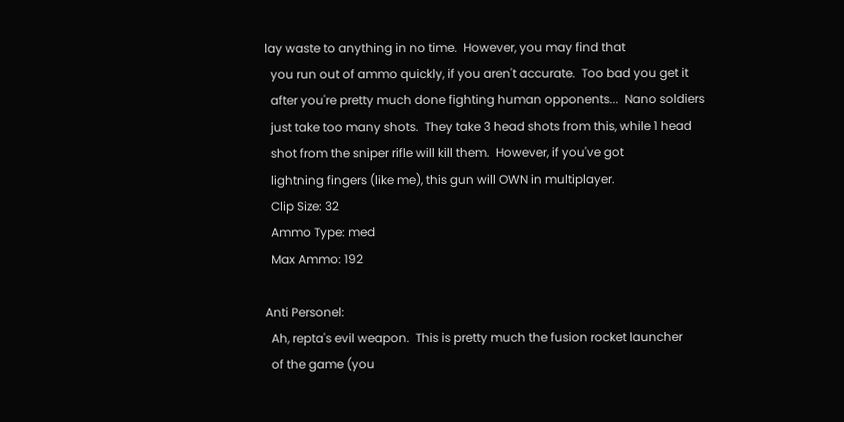lay waste to anything in no time.  However, you may find that
  you run out of ammo quickly, if you aren't accurate.  Too bad you get it
  after you're pretty much done fighting human opponents...  Nano soldiers
  just take too many shots.  They take 3 head shots from this, while 1 head
  shot from the sniper rifle will kill them.  However, if you've got
  lightning fingers (like me), this gun will OWN in multiplayer.
  Clip Size: 32
  Ammo Type: med
  Max Ammo: 192

Anti Personel:
  Ah, repta's evil weapon.  This is pretty much the fusion rocket launcher
  of the game (you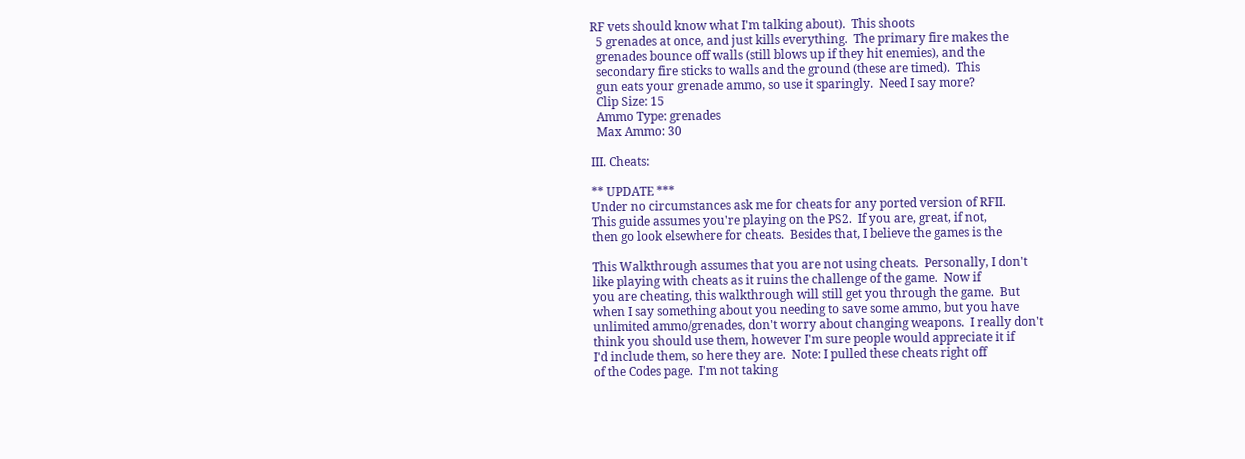RF vets should know what I'm talking about).  This shoots
  5 grenades at once, and just kills everything.  The primary fire makes the
  grenades bounce off walls (still blows up if they hit enemies), and the
  secondary fire sticks to walls and the ground (these are timed).  This
  gun eats your grenade ammo, so use it sparingly.  Need I say more?
  Clip Size: 15
  Ammo Type: grenades
  Max Ammo: 30

III. Cheats:

** UPDATE ***
Under no circumstances ask me for cheats for any ported version of RFII.
This guide assumes you're playing on the PS2.  If you are, great, if not,
then go look elsewhere for cheats.  Besides that, I believe the games is the

This Walkthrough assumes that you are not using cheats.  Personally, I don't
like playing with cheats as it ruins the challenge of the game.  Now if
you are cheating, this walkthrough will still get you through the game.  But
when I say something about you needing to save some ammo, but you have
unlimited ammo/grenades, don't worry about changing weapons.  I really don't
think you should use them, however I'm sure people would appreciate it if
I'd include them, so here they are.  Note: I pulled these cheats right off
of the Codes page.  I'm not taking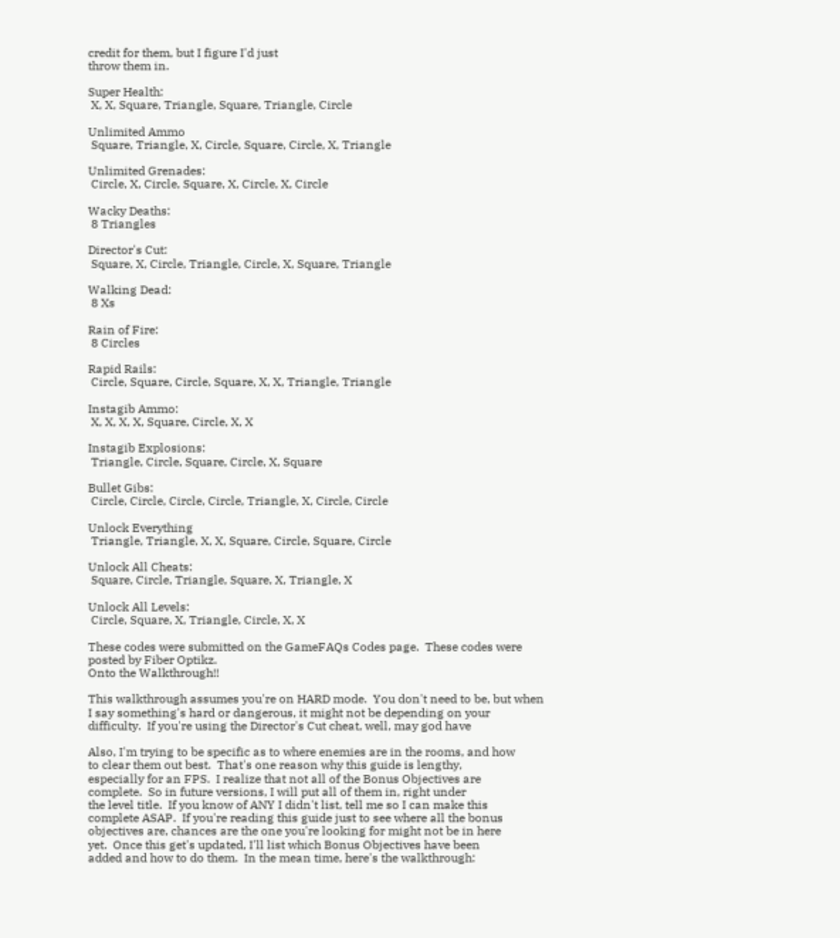credit for them, but I figure I'd just
throw them in.

Super Health:
 X, X, Square, Triangle, Square, Triangle, Circle

Unlimited Ammo
 Square, Triangle, X, Circle, Square, Circle, X, Triangle

Unlimited Grenades:
 Circle, X, Circle, Square, X, Circle, X, Circle

Wacky Deaths:
 8 Triangles

Director's Cut:
 Square, X, Circle, Triangle, Circle, X, Square, Triangle

Walking Dead:
 8 Xs

Rain of Fire:
 8 Circles

Rapid Rails:
 Circle, Square, Circle, Square, X, X, Triangle, Triangle

Instagib Ammo:
 X, X, X, X, Square, Circle, X, X

Instagib Explosions:
 Triangle, Circle, Square, Circle, X, Square

Bullet Gibs:
 Circle, Circle, Circle, Circle, Triangle, X, Circle, Circle

Unlock Everything
 Triangle, Triangle, X, X, Square, Circle, Square, Circle

Unlock All Cheats:
 Square, Circle, Triangle, Square, X, Triangle, X

Unlock All Levels:
 Circle, Square, X, Triangle, Circle, X, X

These codes were submitted on the GameFAQs Codes page.  These codes were
posted by Fiber Optikz.
Onto the Walkthrough!!

This walkthrough assumes you're on HARD mode.  You don't need to be, but when
I say something's hard or dangerous, it might not be depending on your
difficulty.  If you're using the Director's Cut cheat, well, may god have

Also, I'm trying to be specific as to where enemies are in the rooms, and how
to clear them out best.  That's one reason why this guide is lengthy,
especially for an FPS.  I realize that not all of the Bonus Objectives are
complete.  So in future versions, I will put all of them in, right under
the level title.  If you know of ANY I didn't list, tell me so I can make this
complete ASAP.  If you're reading this guide just to see where all the bonus
objectives are, chances are the one you're looking for might not be in here
yet.  Once this get's updated, I'll list which Bonus Objectives have been
added and how to do them.  In the mean time, here's the walkthrough: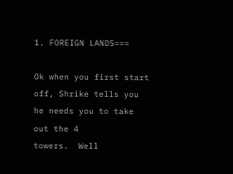1. FOREIGN LANDS===

Ok when you first start off, Shrike tells you he needs you to take out the 4
towers.  Well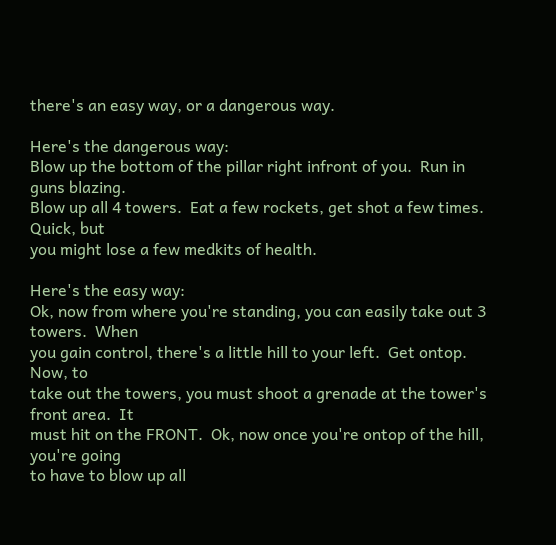there's an easy way, or a dangerous way.

Here's the dangerous way:
Blow up the bottom of the pillar right infront of you.  Run in guns blazing.
Blow up all 4 towers.  Eat a few rockets, get shot a few times.  Quick, but
you might lose a few medkits of health.

Here's the easy way:
Ok, now from where you're standing, you can easily take out 3 towers.  When
you gain control, there's a little hill to your left.  Get ontop.  Now, to
take out the towers, you must shoot a grenade at the tower's front area.  It
must hit on the FRONT.  Ok, now once you're ontop of the hill, you're going
to have to blow up all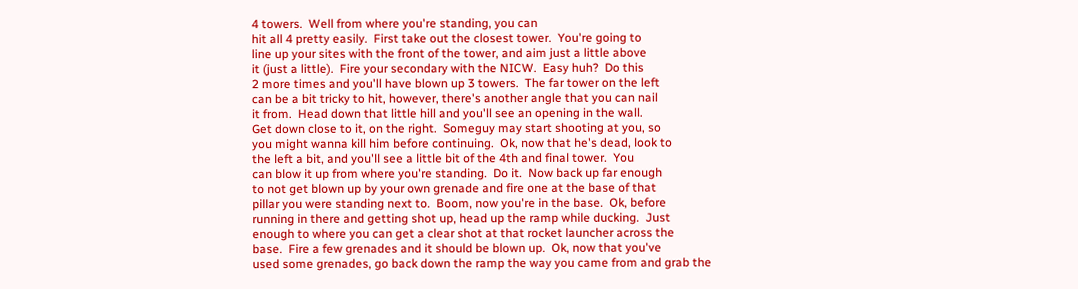4 towers.  Well from where you're standing, you can
hit all 4 pretty easily.  First take out the closest tower.  You're going to
line up your sites with the front of the tower, and aim just a little above
it (just a little).  Fire your secondary with the NICW.  Easy huh?  Do this
2 more times and you'll have blown up 3 towers.  The far tower on the left
can be a bit tricky to hit, however, there's another angle that you can nail
it from.  Head down that little hill and you'll see an opening in the wall.
Get down close to it, on the right.  Someguy may start shooting at you, so
you might wanna kill him before continuing.  Ok, now that he's dead, look to
the left a bit, and you'll see a little bit of the 4th and final tower.  You
can blow it up from where you're standing.  Do it.  Now back up far enough
to not get blown up by your own grenade and fire one at the base of that
pillar you were standing next to.  Boom, now you're in the base.  Ok, before
running in there and getting shot up, head up the ramp while ducking.  Just
enough to where you can get a clear shot at that rocket launcher across the
base.  Fire a few grenades and it should be blown up.  Ok, now that you've
used some grenades, go back down the ramp the way you came from and grab the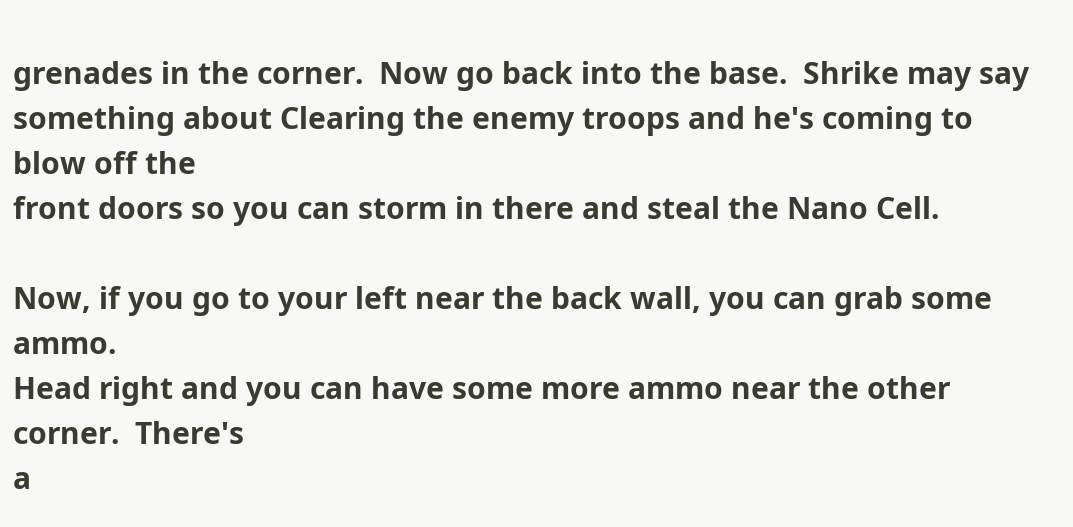grenades in the corner.  Now go back into the base.  Shrike may say
something about Clearing the enemy troops and he's coming to blow off the
front doors so you can storm in there and steal the Nano Cell.

Now, if you go to your left near the back wall, you can grab some ammo.
Head right and you can have some more ammo near the other corner.  There's
a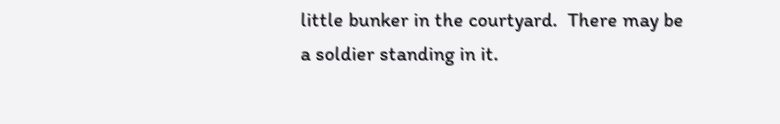little bunker in the courtyard.  There may be a soldier standing in it.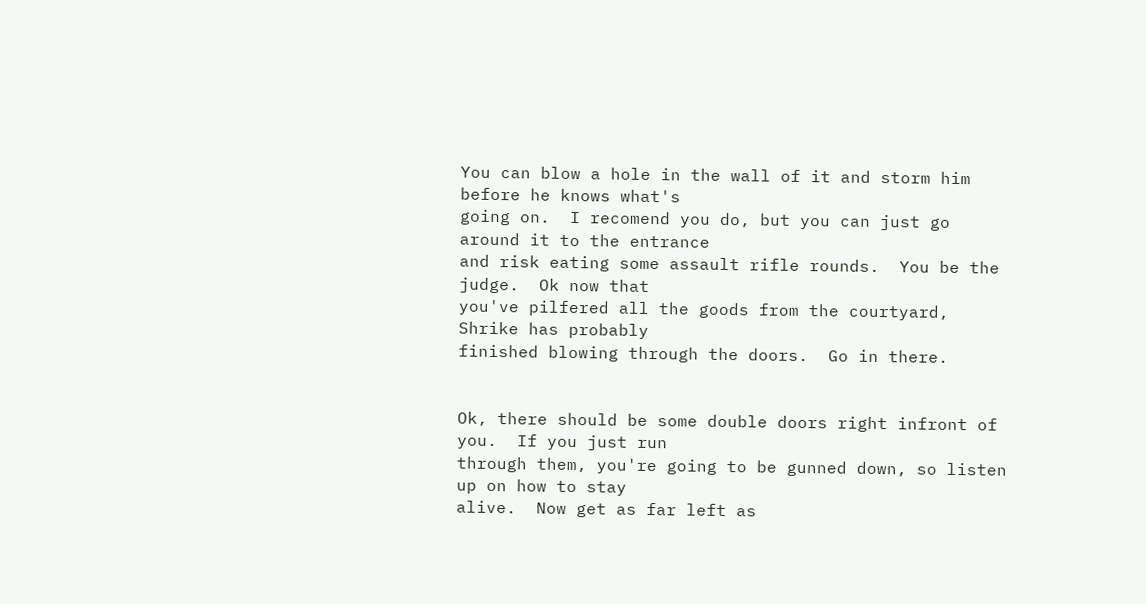You can blow a hole in the wall of it and storm him before he knows what's
going on.  I recomend you do, but you can just go around it to the entrance
and risk eating some assault rifle rounds.  You be the judge.  Ok now that
you've pilfered all the goods from the courtyard, Shrike has probably
finished blowing through the doors.  Go in there.


Ok, there should be some double doors right infront of you.  If you just run
through them, you're going to be gunned down, so listen up on how to stay
alive.  Now get as far left as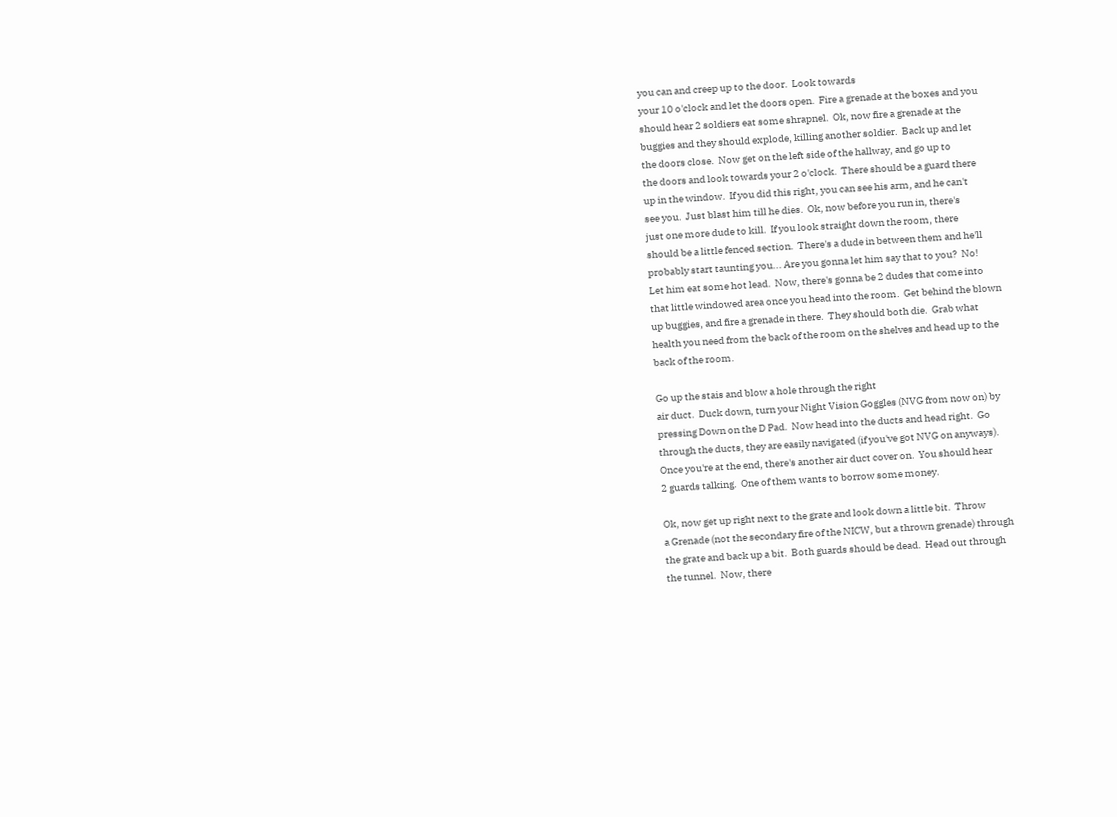you can and creep up to the door.  Look towards
your 10 o'clock and let the doors open.  Fire a grenade at the boxes and you
should hear 2 soldiers eat some shrapnel.  Ok, now fire a grenade at the
buggies and they should explode, killing another soldier.  Back up and let
the doors close.  Now get on the left side of the hallway, and go up to
the doors and look towards your 2 o'clock.  There should be a guard there
up in the window.  If you did this right, you can see his arm, and he can't
see you.  Just blast him till he dies.  Ok, now before you run in, there's
just one more dude to kill.  If you look straight down the room, there
should be a little fenced section.  There's a dude in between them and he'll
probably start taunting you... Are you gonna let him say that to you?  No!
Let him eat some hot lead.  Now, there's gonna be 2 dudes that come into
that little windowed area once you head into the room.  Get behind the blown
up buggies, and fire a grenade in there.  They should both die.  Grab what
health you need from the back of the room on the shelves and head up to the
back of the room.

Go up the stais and blow a hole through the right
air duct.  Duck down, turn your Night Vision Goggles (NVG from now on) by
pressing Down on the D Pad.  Now head into the ducts and head right.  Go
through the ducts, they are easily navigated (if you've got NVG on anyways).
Once you're at the end, there's another air duct cover on.  You should hear
2 guards talking.  One of them wants to borrow some money.

Ok, now get up right next to the grate and look down a little bit.  Throw
a Grenade (not the secondary fire of the NICW, but a thrown grenade) through
the grate and back up a bit.  Both guards should be dead.  Head out through
the tunnel.  Now, there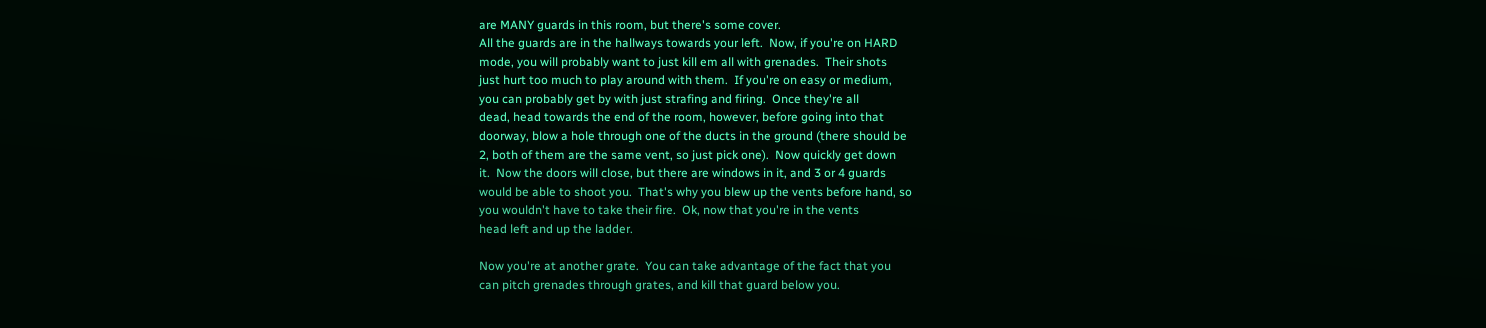are MANY guards in this room, but there's some cover.
All the guards are in the hallways towards your left.  Now, if you're on HARD
mode, you will probably want to just kill em all with grenades.  Their shots
just hurt too much to play around with them.  If you're on easy or medium,
you can probably get by with just strafing and firing.  Once they're all
dead, head towards the end of the room, however, before going into that
doorway, blow a hole through one of the ducts in the ground (there should be
2, both of them are the same vent, so just pick one).  Now quickly get down
it.  Now the doors will close, but there are windows in it, and 3 or 4 guards
would be able to shoot you.  That's why you blew up the vents before hand, so
you wouldn't have to take their fire.  Ok, now that you're in the vents
head left and up the ladder.

Now you're at another grate.  You can take advantage of the fact that you
can pitch grenades through grates, and kill that guard below you.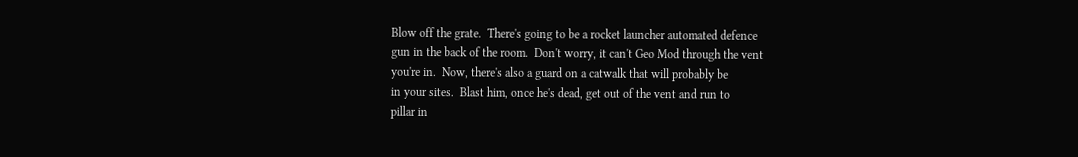Blow off the grate.  There's going to be a rocket launcher automated defence
gun in the back of the room.  Don't worry, it can't Geo Mod through the vent
you're in.  Now, there's also a guard on a catwalk that will probably be
in your sites.  Blast him, once he's dead, get out of the vent and run to
pillar in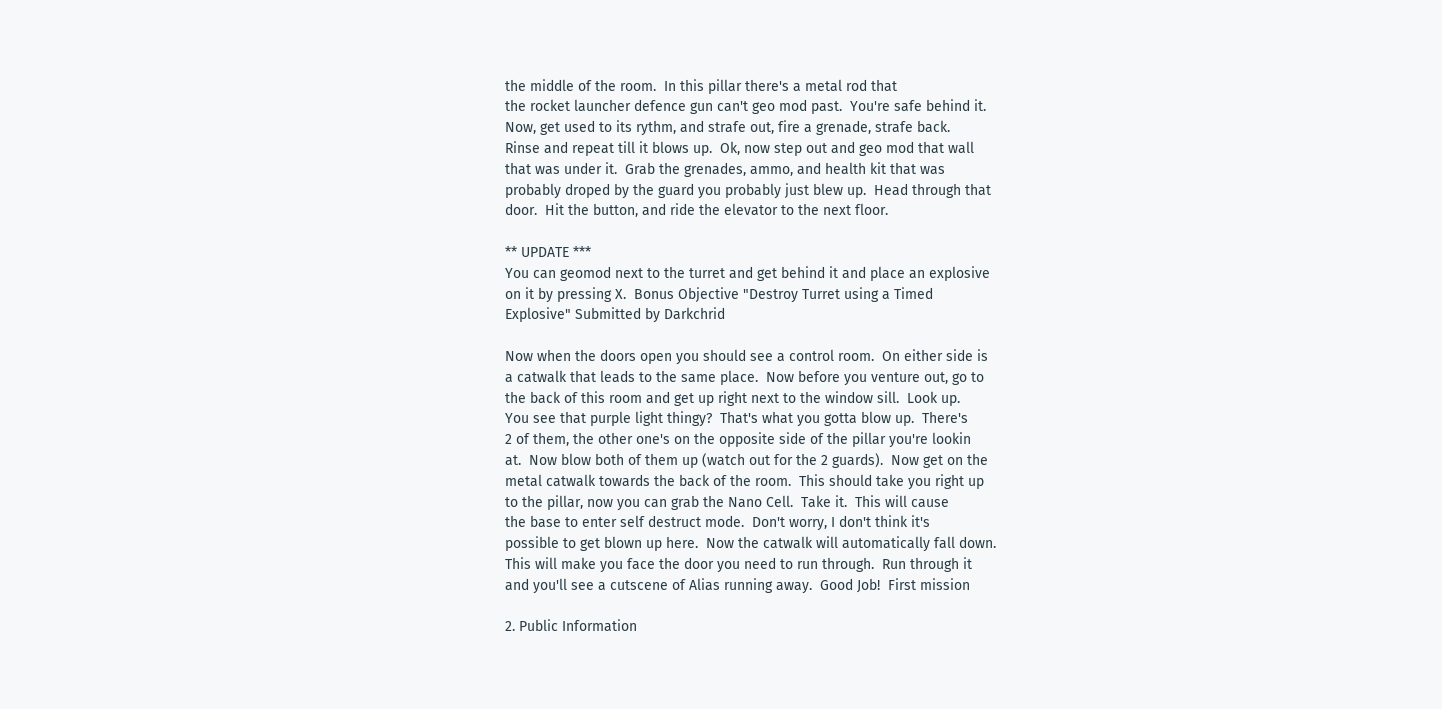the middle of the room.  In this pillar there's a metal rod that
the rocket launcher defence gun can't geo mod past.  You're safe behind it.
Now, get used to its rythm, and strafe out, fire a grenade, strafe back.
Rinse and repeat till it blows up.  Ok, now step out and geo mod that wall
that was under it.  Grab the grenades, ammo, and health kit that was
probably droped by the guard you probably just blew up.  Head through that
door.  Hit the button, and ride the elevator to the next floor.

** UPDATE ***
You can geomod next to the turret and get behind it and place an explosive
on it by pressing X.  Bonus Objective "Destroy Turret using a Timed
Explosive" Submitted by Darkchrid

Now when the doors open you should see a control room.  On either side is
a catwalk that leads to the same place.  Now before you venture out, go to
the back of this room and get up right next to the window sill.  Look up.
You see that purple light thingy?  That's what you gotta blow up.  There's
2 of them, the other one's on the opposite side of the pillar you're lookin
at.  Now blow both of them up (watch out for the 2 guards).  Now get on the
metal catwalk towards the back of the room.  This should take you right up
to the pillar, now you can grab the Nano Cell.  Take it.  This will cause
the base to enter self destruct mode.  Don't worry, I don't think it's
possible to get blown up here.  Now the catwalk will automatically fall down.
This will make you face the door you need to run through.  Run through it
and you'll see a cutscene of Alias running away.  Good Job!  First mission

2. Public Information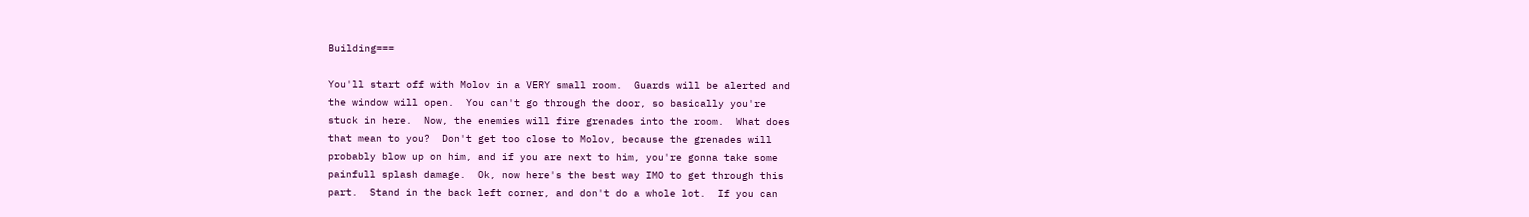Building===

You'll start off with Molov in a VERY small room.  Guards will be alerted and
the window will open.  You can't go through the door, so basically you're
stuck in here.  Now, the enemies will fire grenades into the room.  What does
that mean to you?  Don't get too close to Molov, because the grenades will
probably blow up on him, and if you are next to him, you're gonna take some
painfull splash damage.  Ok, now here's the best way IMO to get through this
part.  Stand in the back left corner, and don't do a whole lot.  If you can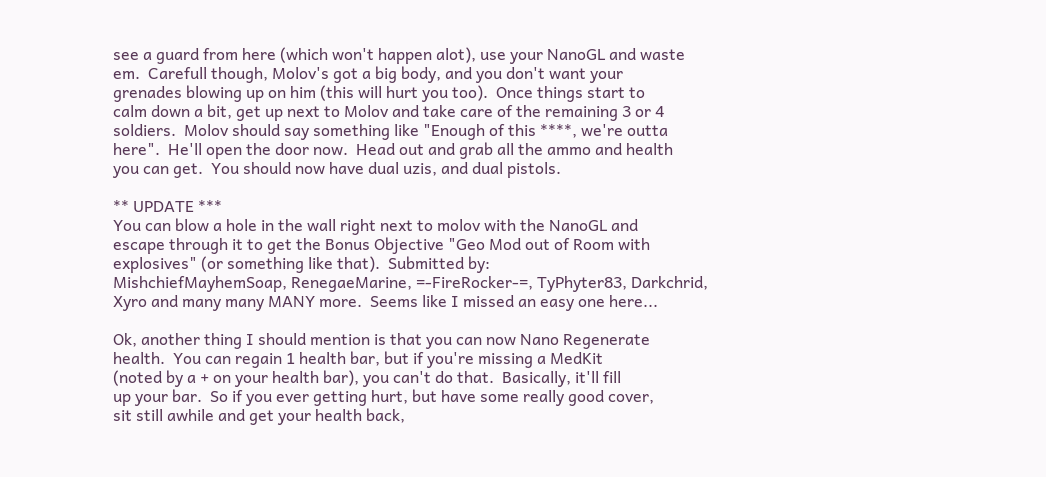see a guard from here (which won't happen alot), use your NanoGL and waste
em.  Carefull though, Molov's got a big body, and you don't want your
grenades blowing up on him (this will hurt you too).  Once things start to
calm down a bit, get up next to Molov and take care of the remaining 3 or 4
soldiers.  Molov should say something like "Enough of this ****, we're outta
here".  He'll open the door now.  Head out and grab all the ammo and health
you can get.  You should now have dual uzis, and dual pistols.

** UPDATE ***
You can blow a hole in the wall right next to molov with the NanoGL and
escape through it to get the Bonus Objective "Geo Mod out of Room with
explosives" (or something like that).  Submitted by:
MishchiefMayhemSoap, RenegaeMarine, =-FireRocker-=, TyPhyter83, Darkchrid,
Xyro and many many MANY more.  Seems like I missed an easy one here...

Ok, another thing I should mention is that you can now Nano Regenerate
health.  You can regain 1 health bar, but if you're missing a MedKit
(noted by a + on your health bar), you can't do that.  Basically, it'll fill
up your bar.  So if you ever getting hurt, but have some really good cover,
sit still awhile and get your health back,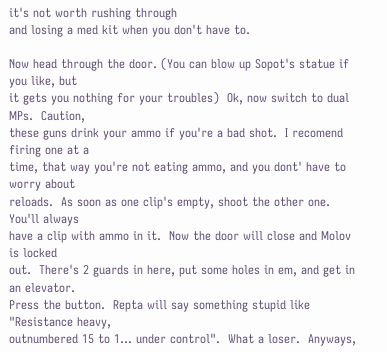it's not worth rushing through
and losing a med kit when you don't have to.

Now head through the door. (You can blow up Sopot's statue if you like, but
it gets you nothing for your troubles)  Ok, now switch to dual MPs.  Caution,
these guns drink your ammo if you're a bad shot.  I recomend firing one at a
time, that way you're not eating ammo, and you dont' have to worry about
reloads.  As soon as one clip's empty, shoot the other one.  You'll always
have a clip with ammo in it.  Now the door will close and Molov is locked
out.  There's 2 guards in here, put some holes in em, and get in an elevator.
Press the button.  Repta will say something stupid like "Resistance heavy,
outnumbered 15 to 1... under control".  What a loser.  Anyways,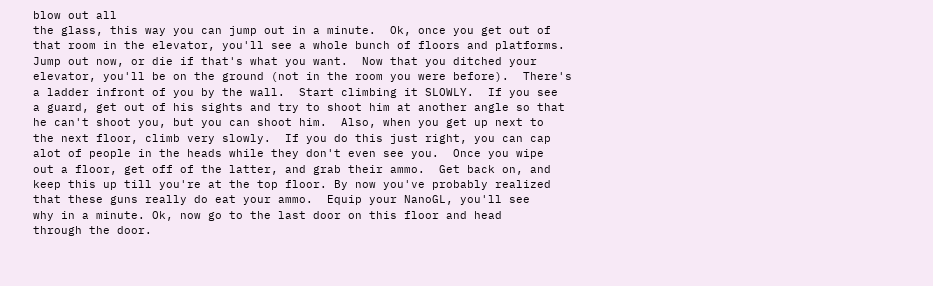blow out all
the glass, this way you can jump out in a minute.  Ok, once you get out of
that room in the elevator, you'll see a whole bunch of floors and platforms.
Jump out now, or die if that's what you want.  Now that you ditched your
elevator, you'll be on the ground (not in the room you were before).  There's
a ladder infront of you by the wall.  Start climbing it SLOWLY.  If you see
a guard, get out of his sights and try to shoot him at another angle so that
he can't shoot you, but you can shoot him.  Also, when you get up next to
the next floor, climb very slowly.  If you do this just right, you can cap
alot of people in the heads while they don't even see you.  Once you wipe
out a floor, get off of the latter, and grab their ammo.  Get back on, and
keep this up till you're at the top floor. By now you've probably realized
that these guns really do eat your ammo.  Equip your NanoGL, you'll see
why in a minute. Ok, now go to the last door on this floor and head
through the door.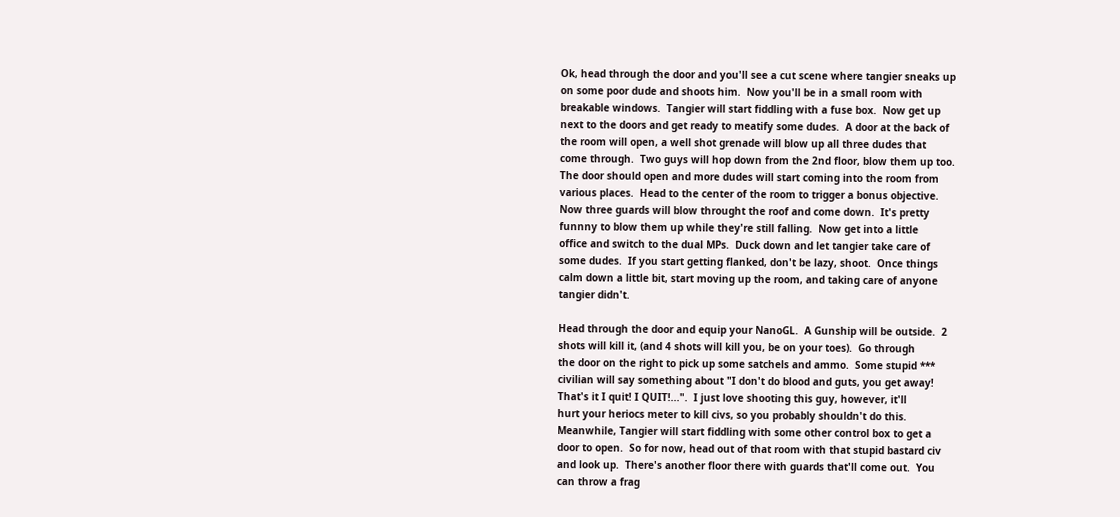Ok, head through the door and you'll see a cut scene where tangier sneaks up
on some poor dude and shoots him.  Now you'll be in a small room with
breakable windows.  Tangier will start fiddling with a fuse box.  Now get up
next to the doors and get ready to meatify some dudes.  A door at the back of
the room will open, a well shot grenade will blow up all three dudes that
come through.  Two guys will hop down from the 2nd floor, blow them up too.
The door should open and more dudes will start coming into the room from
various places.  Head to the center of the room to trigger a bonus objective.
Now three guards will blow throught the roof and come down.  It's pretty
funnny to blow them up while they're still falling.  Now get into a little
office and switch to the dual MPs.  Duck down and let tangier take care of
some dudes.  If you start getting flanked, don't be lazy, shoot.  Once things
calm down a little bit, start moving up the room, and taking care of anyone
tangier didn't.

Head through the door and equip your NanoGL.  A Gunship will be outside.  2
shots will kill it, (and 4 shots will kill you, be on your toes).  Go through
the door on the right to pick up some satchels and ammo.  Some stupid ***
civilian will say something about "I don't do blood and guts, you get away!
That's it I quit! I QUIT!...".  I just love shooting this guy, however, it'll
hurt your heriocs meter to kill civs, so you probably shouldn't do this.
Meanwhile, Tangier will start fiddling with some other control box to get a
door to open.  So for now, head out of that room with that stupid bastard civ
and look up.  There's another floor there with guards that'll come out.  You
can throw a frag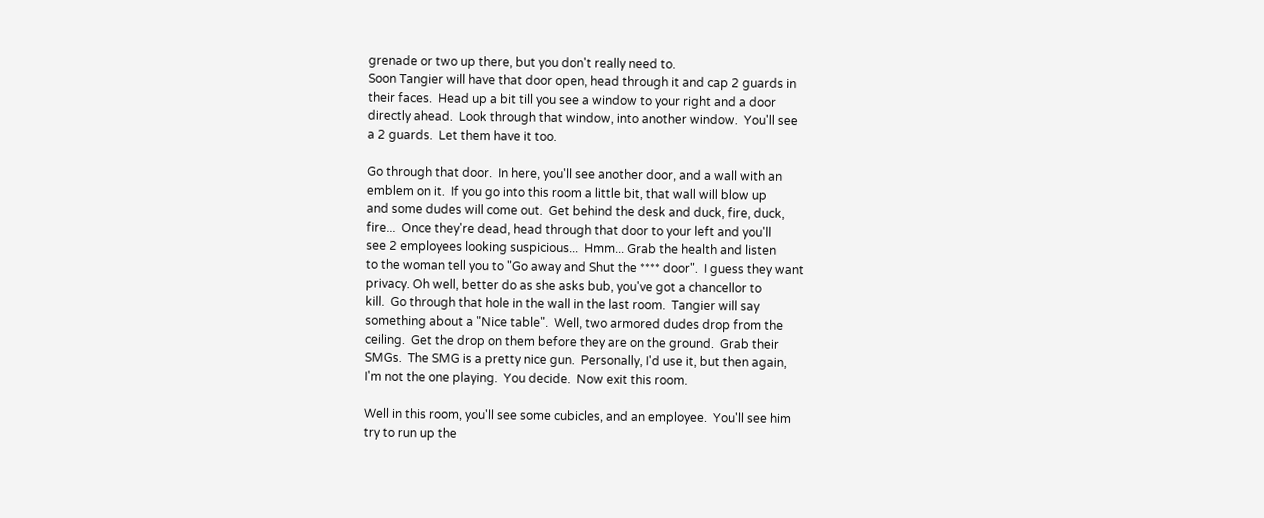grenade or two up there, but you don't really need to.
Soon Tangier will have that door open, head through it and cap 2 guards in
their faces.  Head up a bit till you see a window to your right and a door
directly ahead.  Look through that window, into another window.  You'll see
a 2 guards.  Let them have it too.

Go through that door.  In here, you'll see another door, and a wall with an
emblem on it.  If you go into this room a little bit, that wall will blow up
and some dudes will come out.  Get behind the desk and duck, fire, duck,
fire...  Once they're dead, head through that door to your left and you'll
see 2 employees looking suspicious...  Hmm... Grab the health and listen
to the woman tell you to "Go away and Shut the **** door".  I guess they want
privacy. Oh well, better do as she asks bub, you've got a chancellor to
kill.  Go through that hole in the wall in the last room.  Tangier will say
something about a "Nice table".  Well, two armored dudes drop from the
ceiling.  Get the drop on them before they are on the ground.  Grab their
SMGs.  The SMG is a pretty nice gun.  Personally, I'd use it, but then again,
I'm not the one playing.  You decide.  Now exit this room.

Well in this room, you'll see some cubicles, and an employee.  You'll see him
try to run up the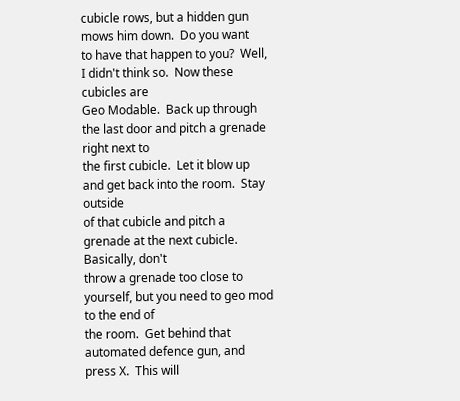cubicle rows, but a hidden gun mows him down.  Do you want
to have that happen to you?  Well, I didn't think so.  Now these cubicles are
Geo Modable.  Back up through the last door and pitch a grenade right next to
the first cubicle.  Let it blow up and get back into the room.  Stay outside
of that cubicle and pitch a grenade at the next cubicle.  Basically, don't
throw a grenade too close to yourself, but you need to geo mod to the end of
the room.  Get behind that automated defence gun, and press X.  This will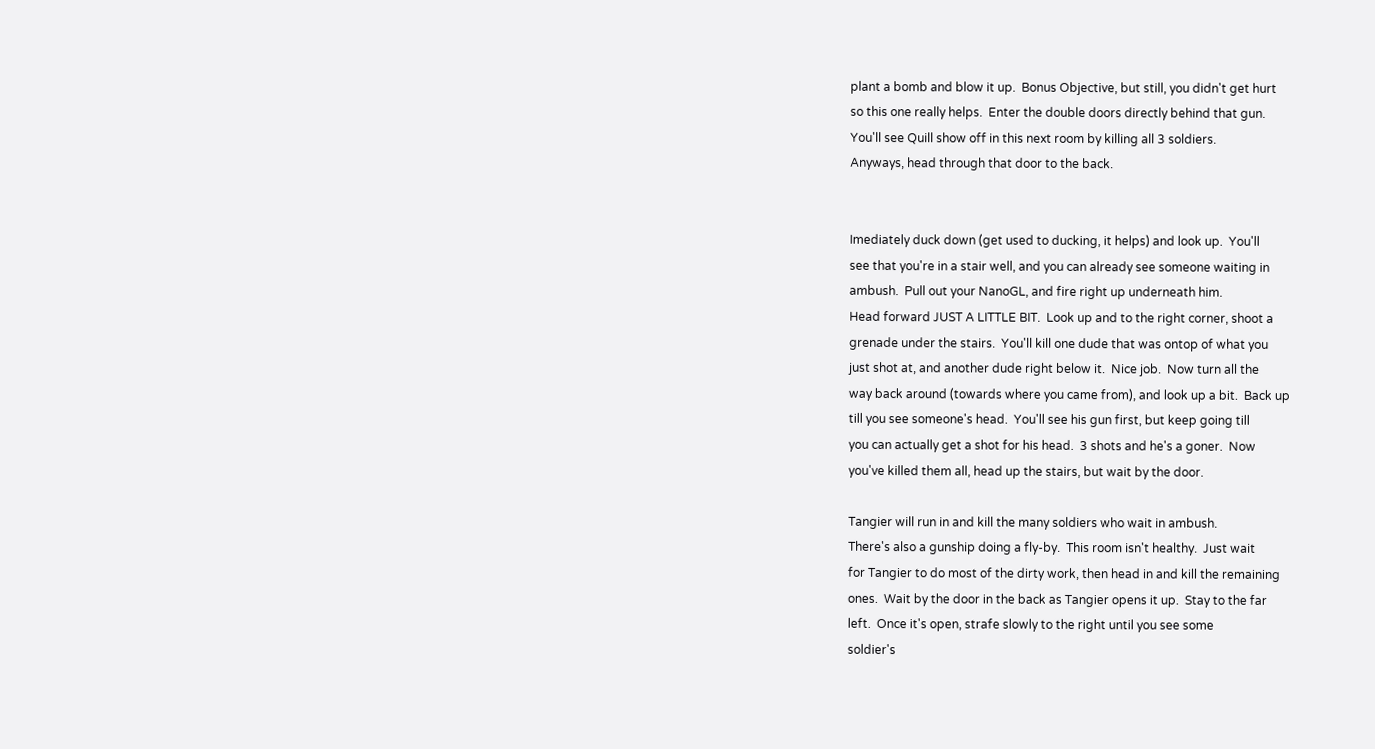plant a bomb and blow it up.  Bonus Objective, but still, you didn't get hurt
so this one really helps.  Enter the double doors directly behind that gun.
You'll see Quill show off in this next room by killing all 3 soldiers.
Anyways, head through that door to the back.


Imediately duck down (get used to ducking, it helps) and look up.  You'll
see that you're in a stair well, and you can already see someone waiting in
ambush.  Pull out your NanoGL, and fire right up underneath him.
Head forward JUST A LITTLE BIT.  Look up and to the right corner, shoot a
grenade under the stairs.  You'll kill one dude that was ontop of what you
just shot at, and another dude right below it.  Nice job.  Now turn all the
way back around (towards where you came from), and look up a bit.  Back up
till you see someone's head.  You'll see his gun first, but keep going till
you can actually get a shot for his head.  3 shots and he's a goner.  Now
you've killed them all, head up the stairs, but wait by the door.

Tangier will run in and kill the many soldiers who wait in ambush.
There's also a gunship doing a fly-by.  This room isn't healthy.  Just wait
for Tangier to do most of the dirty work, then head in and kill the remaining
ones.  Wait by the door in the back as Tangier opens it up.  Stay to the far
left.  Once it's open, strafe slowly to the right until you see some
soldier's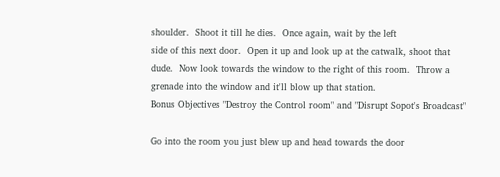shoulder.  Shoot it till he dies.  Once again, wait by the left
side of this next door.  Open it up and look up at the catwalk, shoot that
dude.  Now look towards the window to the right of this room.  Throw a
grenade into the window and it'll blow up that station.
Bonus Objectives "Destroy the Control room" and "Disrupt Sopot's Broadcast"

Go into the room you just blew up and head towards the door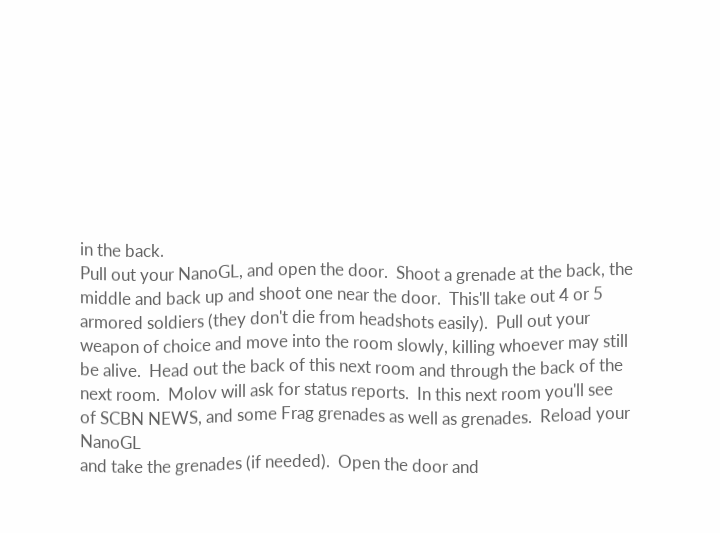in the back.
Pull out your NanoGL, and open the door.  Shoot a grenade at the back, the
middle and back up and shoot one near the door.  This'll take out 4 or 5
armored soldiers (they don't die from headshots easily).  Pull out your
weapon of choice and move into the room slowly, killing whoever may still
be alive.  Head out the back of this next room and through the back of the
next room.  Molov will ask for status reports.  In this next room you'll see
of SCBN NEWS, and some Frag grenades as well as grenades.  Reload your NanoGL
and take the grenades (if needed).  Open the door and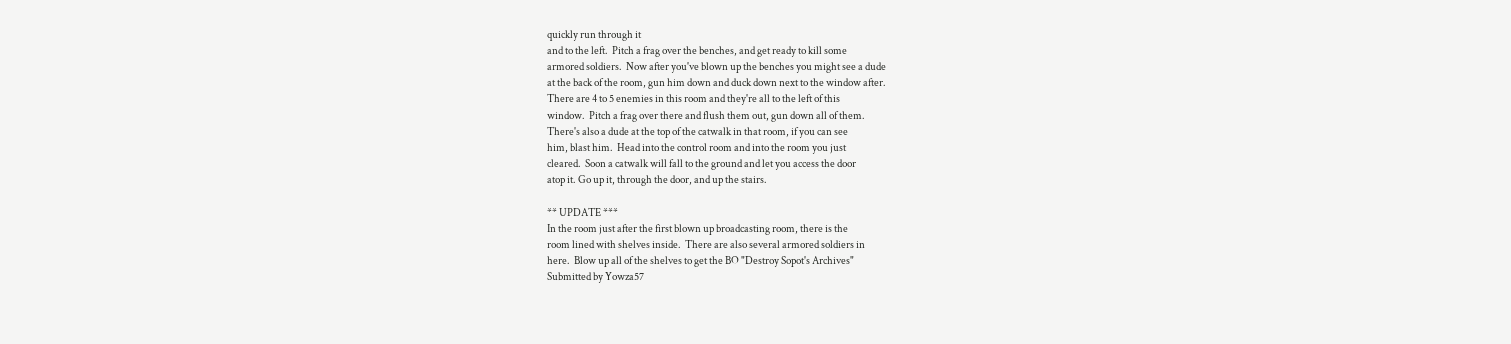quickly run through it
and to the left.  Pitch a frag over the benches, and get ready to kill some
armored soldiers.  Now after you've blown up the benches you might see a dude
at the back of the room, gun him down and duck down next to the window after.
There are 4 to 5 enemies in this room and they're all to the left of this
window.  Pitch a frag over there and flush them out, gun down all of them.
There's also a dude at the top of the catwalk in that room, if you can see
him, blast him.  Head into the control room and into the room you just
cleared.  Soon a catwalk will fall to the ground and let you access the door
atop it. Go up it, through the door, and up the stairs.

** UPDATE ***
In the room just after the first blown up broadcasting room, there is the
room lined with shelves inside.  There are also several armored soldiers in
here.  Blow up all of the shelves to get the BO "Destroy Sopot's Archives"
Submitted by Yowza57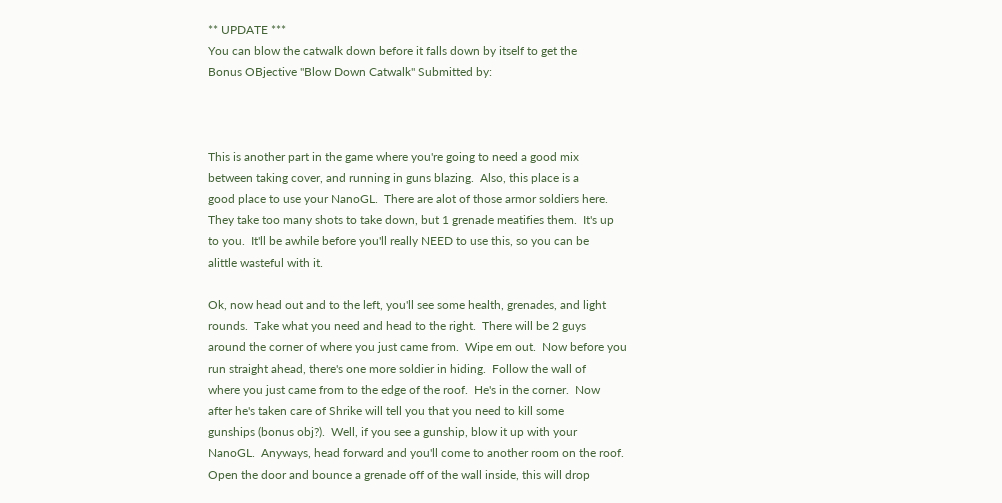** UPDATE ***
You can blow the catwalk down before it falls down by itself to get the
Bonus OBjective "Blow Down Catwalk" Submitted by:



This is another part in the game where you're going to need a good mix
between taking cover, and running in guns blazing.  Also, this place is a
good place to use your NanoGL.  There are alot of those armor soldiers here.
They take too many shots to take down, but 1 grenade meatifies them.  It's up
to you.  It'll be awhile before you'll really NEED to use this, so you can be
alittle wasteful with it.

Ok, now head out and to the left, you'll see some health, grenades, and light
rounds.  Take what you need and head to the right.  There will be 2 guys
around the corner of where you just came from.  Wipe em out.  Now before you
run straight ahead, there's one more soldier in hiding.  Follow the wall of
where you just came from to the edge of the roof.  He's in the corner.  Now
after he's taken care of Shrike will tell you that you need to kill some
gunships (bonus obj?).  Well, if you see a gunship, blow it up with your
NanoGL.  Anyways, head forward and you'll come to another room on the roof.
Open the door and bounce a grenade off of the wall inside, this will drop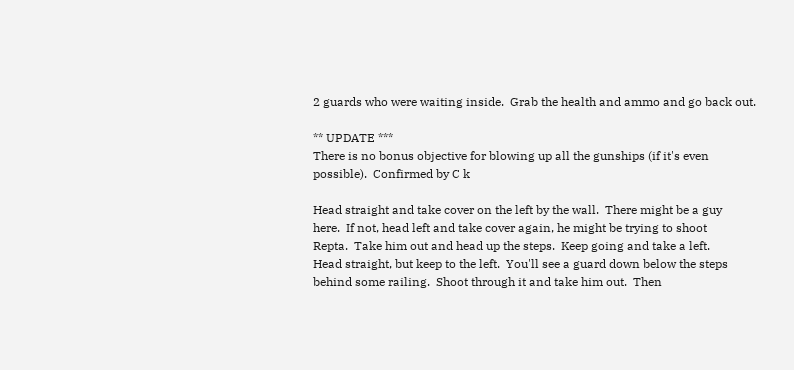2 guards who were waiting inside.  Grab the health and ammo and go back out.

** UPDATE ***
There is no bonus objective for blowing up all the gunships (if it's even
possible).  Confirmed by C k

Head straight and take cover on the left by the wall.  There might be a guy
here.  If not, head left and take cover again, he might be trying to shoot
Repta.  Take him out and head up the steps.  Keep going and take a left.
Head straight, but keep to the left.  You'll see a guard down below the steps
behind some railing.  Shoot through it and take him out.  Then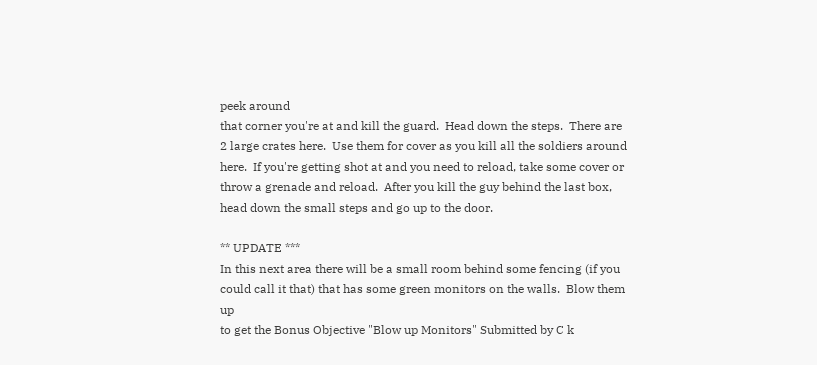peek around
that corner you're at and kill the guard.  Head down the steps.  There are
2 large crates here.  Use them for cover as you kill all the soldiers around
here.  If you're getting shot at and you need to reload, take some cover or
throw a grenade and reload.  After you kill the guy behind the last box,
head down the small steps and go up to the door.

** UPDATE ***
In this next area there will be a small room behind some fencing (if you
could call it that) that has some green monitors on the walls.  Blow them up
to get the Bonus Objective "Blow up Monitors" Submitted by C k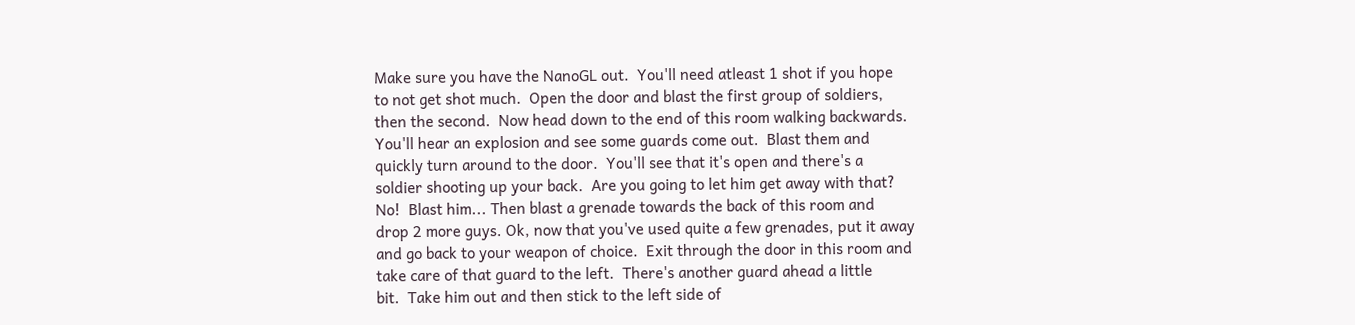Make sure you have the NanoGL out.  You'll need atleast 1 shot if you hope
to not get shot much.  Open the door and blast the first group of soldiers,
then the second.  Now head down to the end of this room walking backwards.
You'll hear an explosion and see some guards come out.  Blast them and
quickly turn around to the door.  You'll see that it's open and there's a
soldier shooting up your back.  Are you going to let him get away with that?
No!  Blast him... Then blast a grenade towards the back of this room and
drop 2 more guys. Ok, now that you've used quite a few grenades, put it away
and go back to your weapon of choice.  Exit through the door in this room and
take care of that guard to the left.  There's another guard ahead a little
bit.  Take him out and then stick to the left side of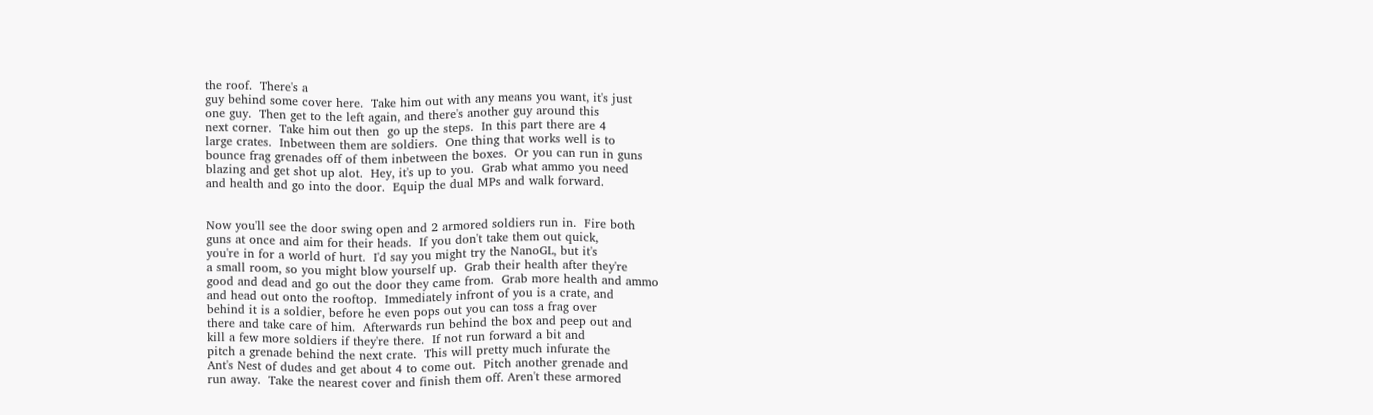the roof.  There's a
guy behind some cover here.  Take him out with any means you want, it's just
one guy.  Then get to the left again, and there's another guy around this
next corner.  Take him out then  go up the steps.  In this part there are 4
large crates.  Inbetween them are soldiers.  One thing that works well is to
bounce frag grenades off of them inbetween the boxes.  Or you can run in guns
blazing and get shot up alot.  Hey, it's up to you.  Grab what ammo you need
and health and go into the door.  Equip the dual MPs and walk forward.


Now you'll see the door swing open and 2 armored soldiers run in.  Fire both
guns at once and aim for their heads.  If you don't take them out quick,
you're in for a world of hurt.  I'd say you might try the NanoGL, but it's
a small room, so you might blow yourself up.  Grab their health after they're
good and dead and go out the door they came from.  Grab more health and ammo
and head out onto the rooftop.  Immediately infront of you is a crate, and
behind it is a soldier, before he even pops out you can toss a frag over
there and take care of him.  Afterwards run behind the box and peep out and
kill a few more soldiers if they're there.  If not run forward a bit and
pitch a grenade behind the next crate.  This will pretty much infurate the
Ant's Nest of dudes and get about 4 to come out.  Pitch another grenade and
run away.  Take the nearest cover and finish them off. Aren't these armored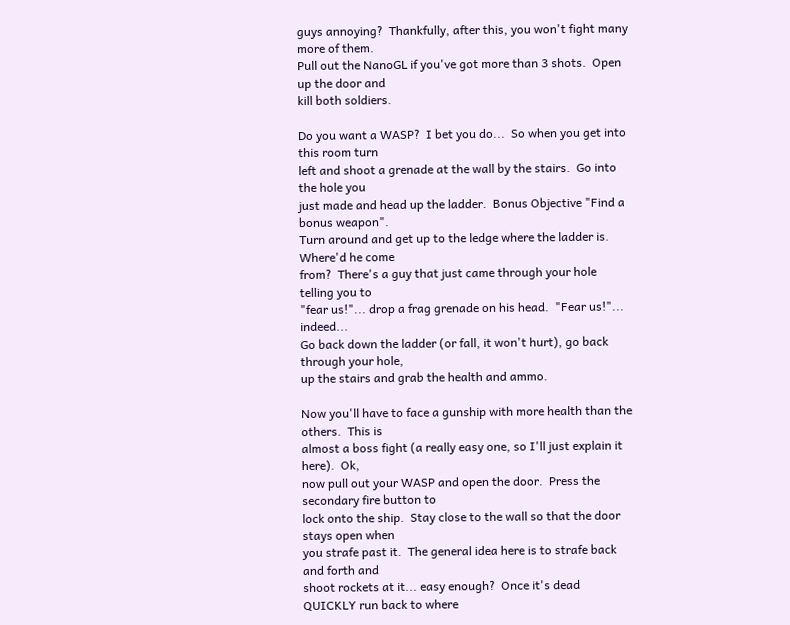guys annoying?  Thankfully, after this, you won't fight many more of them.
Pull out the NanoGL if you've got more than 3 shots.  Open up the door and
kill both soldiers.

Do you want a WASP?  I bet you do...  So when you get into this room turn
left and shoot a grenade at the wall by the stairs.  Go into the hole you
just made and head up the ladder.  Bonus Objective "Find a bonus weapon".
Turn around and get up to the ledge where the ladder is.  Where'd he come
from?  There's a guy that just came through your hole telling you to
"fear us!"... drop a frag grenade on his head.  "Fear us!"... indeed...
Go back down the ladder (or fall, it won't hurt), go back through your hole,
up the stairs and grab the health and ammo.

Now you'll have to face a gunship with more health than the others.  This is
almost a boss fight (a really easy one, so I'll just explain it here).  Ok,
now pull out your WASP and open the door.  Press the secondary fire button to
lock onto the ship.  Stay close to the wall so that the door stays open when
you strafe past it.  The general idea here is to strafe back and forth and
shoot rockets at it... easy enough?  Once it's dead QUICKLY run back to where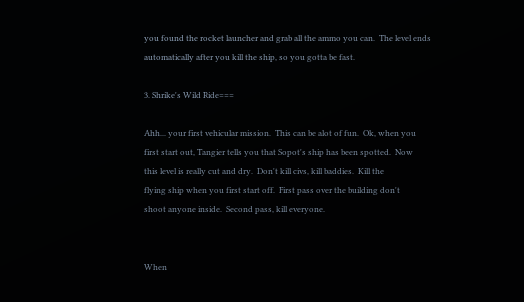you found the rocket launcher and grab all the ammo you can.  The level ends
automatically after you kill the ship, so you gotta be fast.

3. Shrike's Wild Ride===

Ahh... your first vehicular mission.  This can be alot of fun.  Ok, when you
first start out, Tangier tells you that Sopot's ship has been spotted.  Now
this level is really cut and dry.  Don't kill civs, kill baddies.  Kill the
flying ship when you first start off.  First pass over the building don't
shoot anyone inside.  Second pass, kill everyone.


When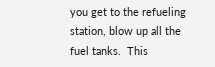you get to the refueling station, blow up all the fuel tanks.  This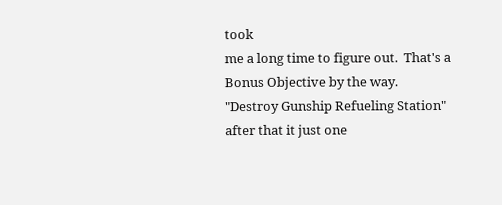took
me a long time to figure out.  That's a Bonus Objective by the way.
"Destroy Gunship Refueling Station" after that it just one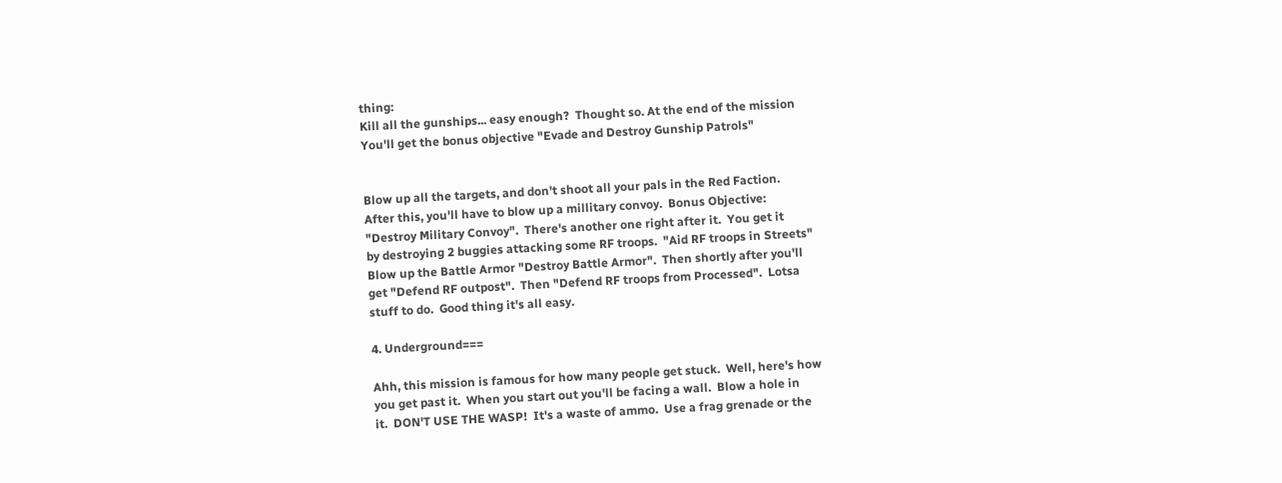thing:
Kill all the gunships... easy enough?  Thought so. At the end of the mission
You'll get the bonus objective "Evade and Destroy Gunship Patrols"


Blow up all the targets, and don't shoot all your pals in the Red Faction.
After this, you'll have to blow up a millitary convoy.  Bonus Objective:
"Destroy Military Convoy".  There's another one right after it.  You get it
by destroying 2 buggies attacking some RF troops.  "Aid RF troops in Streets"
Blow up the Battle Armor "Destroy Battle Armor".  Then shortly after you'll
get "Defend RF outpost".  Then "Defend RF troops from Processed".  Lotsa
stuff to do.  Good thing it's all easy.

4. Underground===

Ahh, this mission is famous for how many people get stuck.  Well, here's how
you get past it.  When you start out you'll be facing a wall.  Blow a hole in
it.  DON'T USE THE WASP!  It's a waste of ammo.  Use a frag grenade or the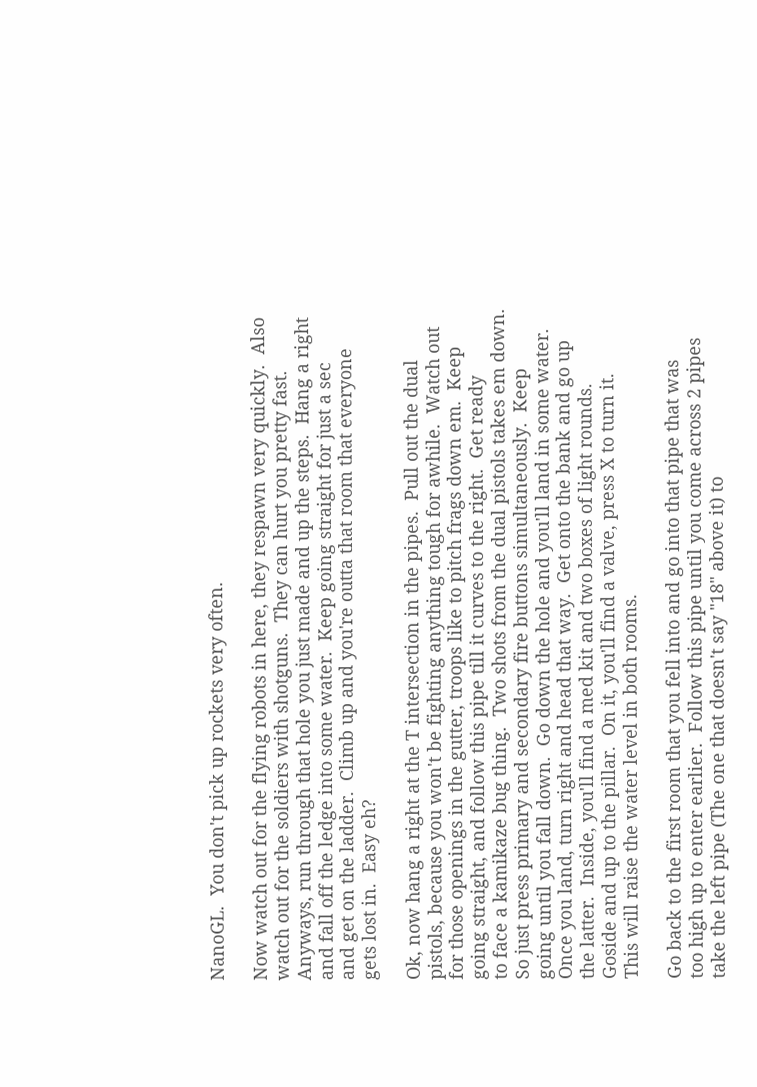NanoGL.  You don't pick up rockets very often.

Now watch out for the flying robots in here, they respawn very quickly.  Also
watch out for the soldiers with shotguns.  They can hurt you pretty fast.
Anyways, run through that hole you just made and up the steps.  Hang a right
and fall off the ledge into some water.  Keep going straight for just a sec
and get on the ladder.  Climb up and you're outta that room that everyone
gets lost in.  Easy eh?

Ok, now hang a right at the T intersection in the pipes.  Pull out the dual
pistols, because you won't be fighting anything tough for awhile.  Watch out
for those openings in the gutter, troops like to pitch frags down em.  Keep
going straight, and follow this pipe till it curves to the right.  Get ready
to face a kamikaze bug thing.  Two shots from the dual pistols takes em down.
So just press primary and secondary fire buttons simultaneously.  Keep
going until you fall down.  Go down the hole and you'll land in some water.
Once you land, turn right and head that way.  Get onto the bank and go up
the latter.  Inside, you'll find a med kit and two boxes of light rounds.
Goside and up to the pillar.  On it, you'll find a valve, press X to turn it.
This will raise the water level in both rooms.

Go back to the first room that you fell into and go into that pipe that was
too high up to enter earlier.  Follow this pipe until you come across 2 pipes
take the left pipe (The one that doesn't say "18" above it) to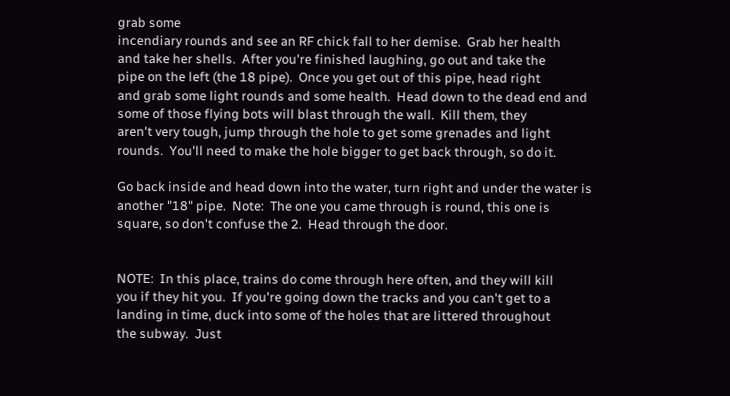grab some
incendiary rounds and see an RF chick fall to her demise.  Grab her health
and take her shells.  After you're finished laughing, go out and take the
pipe on the left (the 18 pipe).  Once you get out of this pipe, head right
and grab some light rounds and some health.  Head down to the dead end and
some of those flying bots will blast through the wall.  Kill them, they
aren't very tough, jump through the hole to get some grenades and light
rounds.  You'll need to make the hole bigger to get back through, so do it.

Go back inside and head down into the water, turn right and under the water is
another "18" pipe.  Note:  The one you came through is round, this one is
square, so don't confuse the 2.  Head through the door.


NOTE:  In this place, trains do come through here often, and they will kill
you if they hit you.  If you're going down the tracks and you can't get to a
landing in time, duck into some of the holes that are littered throughout
the subway.  Just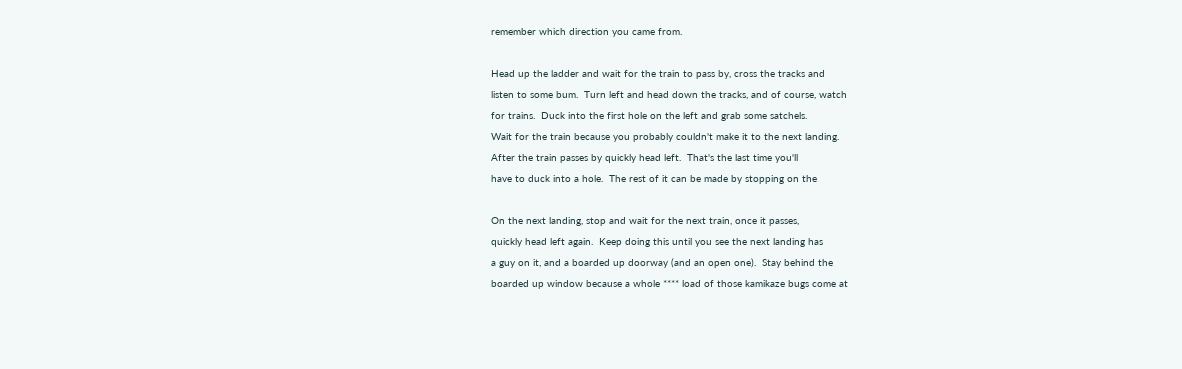remember which direction you came from.

Head up the ladder and wait for the train to pass by, cross the tracks and
listen to some bum.  Turn left and head down the tracks, and of course, watch
for trains.  Duck into the first hole on the left and grab some satchels.
Wait for the train because you probably couldn't make it to the next landing.
After the train passes by quickly head left.  That's the last time you'll
have to duck into a hole.  The rest of it can be made by stopping on the

On the next landing, stop and wait for the next train, once it passes,
quickly head left again.  Keep doing this until you see the next landing has
a guy on it, and a boarded up doorway (and an open one).  Stay behind the
boarded up window because a whole **** load of those kamikaze bugs come at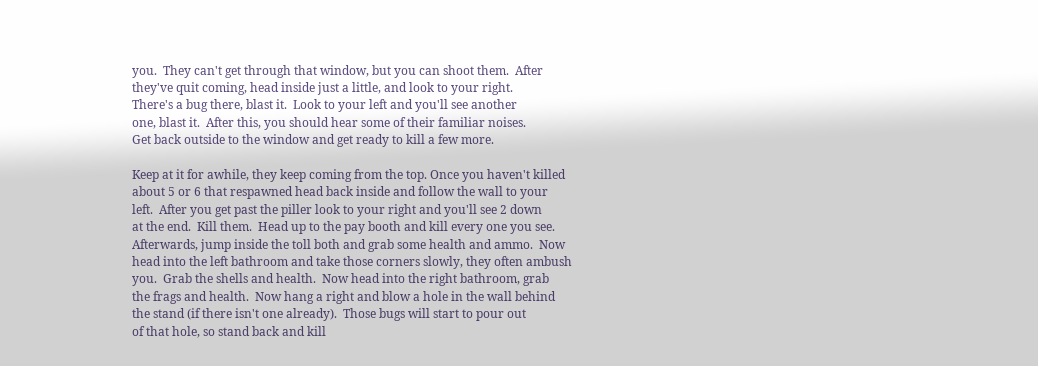you.  They can't get through that window, but you can shoot them.  After
they've quit coming, head inside just a little, and look to your right.
There's a bug there, blast it.  Look to your left and you'll see another
one, blast it.  After this, you should hear some of their familiar noises.
Get back outside to the window and get ready to kill a few more.

Keep at it for awhile, they keep coming from the top. Once you haven't killed
about 5 or 6 that respawned head back inside and follow the wall to your
left.  After you get past the piller look to your right and you'll see 2 down
at the end.  Kill them.  Head up to the pay booth and kill every one you see.
Afterwards, jump inside the toll both and grab some health and ammo.  Now
head into the left bathroom and take those corners slowly, they often ambush
you.  Grab the shells and health.  Now head into the right bathroom, grab
the frags and health.  Now hang a right and blow a hole in the wall behind
the stand (if there isn't one already).  Those bugs will start to pour out
of that hole, so stand back and kill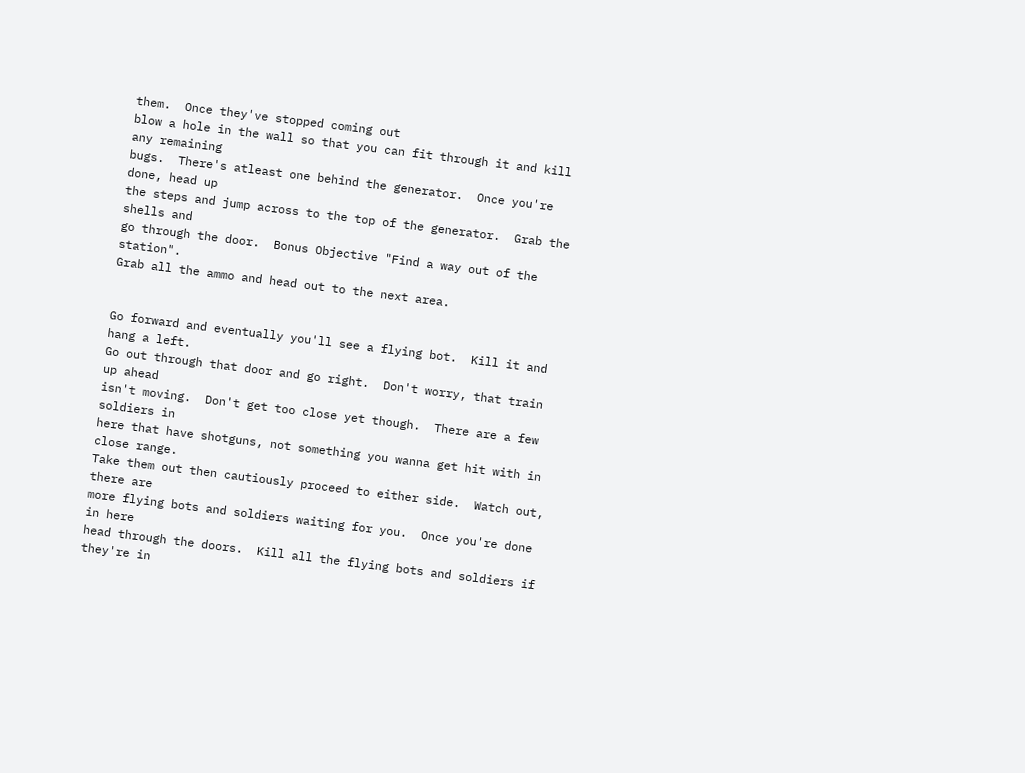them.  Once they've stopped coming out
blow a hole in the wall so that you can fit through it and kill any remaining
bugs.  There's atleast one behind the generator.  Once you're done, head up
the steps and jump across to the top of the generator.  Grab the shells and
go through the door.  Bonus Objective "Find a way out of the station".
Grab all the ammo and head out to the next area.


Go forward and eventually you'll see a flying bot.  Kill it and hang a left.
Go out through that door and go right.  Don't worry, that train up ahead
isn't moving.  Don't get too close yet though.  There are a few soldiers in
here that have shotguns, not something you wanna get hit with in close range.
Take them out then cautiously proceed to either side.  Watch out, there are
more flying bots and soldiers waiting for you.  Once you're done in here
head through the doors.  Kill all the flying bots and soldiers if they're in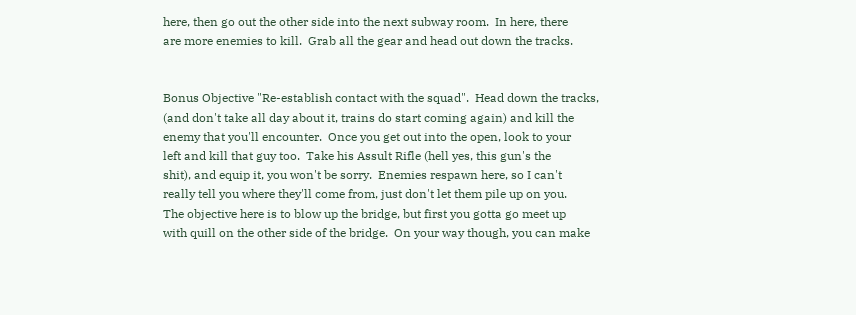here, then go out the other side into the next subway room.  In here, there
are more enemies to kill.  Grab all the gear and head out down the tracks.


Bonus Objective "Re-establish contact with the squad".  Head down the tracks,
(and don't take all day about it, trains do start coming again) and kill the
enemy that you'll encounter.  Once you get out into the open, look to your
left and kill that guy too.  Take his Assult Rifle (hell yes, this gun's the
shit), and equip it, you won't be sorry.  Enemies respawn here, so I can't
really tell you where they'll come from, just don't let them pile up on you.
The objective here is to blow up the bridge, but first you gotta go meet up
with quill on the other side of the bridge.  On your way though, you can make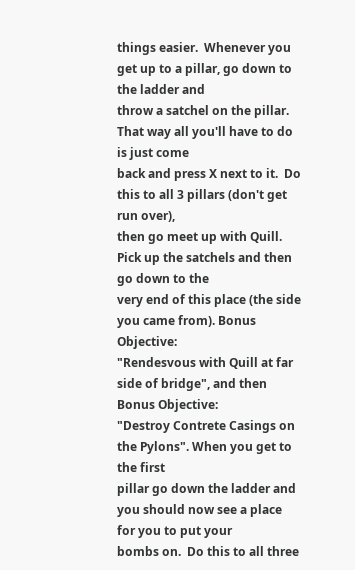things easier.  Whenever you get up to a pillar, go down to the ladder and
throw a satchel on the pillar.  That way all you'll have to do is just come
back and press X next to it.  Do this to all 3 pillars (don't get run over),
then go meet up with Quill.  Pick up the satchels and then go down to the
very end of this place (the side you came from). Bonus Objective:
"Rendesvous with Quill at far side of bridge", and then Bonus Objective:
"Destroy Contrete Casings on the Pylons". When you get to the first
pillar go down the ladder and you should now see a place for you to put your
bombs on.  Do this to all three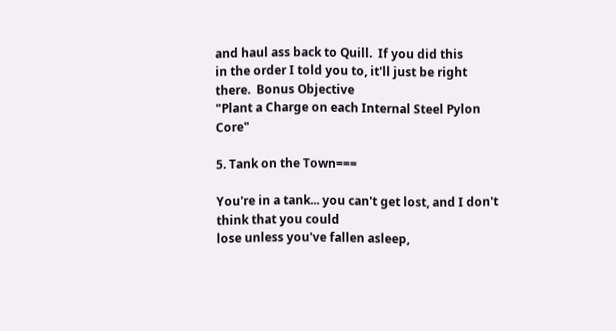and haul ass back to Quill.  If you did this
in the order I told you to, it'll just be right there.  Bonus Objective
"Plant a Charge on each Internal Steel Pylon Core"

5. Tank on the Town===

You're in a tank... you can't get lost, and I don't think that you could
lose unless you've fallen asleep,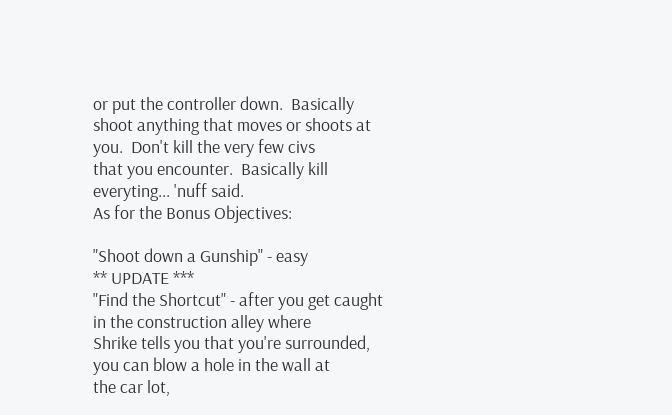or put the controller down.  Basically
shoot anything that moves or shoots at you.  Don't kill the very few civs
that you encounter.  Basically kill everyting... 'nuff said.
As for the Bonus Objectives:

"Shoot down a Gunship" - easy
** UPDATE ***
"Find the Shortcut" - after you get caught in the construction alley where
Shrike tells you that you're surrounded, you can blow a hole in the wall at
the car lot,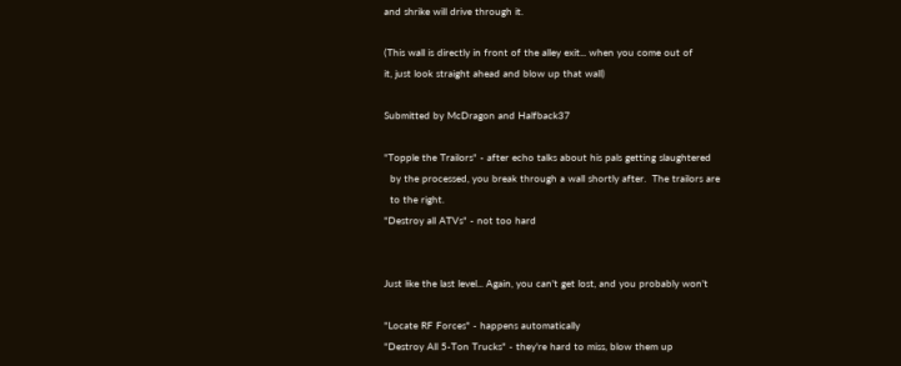and shrike will drive through it.

(This wall is directly in front of the alley exit... when you come out of
it, just look straight ahead and blow up that wall)

Submitted by McDragon and Halfback37

"Topple the Trailors" - after echo talks about his pals getting slaughtered
  by the processed, you break through a wall shortly after.  The trailors are
  to the right.
"Destroy all ATVs" - not too hard


Just like the last level... Again, you can't get lost, and you probably won't

"Locate RF Forces" - happens automatically
"Destroy All 5-Ton Trucks" - they're hard to miss, blow them up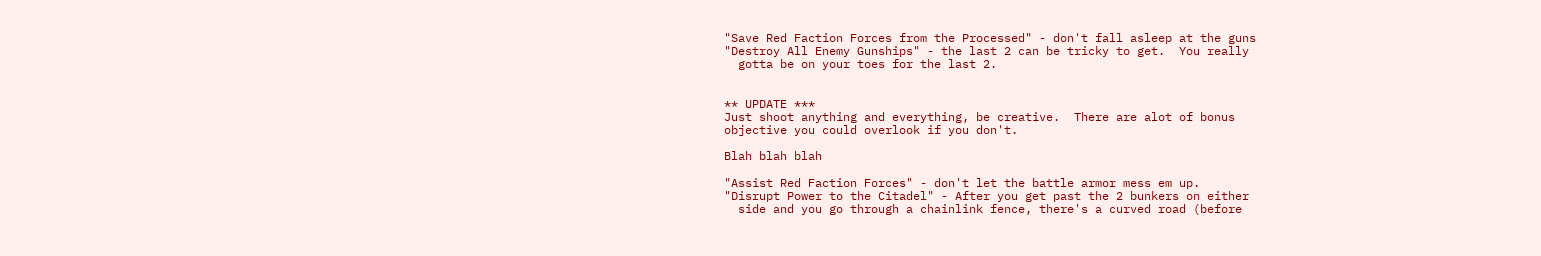"Save Red Faction Forces from the Processed" - don't fall asleep at the guns
"Destroy All Enemy Gunships" - the last 2 can be tricky to get.  You really
  gotta be on your toes for the last 2.


** UPDATE ***
Just shoot anything and everything, be creative.  There are alot of bonus
objective you could overlook if you don't.

Blah blah blah

"Assist Red Faction Forces" - don't let the battle armor mess em up.
"Disrupt Power to the Citadel" - After you get past the 2 bunkers on either
  side and you go through a chainlink fence, there's a curved road (before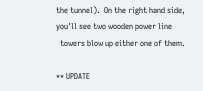the tunnel).  On the right hand side, you'll see two wooden power line
  towers blow up either one of them.

** UPDATE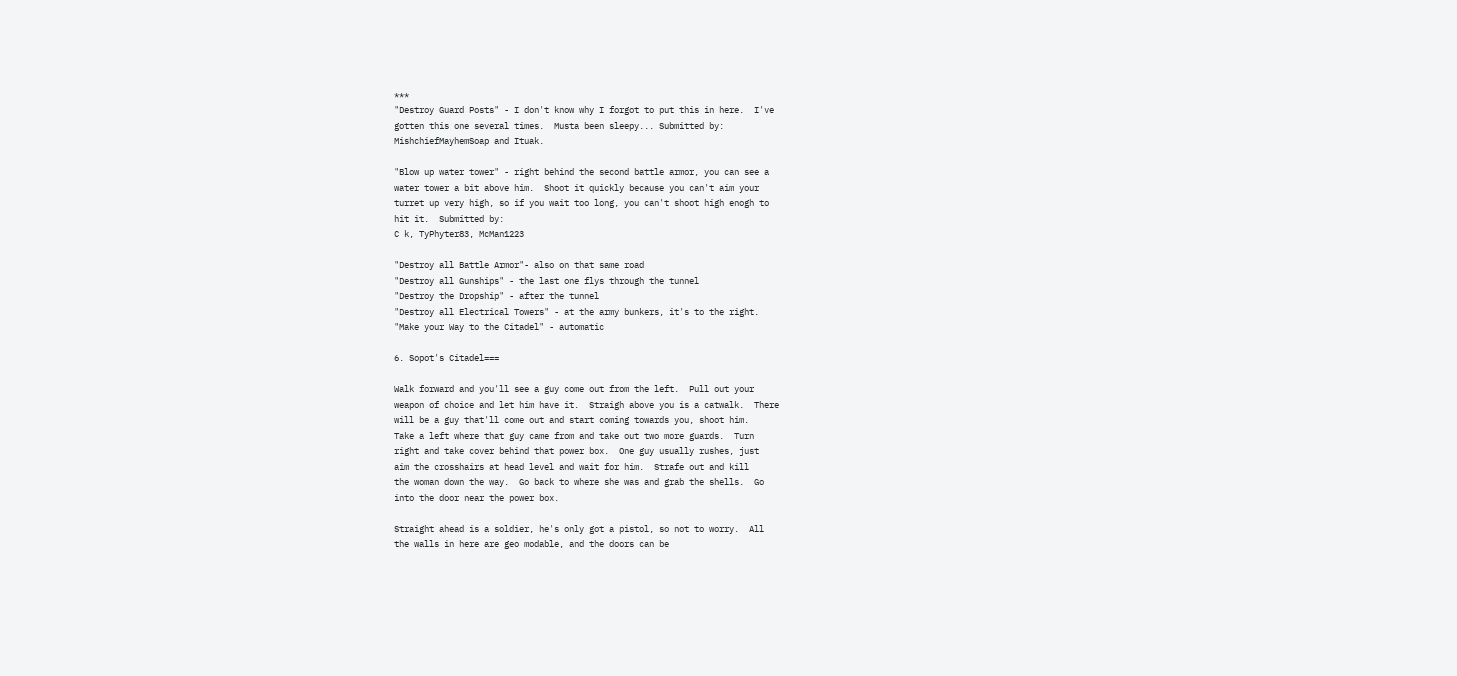***
"Destroy Guard Posts" - I don't know why I forgot to put this in here.  I've
gotten this one several times.  Musta been sleepy... Submitted by:
MishchiefMayhemSoap and Ituak.

"Blow up water tower" - right behind the second battle armor, you can see a
water tower a bit above him.  Shoot it quickly because you can't aim your
turret up very high, so if you wait too long, you can't shoot high enogh to
hit it.  Submitted by:
C k, TyPhyter83, McMan1223

"Destroy all Battle Armor"- also on that same road
"Destroy all Gunships" - the last one flys through the tunnel
"Destroy the Dropship" - after the tunnel
"Destroy all Electrical Towers" - at the army bunkers, it's to the right.
"Make your Way to the Citadel" - automatic

6. Sopot's Citadel===

Walk forward and you'll see a guy come out from the left.  Pull out your
weapon of choice and let him have it.  Straigh above you is a catwalk.  There
will be a guy that'll come out and start coming towards you, shoot him.
Take a left where that guy came from and take out two more guards.  Turn
right and take cover behind that power box.  One guy usually rushes, just
aim the crosshairs at head level and wait for him.  Strafe out and kill
the woman down the way.  Go back to where she was and grab the shells.  Go
into the door near the power box.

Straight ahead is a soldier, he's only got a pistol, so not to worry.  All
the walls in here are geo modable, and the doors can be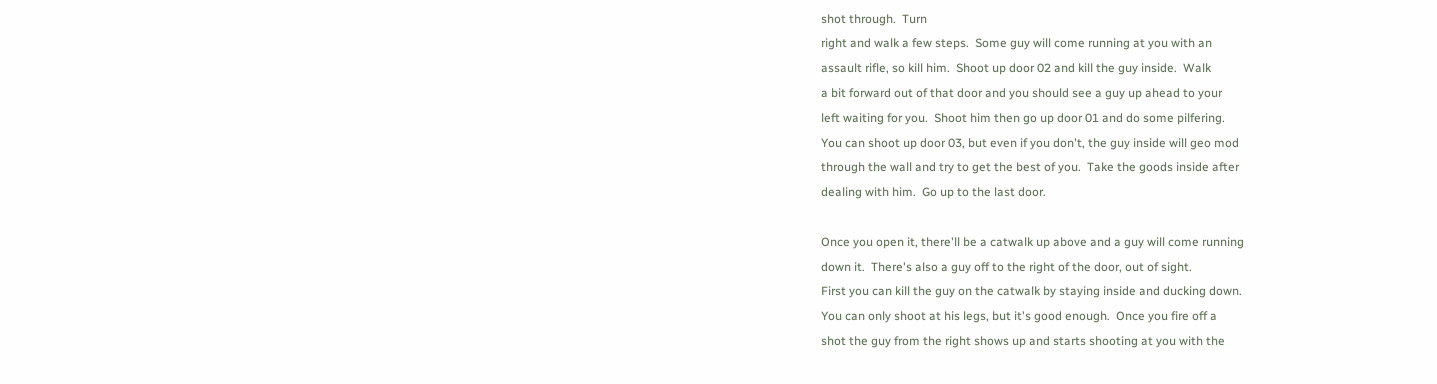shot through.  Turn
right and walk a few steps.  Some guy will come running at you with an
assault rifle, so kill him.  Shoot up door 02 and kill the guy inside.  Walk
a bit forward out of that door and you should see a guy up ahead to your
left waiting for you.  Shoot him then go up door 01 and do some pilfering.
You can shoot up door 03, but even if you don't, the guy inside will geo mod
through the wall and try to get the best of you.  Take the goods inside after
dealing with him.  Go up to the last door.

Once you open it, there'll be a catwalk up above and a guy will come running
down it.  There's also a guy off to the right of the door, out of sight.
First you can kill the guy on the catwalk by staying inside and ducking down.
You can only shoot at his legs, but it's good enough.  Once you fire off a
shot the guy from the right shows up and starts shooting at you with the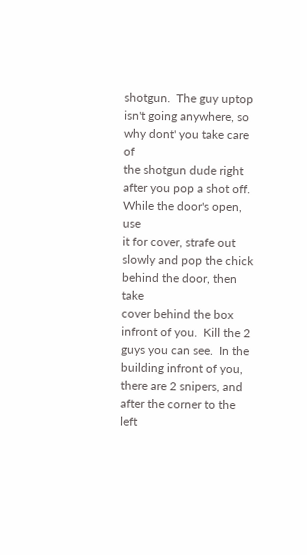shotgun.  The guy uptop isn't going anywhere, so why dont' you take care of
the shotgun dude right after you pop a shot off.  While the door's open, use
it for cover, strafe out slowly and pop the chick behind the door, then take
cover behind the box infront of you.  Kill the 2 guys you can see.  In the
building infront of you, there are 2 snipers, and after the corner to the
left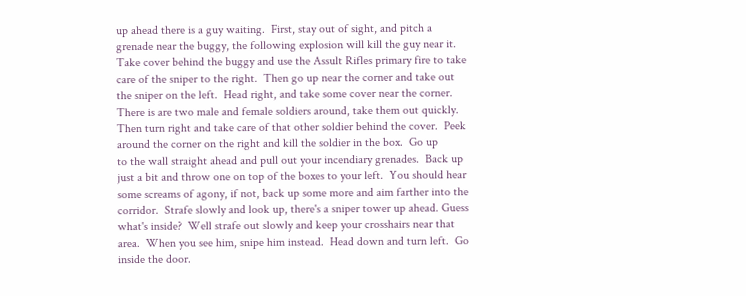up ahead there is a guy waiting.  First, stay out of sight, and pitch a
grenade near the buggy, the following explosion will kill the guy near it.
Take cover behind the buggy and use the Assult Rifles primary fire to take
care of the sniper to the right.  Then go up near the corner and take out
the sniper on the left.  Head right, and take some cover near the corner.
There is are two male and female soldiers around, take them out quickly.
Then turn right and take care of that other soldier behind the cover.  Peek
around the corner on the right and kill the soldier in the box.  Go up
to the wall straight ahead and pull out your incendiary grenades.  Back up
just a bit and throw one on top of the boxes to your left.  You should hear
some screams of agony, if not, back up some more and aim farther into the
corridor.  Strafe slowly and look up, there's a sniper tower up ahead. Guess
what's inside?  Well strafe out slowly and keep your crosshairs near that
area.  When you see him, snipe him instead.  Head down and turn left.  Go
inside the door.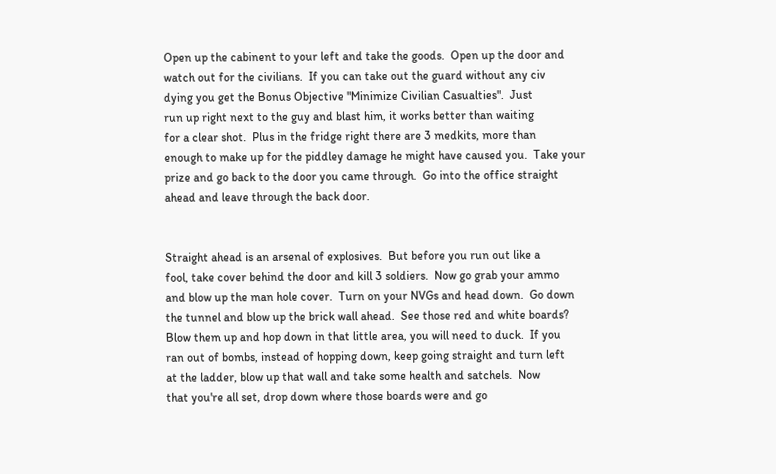Open up the cabinent to your left and take the goods.  Open up the door and
watch out for the civilians.  If you can take out the guard without any civ
dying you get the Bonus Objective "Minimize Civilian Casualties".  Just
run up right next to the guy and blast him, it works better than waiting
for a clear shot.  Plus in the fridge right there are 3 medkits, more than
enough to make up for the piddley damage he might have caused you.  Take your
prize and go back to the door you came through.  Go into the office straight
ahead and leave through the back door.


Straight ahead is an arsenal of explosives.  But before you run out like a
fool, take cover behind the door and kill 3 soldiers.  Now go grab your ammo
and blow up the man hole cover.  Turn on your NVGs and head down.  Go down
the tunnel and blow up the brick wall ahead.  See those red and white boards?
Blow them up and hop down in that little area, you will need to duck.  If you
ran out of bombs, instead of hopping down, keep going straight and turn left
at the ladder, blow up that wall and take some health and satchels.  Now
that you're all set, drop down where those boards were and go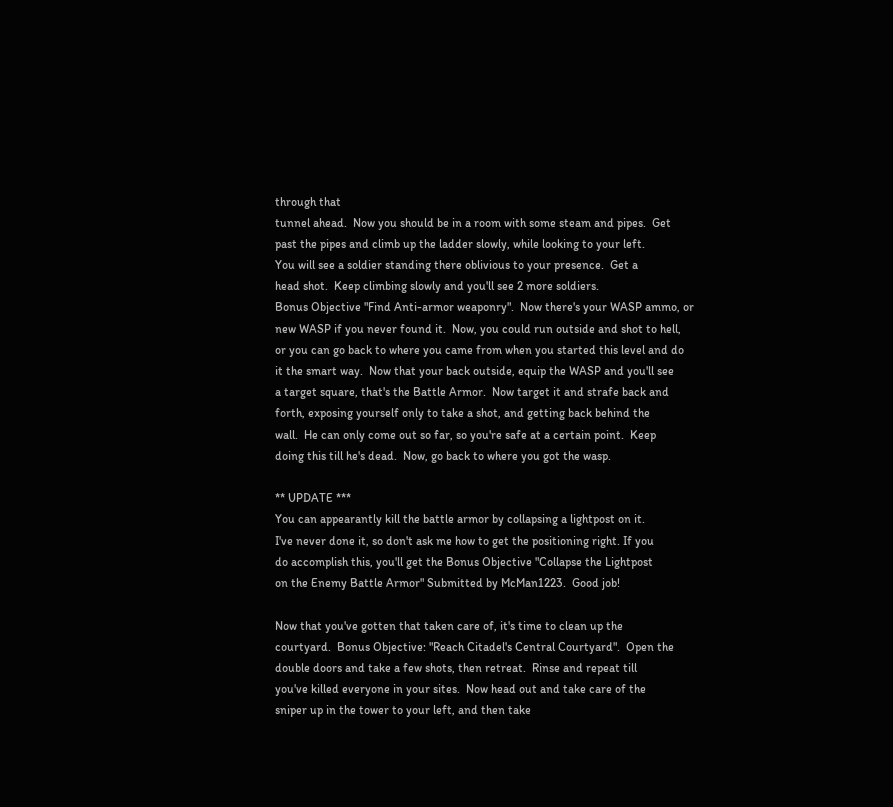through that
tunnel ahead.  Now you should be in a room with some steam and pipes.  Get
past the pipes and climb up the ladder slowly, while looking to your left.
You will see a soldier standing there oblivious to your presence.  Get a
head shot.  Keep climbing slowly and you'll see 2 more soldiers.
Bonus Objective "Find Anti-armor weaponry".  Now there's your WASP ammo, or
new WASP if you never found it.  Now, you could run outside and shot to hell,
or you can go back to where you came from when you started this level and do
it the smart way.  Now that your back outside, equip the WASP and you'll see
a target square, that's the Battle Armor.  Now target it and strafe back and
forth, exposing yourself only to take a shot, and getting back behind the
wall.  He can only come out so far, so you're safe at a certain point.  Keep
doing this till he's dead.  Now, go back to where you got the wasp.

** UPDATE ***
You can appearantly kill the battle armor by collapsing a lightpost on it.
I've never done it, so don't ask me how to get the positioning right. If you
do accomplish this, you'll get the Bonus Objective "Collapse the Lightpost
on the Enemy Battle Armor" Submitted by McMan1223.  Good job!

Now that you've gotten that taken care of, it's time to clean up the
courtyard.  Bonus Objective: "Reach Citadel's Central Courtyard".  Open the
double doors and take a few shots, then retreat.  Rinse and repeat till
you've killed everyone in your sites.  Now head out and take care of the
sniper up in the tower to your left, and then take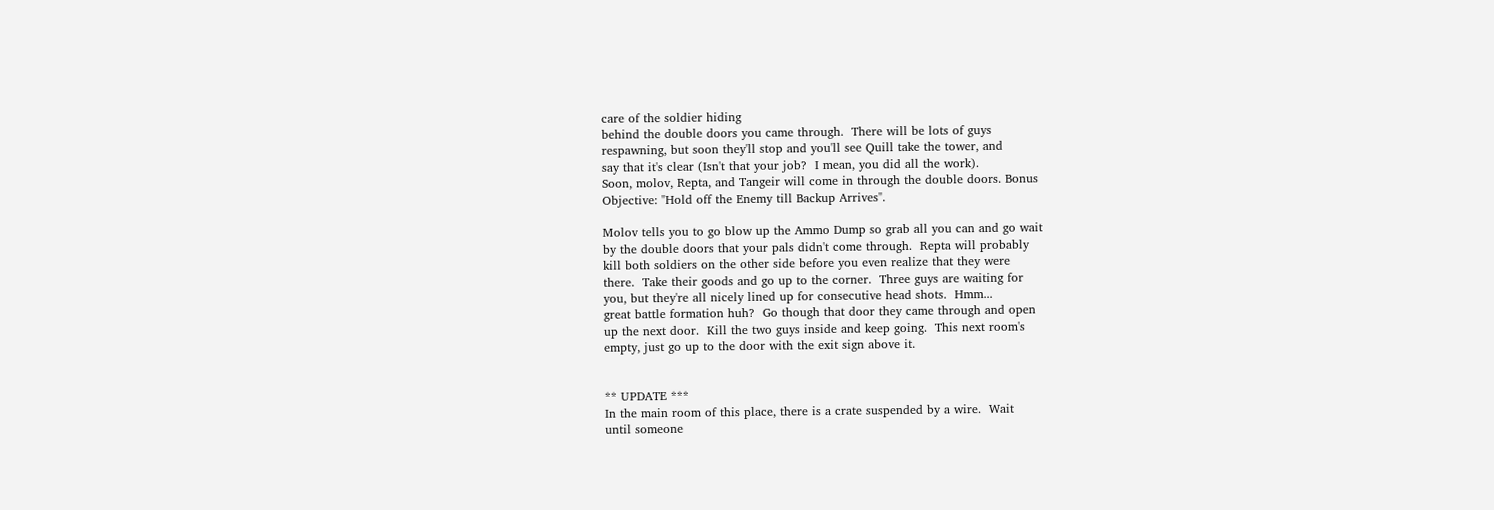care of the soldier hiding
behind the double doors you came through.  There will be lots of guys
respawning, but soon they'll stop and you'll see Quill take the tower, and
say that it's clear (Isn't that your job?  I mean, you did all the work).
Soon, molov, Repta, and Tangeir will come in through the double doors. Bonus
Objective: "Hold off the Enemy till Backup Arrives".

Molov tells you to go blow up the Ammo Dump so grab all you can and go wait
by the double doors that your pals didn't come through.  Repta will probably
kill both soldiers on the other side before you even realize that they were
there.  Take their goods and go up to the corner.  Three guys are waiting for
you, but they're all nicely lined up for consecutive head shots.  Hmm...
great battle formation huh?  Go though that door they came through and open
up the next door.  Kill the two guys inside and keep going.  This next room's
empty, just go up to the door with the exit sign above it.


** UPDATE ***
In the main room of this place, there is a crate suspended by a wire.  Wait
until someone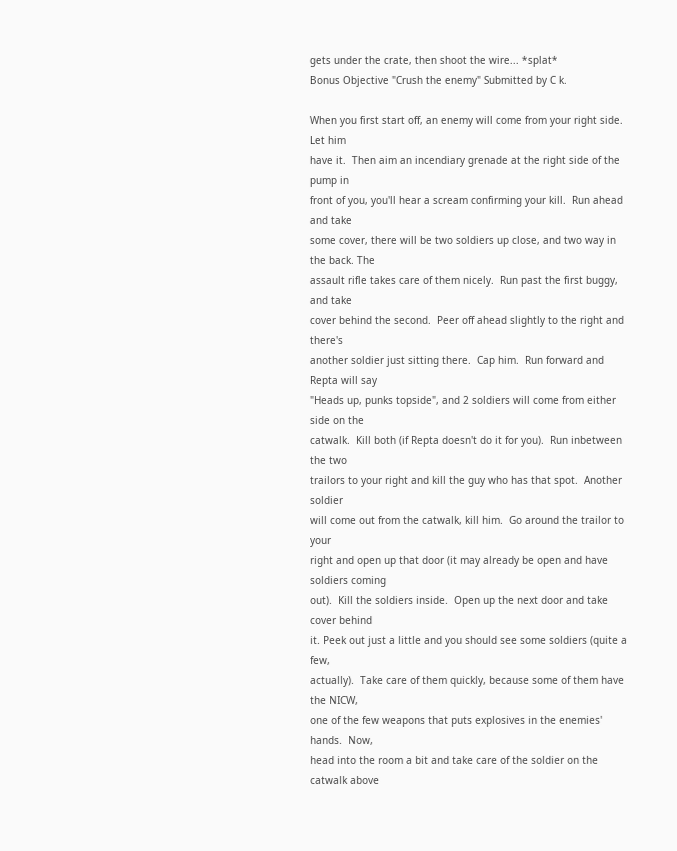gets under the crate, then shoot the wire... *splat*
Bonus Objective "Crush the enemy" Submitted by C k.

When you first start off, an enemy will come from your right side.  Let him
have it.  Then aim an incendiary grenade at the right side of the pump in
front of you, you'll hear a scream confirming your kill.  Run ahead and take
some cover, there will be two soldiers up close, and two way in the back. The
assault rifle takes care of them nicely.  Run past the first buggy, and take
cover behind the second.  Peer off ahead slightly to the right and there's
another soldier just sitting there.  Cap him.  Run forward and Repta will say
"Heads up, punks topside", and 2 soldiers will come from either side on the
catwalk.  Kill both (if Repta doesn't do it for you).  Run inbetween the two
trailors to your right and kill the guy who has that spot.  Another soldier
will come out from the catwalk, kill him.  Go around the trailor to your
right and open up that door (it may already be open and have soldiers coming
out).  Kill the soldiers inside.  Open up the next door and take cover behind
it. Peek out just a little and you should see some soldiers (quite a few,
actually).  Take care of them quickly, because some of them have the NICW,
one of the few weapons that puts explosives in the enemies' hands.  Now,
head into the room a bit and take care of the soldier on the catwalk above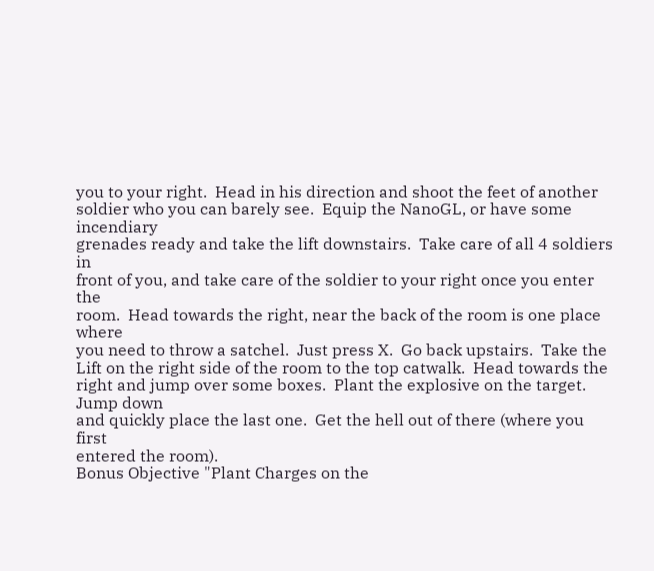you to your right.  Head in his direction and shoot the feet of another
soldier who you can barely see.  Equip the NanoGL, or have some incendiary
grenades ready and take the lift downstairs.  Take care of all 4 soldiers in
front of you, and take care of the soldier to your right once you enter the
room.  Head towards the right, near the back of the room is one place where
you need to throw a satchel.  Just press X.  Go back upstairs.  Take the
Lift on the right side of the room to the top catwalk.  Head towards the
right and jump over some boxes.  Plant the explosive on the target.  Jump down
and quickly place the last one.  Get the hell out of there (where you first
entered the room).
Bonus Objective "Plant Charges on the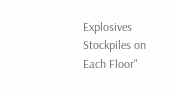Explosives Stockpiles on Each Floor"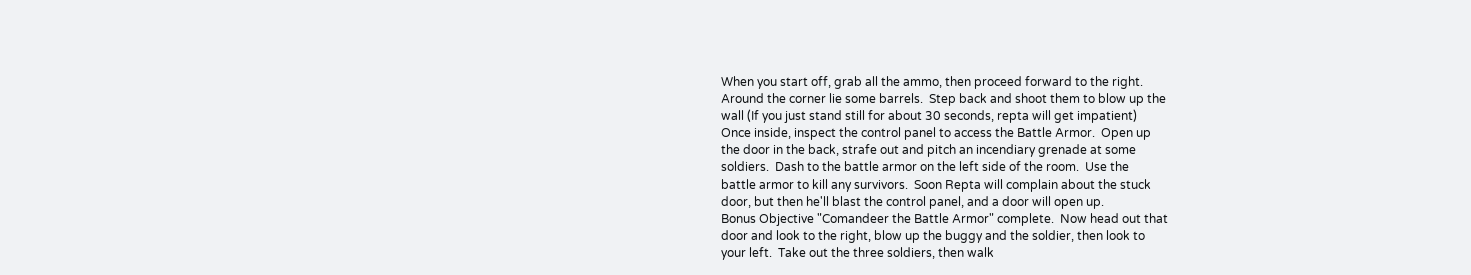When you start off, grab all the ammo, then proceed forward to the right.
Around the corner lie some barrels.  Step back and shoot them to blow up the
wall (If you just stand still for about 30 seconds, repta will get impatient)
Once inside, inspect the control panel to access the Battle Armor.  Open up
the door in the back, strafe out and pitch an incendiary grenade at some
soldiers.  Dash to the battle armor on the left side of the room.  Use the
battle armor to kill any survivors.  Soon Repta will complain about the stuck
door, but then he'll blast the control panel, and a door will open up.
Bonus Objective "Comandeer the Battle Armor" complete.  Now head out that
door and look to the right, blow up the buggy and the soldier, then look to
your left.  Take out the three soldiers, then walk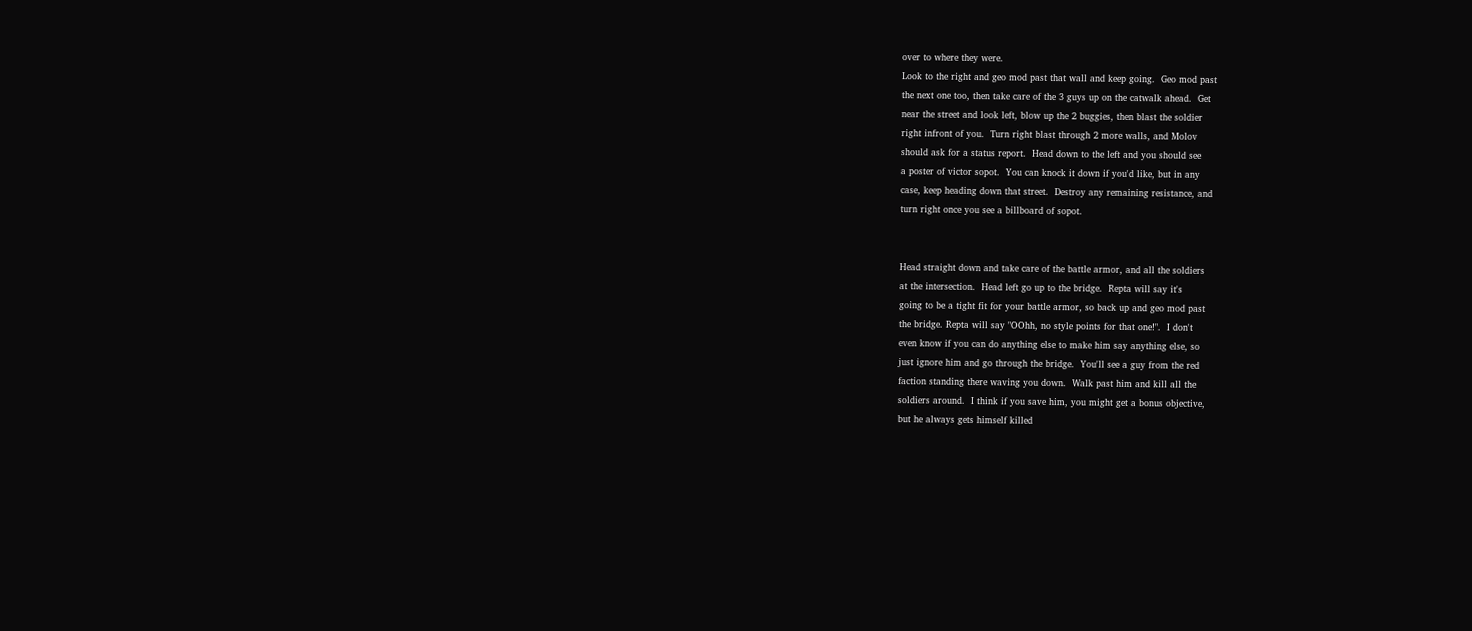over to where they were.
Look to the right and geo mod past that wall and keep going.  Geo mod past
the next one too, then take care of the 3 guys up on the catwalk ahead.  Get
near the street and look left, blow up the 2 buggies, then blast the soldier
right infront of you.  Turn right blast through 2 more walls, and Molov
should ask for a status report.  Head down to the left and you should see
a poster of victor sopot.  You can knock it down if you'd like, but in any
case, keep heading down that street.  Destroy any remaining resistance, and
turn right once you see a billboard of sopot.


Head straight down and take care of the battle armor, and all the soldiers
at the intersection.  Head left go up to the bridge.  Repta will say it's
going to be a tight fit for your battle armor, so back up and geo mod past
the bridge. Repta will say "OOhh, no style points for that one!".  I don't
even know if you can do anything else to make him say anything else, so
just ignore him and go through the bridge.  You'll see a guy from the red
faction standing there waving you down.  Walk past him and kill all the
soldiers around.  I think if you save him, you might get a bonus objective,
but he always gets himself killed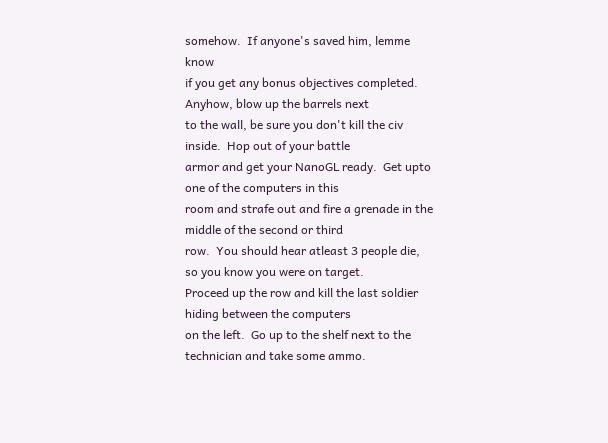somehow.  If anyone's saved him, lemme know
if you get any bonus objectives completed.  Anyhow, blow up the barrels next
to the wall, be sure you don't kill the civ inside.  Hop out of your battle
armor and get your NanoGL ready.  Get upto one of the computers in this
room and strafe out and fire a grenade in the middle of the second or third
row.  You should hear atleast 3 people die, so you know you were on target.
Proceed up the row and kill the last soldier hiding between the computers
on the left.  Go up to the shelf next to the technician and take some ammo.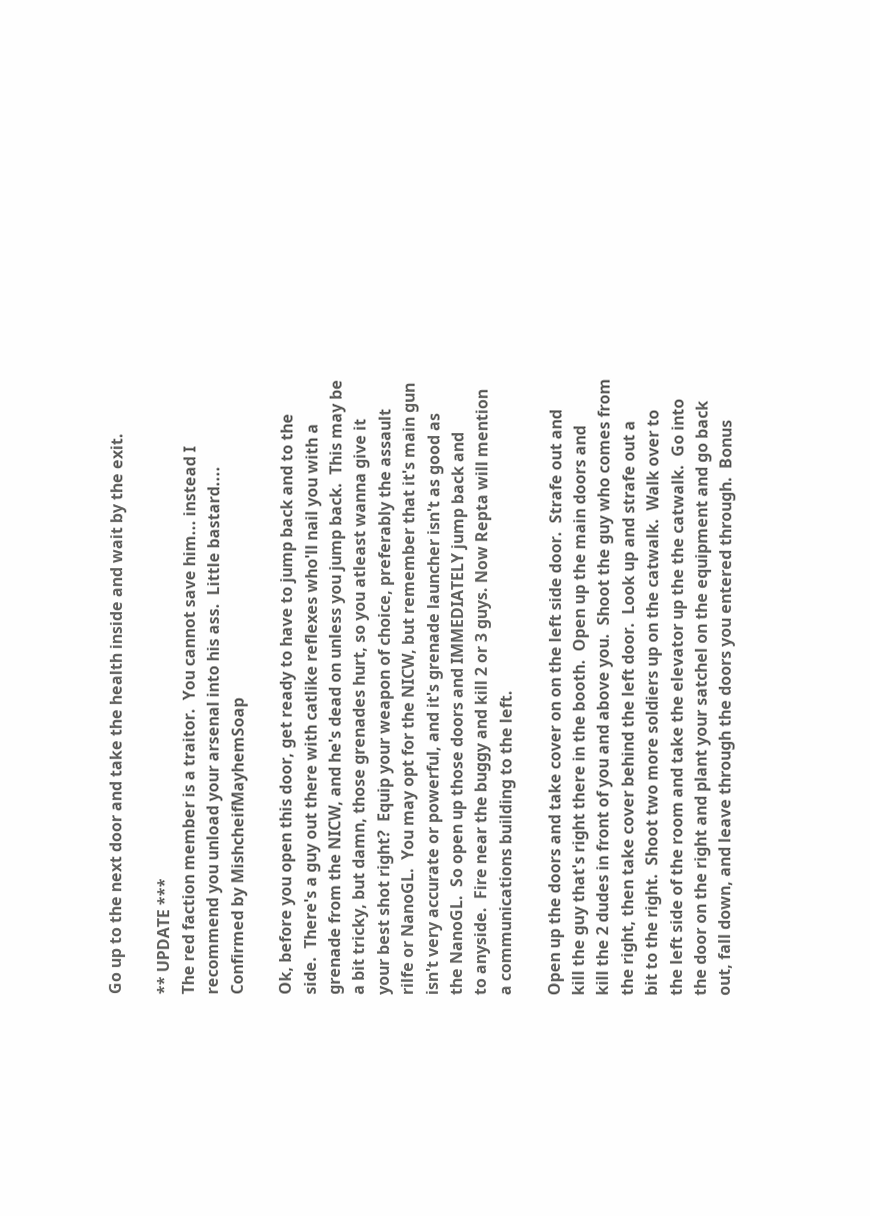Go up to the next door and take the health inside and wait by the exit.

** UPDATE ***
The red faction member is a traitor.  You cannot save him... instead I
recommend you unload your arsenal into his ass.  Little bastard....
Confirmed by MishcheifMayhemSoap

Ok, before you open this door, get ready to have to jump back and to the
side.  There's a guy out there with catlike reflexes who'll nail you with a
grenade from the NICW, and he's dead on unless you jump back.  This may be
a bit tricky, but damn, those grenades hurt, so you atleast wanna give it
your best shot right?  Equip your weapon of choice, preferably the assault
rilfe or NanoGL.  You may opt for the NICW, but remember that it's main gun
isn't very accurate or powerful, and it's grenade launcher isn't as good as
the NanoGL.  So open up those doors and IMMEDIATELY jump back and
to anyside.  Fire near the buggy and kill 2 or 3 guys. Now Repta will mention
a communications building to the left.

Open up the doors and take cover on on the left side door.  Strafe out and
kill the guy that's right there in the booth.  Open up the main doors and
kill the 2 dudes in front of you and above you.  Shoot the guy who comes from
the right, then take cover behind the left door.  Look up and strafe out a
bit to the right.  Shoot two more soldiers up on the catwalk.  Walk over to
the left side of the room and take the elevator up the the catwalk.  Go into
the door on the right and plant your satchel on the equipment and go back
out, fall down, and leave through the doors you entered through.  Bonus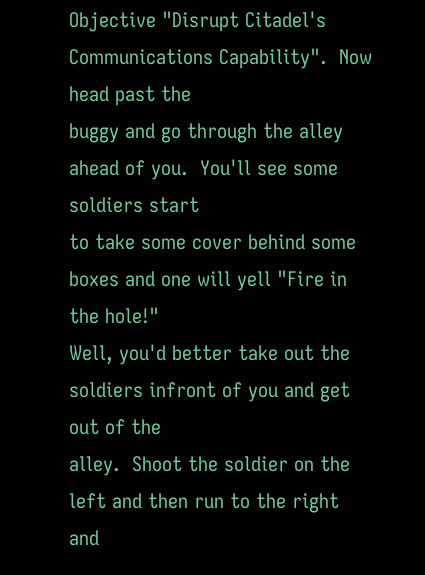Objective "Disrupt Citadel's Communications Capability".  Now head past the
buggy and go through the alley ahead of you.  You'll see some soldiers start
to take some cover behind some boxes and one will yell "Fire in the hole!"
Well, you'd better take out the soldiers infront of you and get out of the
alley.  Shoot the soldier on the left and then run to the right and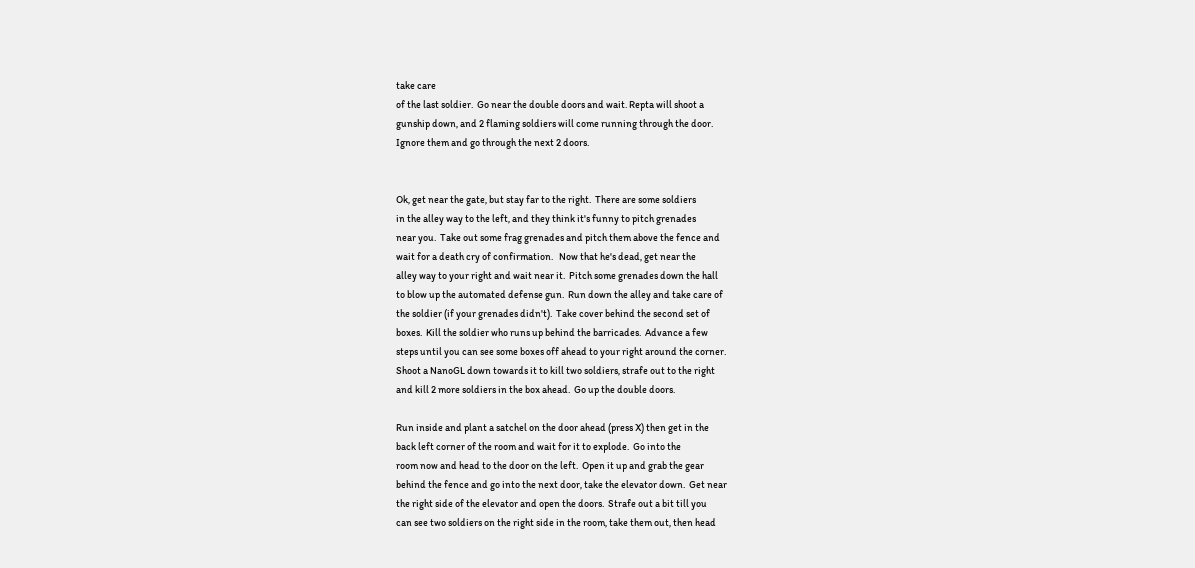take care
of the last soldier.  Go near the double doors and wait. Repta will shoot a
gunship down, and 2 flaming soldiers will come running through the door.
Ignore them and go through the next 2 doors.


Ok, get near the gate, but stay far to the right.  There are some soldiers
in the alley way to the left, and they think it's funny to pitch grenades
near you.  Take out some frag grenades and pitch them above the fence and
wait for a death cry of confirmation.   Now that he's dead, get near the
alley way to your right and wait near it.  Pitch some grenades down the hall
to blow up the automated defense gun.  Run down the alley and take care of
the soldier (if your grenades didn't).  Take cover behind the second set of
boxes.  Kill the soldier who runs up behind the barricades.  Advance a few
steps until you can see some boxes off ahead to your right around the corner.
Shoot a NanoGL down towards it to kill two soldiers, strafe out to the right
and kill 2 more soldiers in the box ahead.  Go up the double doors.

Run inside and plant a satchel on the door ahead (press X) then get in the
back left corner of the room and wait for it to explode.  Go into the
room now and head to the door on the left.  Open it up and grab the gear
behind the fence and go into the next door, take the elevator down.  Get near
the right side of the elevator and open the doors.  Strafe out a bit till you
can see two soldiers on the right side in the room, take them out, then head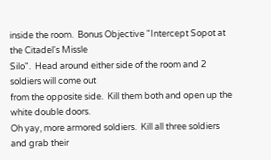inside the room.  Bonus Objective "Intercept Sopot at the Citadel's Missle
Silo".  Head around either side of the room and 2 soldiers will come out
from the opposite side.  Kill them both and open up the white double doors.
Oh yay, more armored soldiers.  Kill all three soldiers and grab their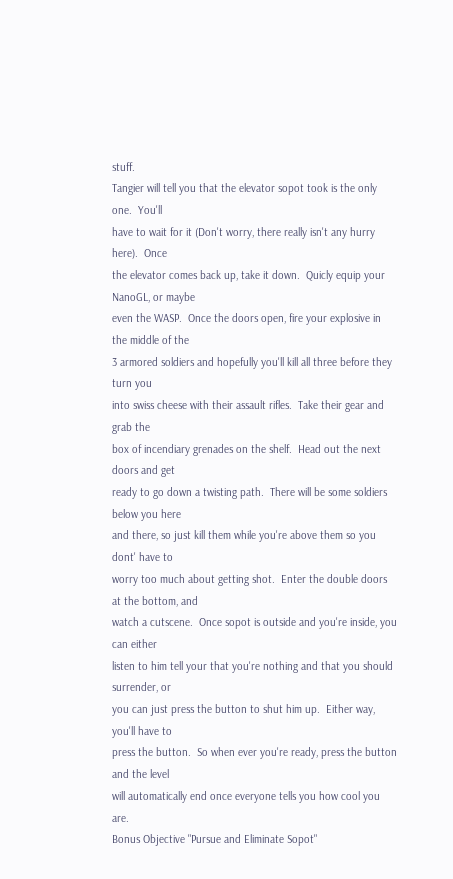stuff.
Tangier will tell you that the elevator sopot took is the only one.  You'll
have to wait for it (Don't worry, there really isn't any hurry here).  Once
the elevator comes back up, take it down.  Quicly equip your NanoGL, or maybe
even the WASP.  Once the doors open, fire your explosive in the middle of the
3 armored soldiers and hopefully you'll kill all three before they turn you
into swiss cheese with their assault rifles.  Take their gear and grab the
box of incendiary grenades on the shelf.  Head out the next doors and get
ready to go down a twisting path.  There will be some soldiers below you here
and there, so just kill them while you're above them so you dont' have to
worry too much about getting shot.  Enter the double doors at the bottom, and
watch a cutscene.  Once sopot is outside and you're inside, you can either
listen to him tell your that you're nothing and that you should surrender, or
you can just press the button to shut him up.  Either way, you'll have to
press the button.  So when ever you're ready, press the button and the level
will automatically end once everyone tells you how cool you are.
Bonus Objective "Pursue and Eliminate Sopot"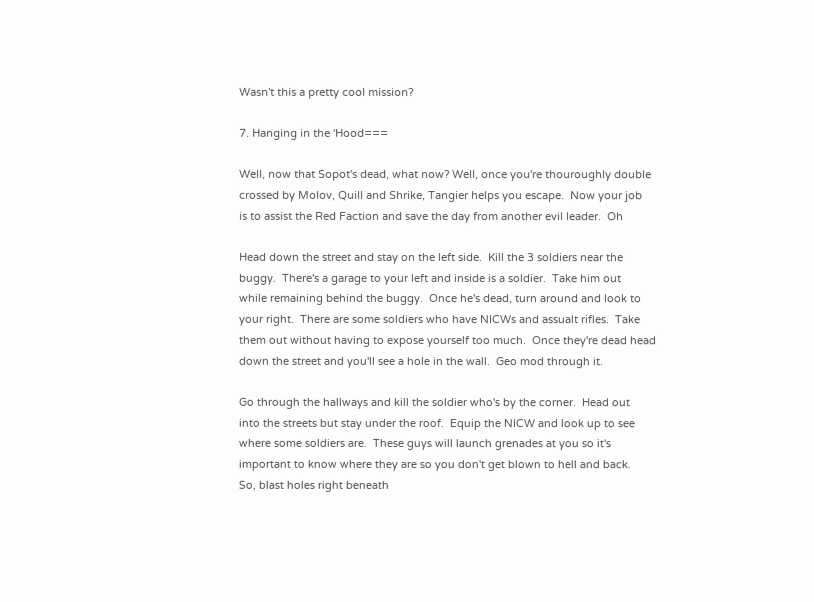Wasn't this a pretty cool mission?

7. Hanging in the 'Hood===

Well, now that Sopot's dead, what now? Well, once you're thouroughly double
crossed by Molov, Quill and Shrike, Tangier helps you escape.  Now your job
is to assist the Red Faction and save the day from another evil leader.  Oh

Head down the street and stay on the left side.  Kill the 3 soldiers near the
buggy.  There's a garage to your left and inside is a soldier.  Take him out
while remaining behind the buggy.  Once he's dead, turn around and look to
your right.  There are some soldiers who have NICWs and assualt rifles.  Take
them out without having to expose yourself too much.  Once they're dead head
down the street and you'll see a hole in the wall.  Geo mod through it.

Go through the hallways and kill the soldier who's by the corner.  Head out
into the streets but stay under the roof.  Equip the NICW and look up to see
where some soldiers are.  These guys will launch grenades at you so it's
important to know where they are so you don't get blown to hell and back.
So, blast holes right beneath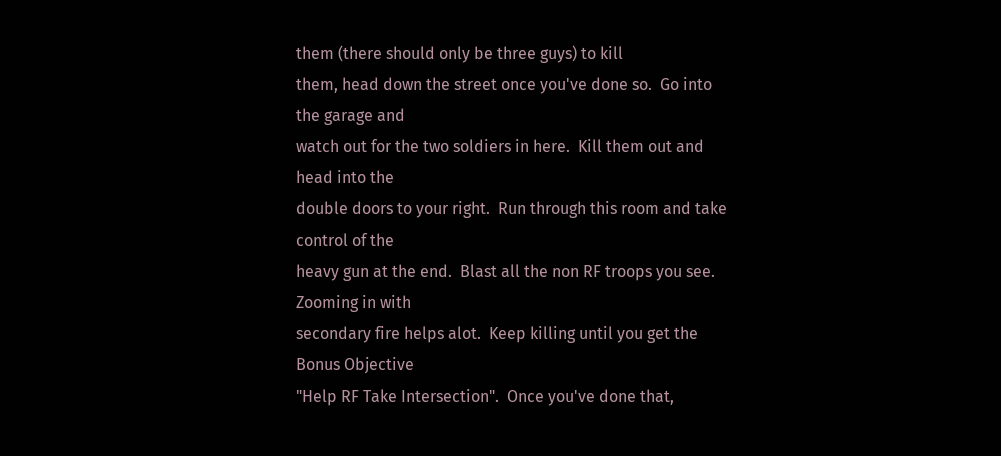them (there should only be three guys) to kill
them, head down the street once you've done so.  Go into the garage and
watch out for the two soldiers in here.  Kill them out and head into the
double doors to your right.  Run through this room and take control of the
heavy gun at the end.  Blast all the non RF troops you see.  Zooming in with
secondary fire helps alot.  Keep killing until you get the Bonus Objective
"Help RF Take Intersection".  Once you've done that,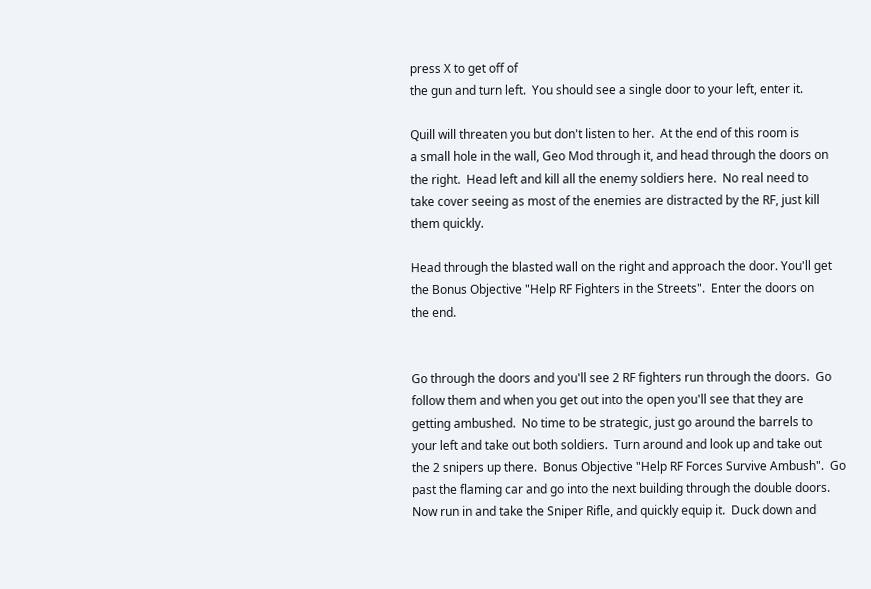press X to get off of
the gun and turn left.  You should see a single door to your left, enter it.

Quill will threaten you but don't listen to her.  At the end of this room is
a small hole in the wall, Geo Mod through it, and head through the doors on
the right.  Head left and kill all the enemy soldiers here.  No real need to
take cover seeing as most of the enemies are distracted by the RF, just kill
them quickly.

Head through the blasted wall on the right and approach the door. You'll get
the Bonus Objective "Help RF Fighters in the Streets".  Enter the doors on
the end.


Go through the doors and you'll see 2 RF fighters run through the doors.  Go
follow them and when you get out into the open you'll see that they are
getting ambushed.  No time to be strategic, just go around the barrels to
your left and take out both soldiers.  Turn around and look up and take out
the 2 snipers up there.  Bonus Objective "Help RF Forces Survive Ambush".  Go
past the flaming car and go into the next building through the double doors.
Now run in and take the Sniper Rifle, and quickly equip it.  Duck down and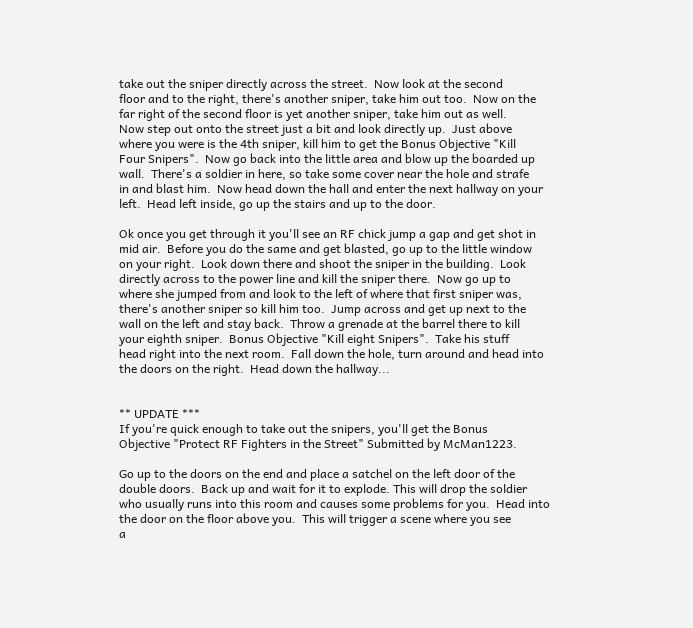take out the sniper directly across the street.  Now look at the second
floor and to the right, there's another sniper, take him out too.  Now on the
far right of the second floor is yet another sniper, take him out as well.
Now step out onto the street just a bit and look directly up.  Just above
where you were is the 4th sniper, kill him to get the Bonus Objective "Kill
Four Snipers".  Now go back into the little area and blow up the boarded up
wall.  There's a soldier in here, so take some cover near the hole and strafe
in and blast him.  Now head down the hall and enter the next hallway on your
left.  Head left inside, go up the stairs and up to the door.

Ok once you get through it you'll see an RF chick jump a gap and get shot in
mid air.  Before you do the same and get blasted, go up to the little window
on your right.  Look down there and shoot the sniper in the building.  Look
directly across to the power line and kill the sniper there.  Now go up to
where she jumped from and look to the left of where that first sniper was,
there's another sniper so kill him too.  Jump across and get up next to the
wall on the left and stay back.  Throw a grenade at the barrel there to kill
your eighth sniper.  Bonus Objective "Kill eight Snipers".  Take his stuff
head right into the next room.  Fall down the hole, turn around and head into
the doors on the right.  Head down the hallway...


** UPDATE ***
If you're quick enough to take out the snipers, you'll get the Bonus
Objective "Protect RF Fighters in the Street" Submitted by McMan1223.

Go up to the doors on the end and place a satchel on the left door of the
double doors.  Back up and wait for it to explode. This will drop the soldier
who usually runs into this room and causes some problems for you.  Head into
the door on the floor above you.  This will trigger a scene where you see
a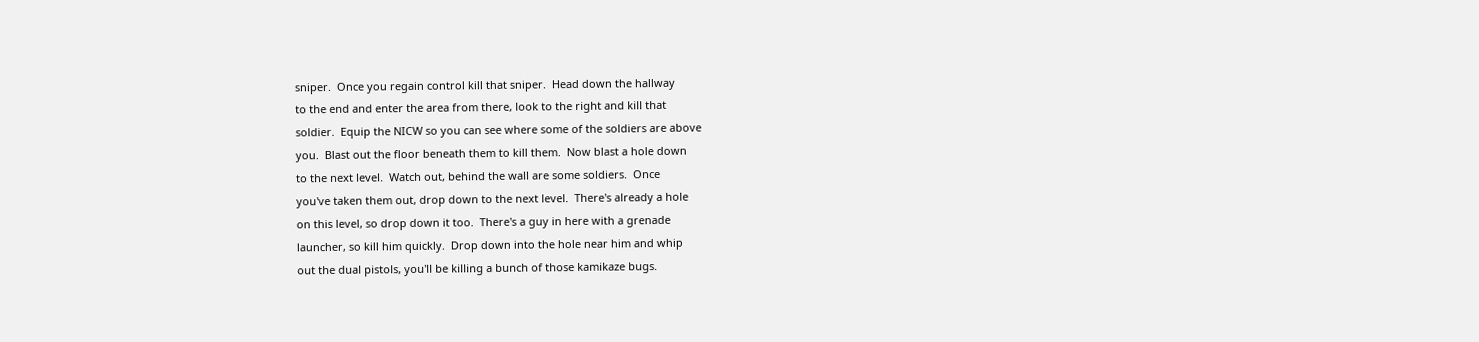sniper.  Once you regain control kill that sniper.  Head down the hallway
to the end and enter the area from there, look to the right and kill that
soldier.  Equip the NICW so you can see where some of the soldiers are above
you.  Blast out the floor beneath them to kill them.  Now blast a hole down
to the next level.  Watch out, behind the wall are some soldiers.  Once
you've taken them out, drop down to the next level.  There's already a hole
on this level, so drop down it too.  There's a guy in here with a grenade
launcher, so kill him quickly.  Drop down into the hole near him and whip
out the dual pistols, you'll be killing a bunch of those kamikaze bugs.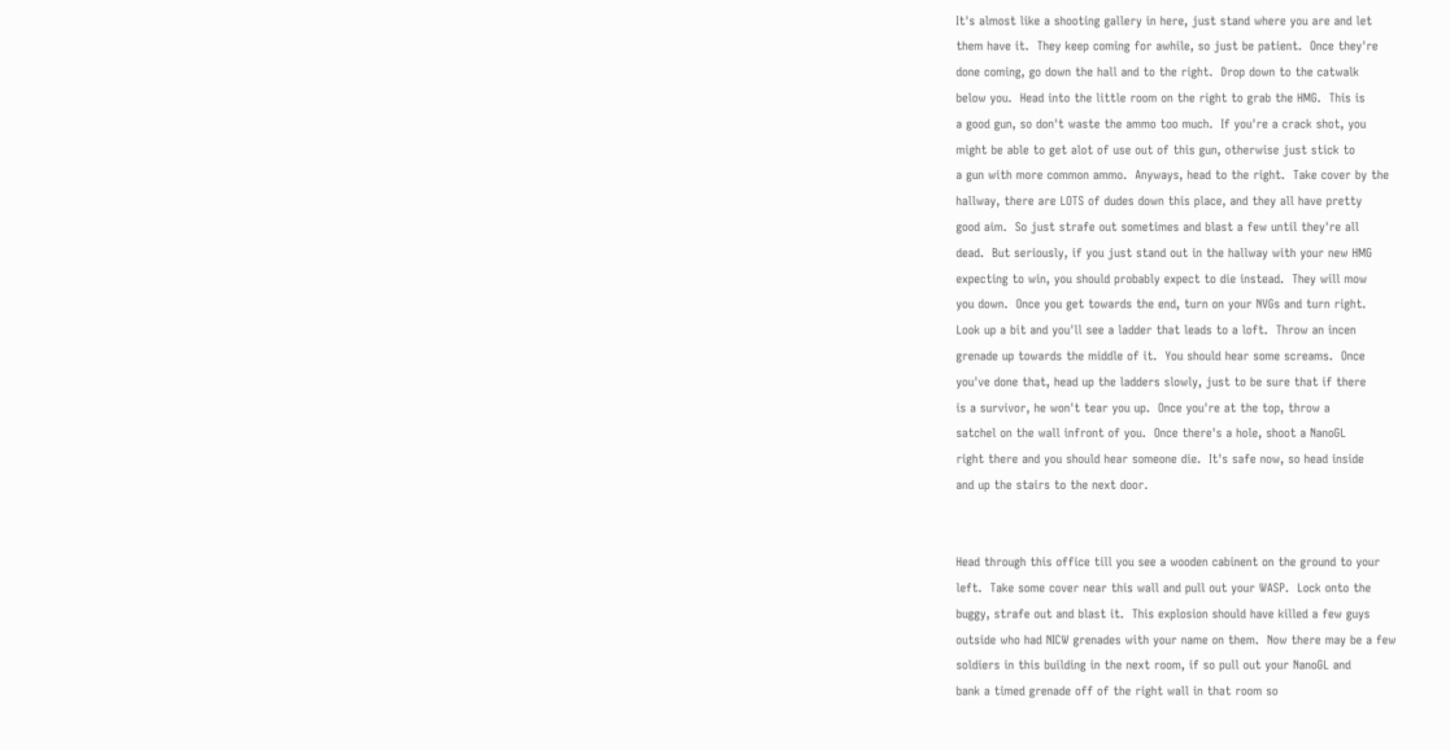It's almost like a shooting gallery in here, just stand where you are and let
them have it.  They keep coming for awhile, so just be patient.  Once they're
done coming, go down the hall and to the right.  Drop down to the catwalk
below you.  Head into the little room on the right to grab the HMG.  This is
a good gun, so don't waste the ammo too much.  If you're a crack shot, you
might be able to get alot of use out of this gun, otherwise just stick to
a gun with more common ammo.  Anyways, head to the right.  Take cover by the
hallway, there are LOTS of dudes down this place, and they all have pretty
good aim.  So just strafe out sometimes and blast a few until they're all
dead.  But seriously, if you just stand out in the hallway with your new HMG
expecting to win, you should probably expect to die instead.  They will mow
you down.  Once you get towards the end, turn on your NVGs and turn right.
Look up a bit and you'll see a ladder that leads to a loft.  Throw an incen
grenade up towards the middle of it.  You should hear some screams.  Once
you've done that, head up the ladders slowly, just to be sure that if there
is a survivor, he won't tear you up.  Once you're at the top, throw a
satchel on the wall infront of you.  Once there's a hole, shoot a NanoGL
right there and you should hear someone die.  It's safe now, so head inside
and up the stairs to the next door.


Head through this office till you see a wooden cabinent on the ground to your
left.  Take some cover near this wall and pull out your WASP.  Lock onto the
buggy, strafe out and blast it.  This explosion should have killed a few guys
outside who had NICW grenades with your name on them.  Now there may be a few
soldiers in this building in the next room, if so pull out your NanoGL and
bank a timed grenade off of the right wall in that room so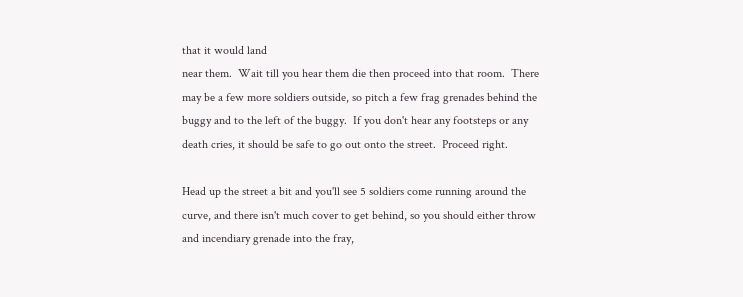that it would land
near them.  Wait till you hear them die then proceed into that room.  There
may be a few more soldiers outside, so pitch a few frag grenades behind the
buggy and to the left of the buggy.  If you don't hear any footsteps or any
death cries, it should be safe to go out onto the street.  Proceed right.

Head up the street a bit and you'll see 5 soldiers come running around the
curve, and there isn't much cover to get behind, so you should either throw
and incendiary grenade into the fray,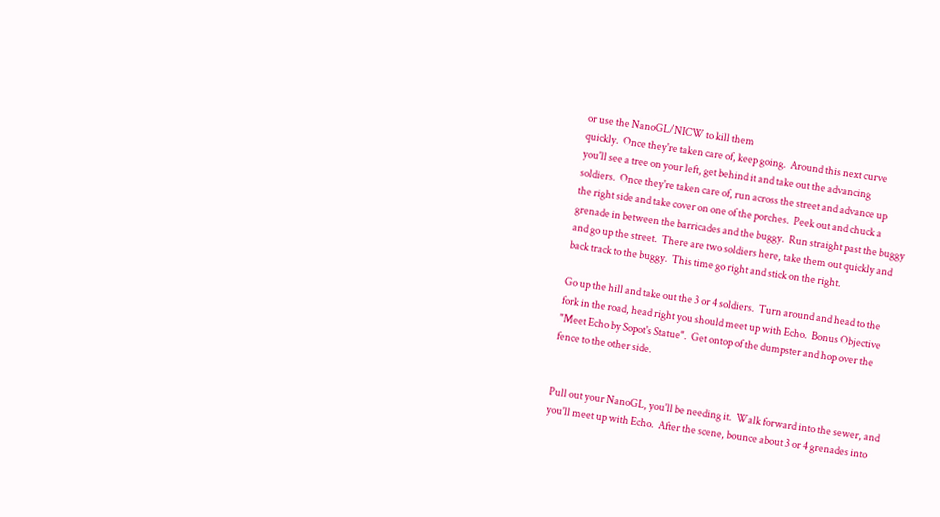or use the NanoGL/NICW to kill them
quickly.  Once they're taken care of, keep going.  Around this next curve
you'll see a tree on your left, get behind it and take out the advancing
soldiers.  Once they're taken care of, run across the street and advance up
the right side and take cover on one of the porches.  Peek out and chuck a
grenade in between the barricades and the buggy.  Run straight past the buggy
and go up the street.  There are two soldiers here, take them out quickly and
back track to the buggy.  This time go right and stick on the right.

Go up the hill and take out the 3 or 4 soldiers.  Turn around and head to the
fork in the road, head right you should meet up with Echo.  Bonus Objective
"Meet Echo by Sopot's Statue".  Get ontop of the dumpster and hop over the
fence to the other side.


Pull out your NanoGL, you'll be needing it.  Walk forward into the sewer, and
you'll meet up with Echo.  After the scene, bounce about 3 or 4 grenades into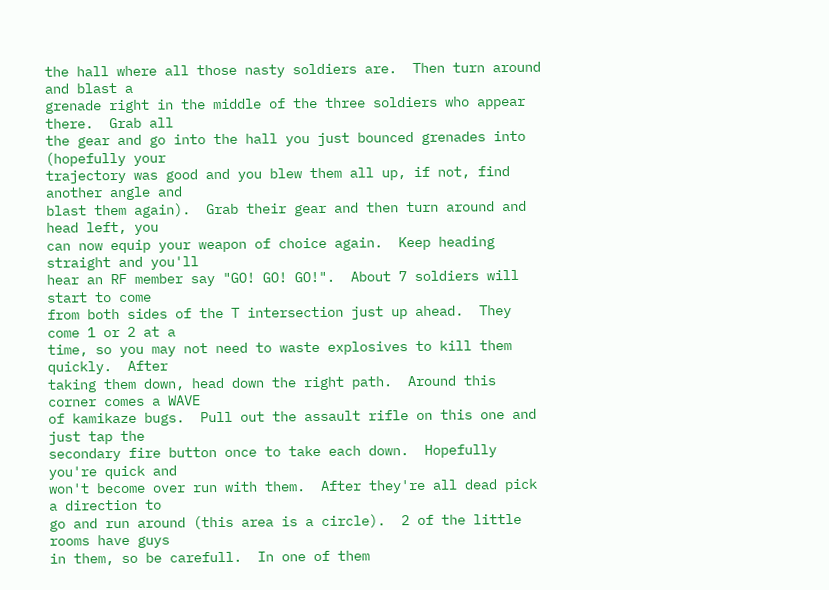the hall where all those nasty soldiers are.  Then turn around and blast a
grenade right in the middle of the three soldiers who appear there.  Grab all
the gear and go into the hall you just bounced grenades into (hopefully your
trajectory was good and you blew them all up, if not, find another angle and
blast them again).  Grab their gear and then turn around and head left, you
can now equip your weapon of choice again.  Keep heading straight and you'll
hear an RF member say "GO! GO! GO!".  About 7 soldiers will start to come
from both sides of the T intersection just up ahead.  They come 1 or 2 at a
time, so you may not need to waste explosives to kill them quickly.  After
taking them down, head down the right path.  Around this corner comes a WAVE
of kamikaze bugs.  Pull out the assault rifle on this one and just tap the
secondary fire button once to take each down.  Hopefully you're quick and
won't become over run with them.  After they're all dead pick a direction to
go and run around (this area is a circle).  2 of the little rooms have guys
in them, so be carefull.  In one of them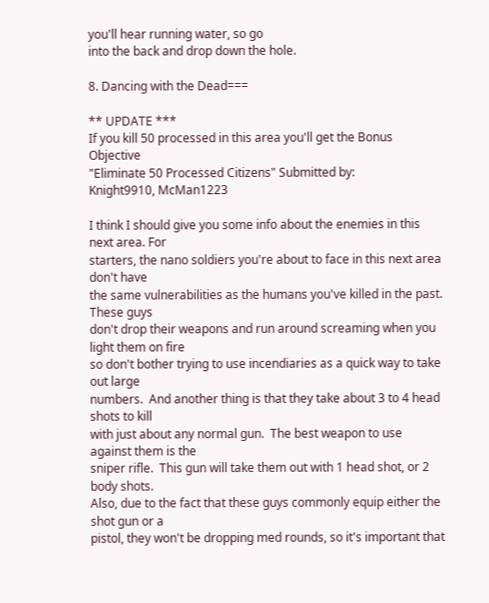you'll hear running water, so go
into the back and drop down the hole.

8. Dancing with the Dead===

** UPDATE ***
If you kill 50 processed in this area you'll get the Bonus Objective
"Eliminate 50 Processed Citizens" Submitted by:
Knight9910, McMan1223

I think I should give you some info about the enemies in this next area. For
starters, the nano soldiers you're about to face in this next area don't have
the same vulnerabilities as the humans you've killed in the past.  These guys
don't drop their weapons and run around screaming when you light them on fire
so don't bother trying to use incendiaries as a quick way to take out large
numbers.  And another thing is that they take about 3 to 4 head shots to kill
with just about any normal gun.  The best weapon to use against them is the
sniper rifle.  This gun will take them out with 1 head shot, or 2 body shots.
Also, due to the fact that these guys commonly equip either the shot gun or a
pistol, they won't be dropping med rounds, so it's important that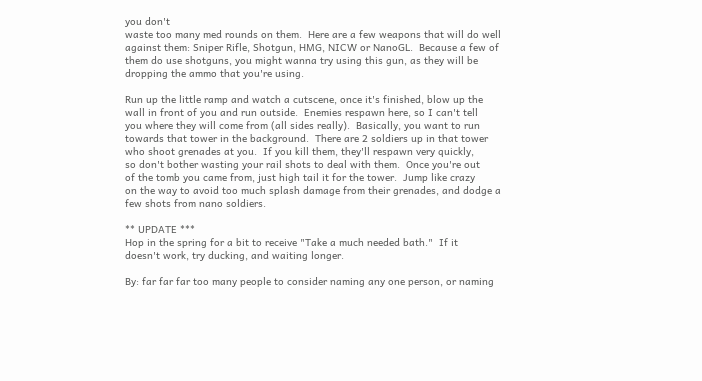you don't
waste too many med rounds on them.  Here are a few weapons that will do well
against them: Sniper Rifle, Shotgun, HMG, NICW or NanoGL.  Because a few of
them do use shotguns, you might wanna try using this gun, as they will be
dropping the ammo that you're using.

Run up the little ramp and watch a cutscene, once it's finished, blow up the
wall in front of you and run outside.  Enemies respawn here, so I can't tell
you where they will come from (all sides really).  Basically, you want to run
towards that tower in the background.  There are 2 soldiers up in that tower
who shoot grenades at you.  If you kill them, they'll respawn very quickly,
so don't bother wasting your rail shots to deal with them.  Once you're out
of the tomb you came from, just high tail it for the tower.  Jump like crazy
on the way to avoid too much splash damage from their grenades, and dodge a
few shots from nano soldiers.

** UPDATE ***
Hop in the spring for a bit to receive "Take a much needed bath."  If it
doesn't work, try ducking, and waiting longer.

By: far far far too many people to consider naming any one person, or naming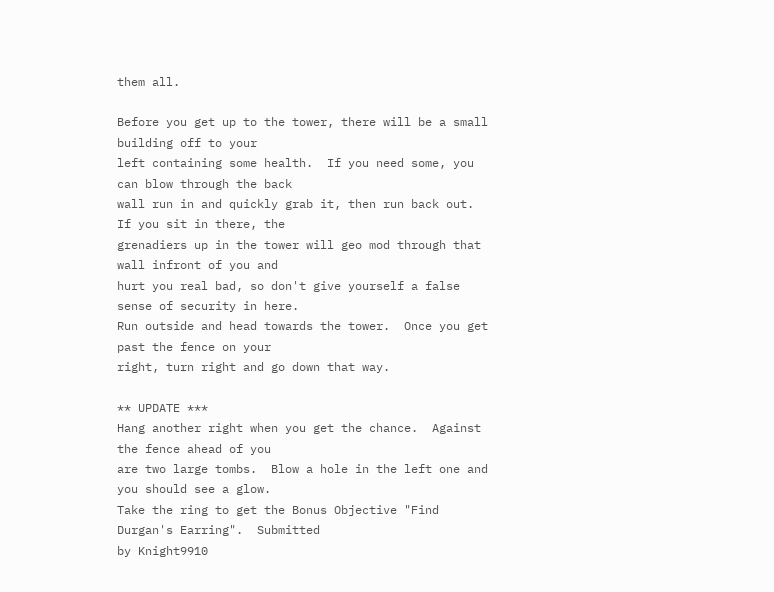them all.

Before you get up to the tower, there will be a small building off to your
left containing some health.  If you need some, you can blow through the back
wall run in and quickly grab it, then run back out.  If you sit in there, the
grenadiers up in the tower will geo mod through that wall infront of you and
hurt you real bad, so don't give yourself a false sense of security in here.
Run outside and head towards the tower.  Once you get past the fence on your
right, turn right and go down that way.

** UPDATE ***
Hang another right when you get the chance.  Against the fence ahead of you
are two large tombs.  Blow a hole in the left one and you should see a glow.
Take the ring to get the Bonus Objective "Find Durgan's Earring".  Submitted
by Knight9910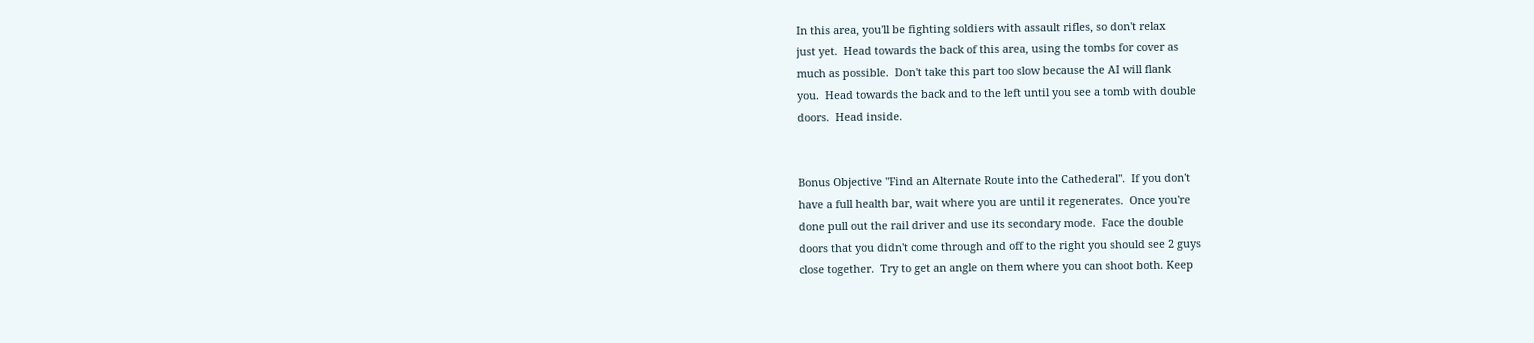In this area, you'll be fighting soldiers with assault rifles, so don't relax
just yet.  Head towards the back of this area, using the tombs for cover as
much as possible.  Don't take this part too slow because the AI will flank
you.  Head towards the back and to the left until you see a tomb with double
doors.  Head inside.


Bonus Objective "Find an Alternate Route into the Cathederal".  If you don't
have a full health bar, wait where you are until it regenerates.  Once you're
done pull out the rail driver and use its secondary mode.  Face the double
doors that you didn't come through and off to the right you should see 2 guys
close together.  Try to get an angle on them where you can shoot both. Keep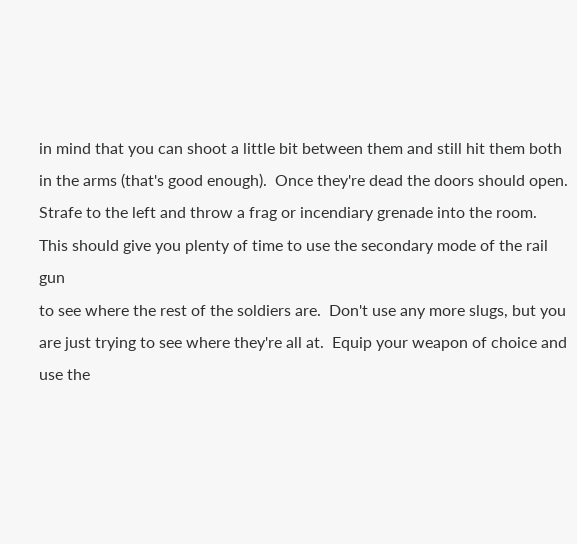in mind that you can shoot a little bit between them and still hit them both
in the arms (that's good enough).  Once they're dead the doors should open.
Strafe to the left and throw a frag or incendiary grenade into the room.
This should give you plenty of time to use the secondary mode of the rail gun
to see where the rest of the soldiers are.  Don't use any more slugs, but you
are just trying to see where they're all at.  Equip your weapon of choice and
use the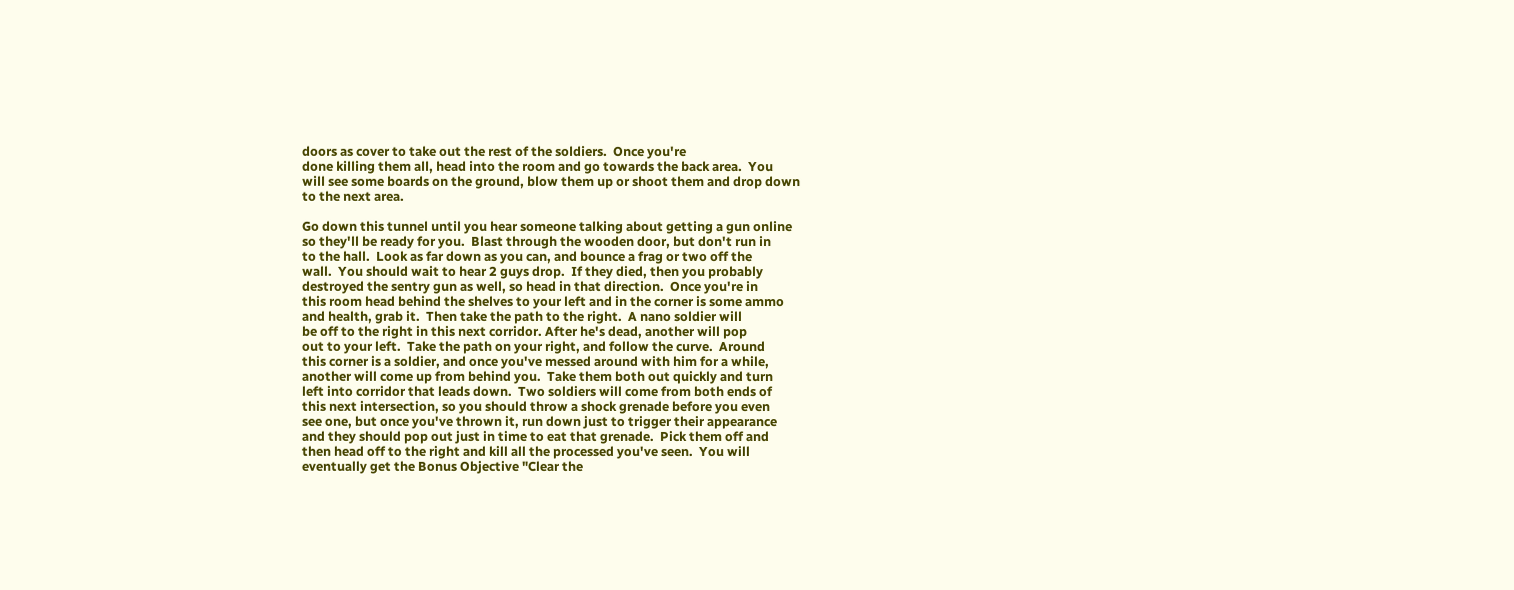doors as cover to take out the rest of the soldiers.  Once you're
done killing them all, head into the room and go towards the back area.  You
will see some boards on the ground, blow them up or shoot them and drop down
to the next area.

Go down this tunnel until you hear someone talking about getting a gun online
so they'll be ready for you.  Blast through the wooden door, but don't run in
to the hall.  Look as far down as you can, and bounce a frag or two off the
wall.  You should wait to hear 2 guys drop.  If they died, then you probably
destroyed the sentry gun as well, so head in that direction.  Once you're in
this room head behind the shelves to your left and in the corner is some ammo
and health, grab it.  Then take the path to the right.  A nano soldier will
be off to the right in this next corridor. After he's dead, another will pop
out to your left.  Take the path on your right, and follow the curve.  Around
this corner is a soldier, and once you've messed around with him for a while,
another will come up from behind you.  Take them both out quickly and turn
left into corridor that leads down.  Two soldiers will come from both ends of
this next intersection, so you should throw a shock grenade before you even
see one, but once you've thrown it, run down just to trigger their appearance
and they should pop out just in time to eat that grenade.  Pick them off and
then head off to the right and kill all the processed you've seen.  You will
eventually get the Bonus Objective "Clear the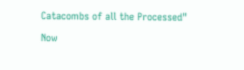Catacombs of all the Processed"

Now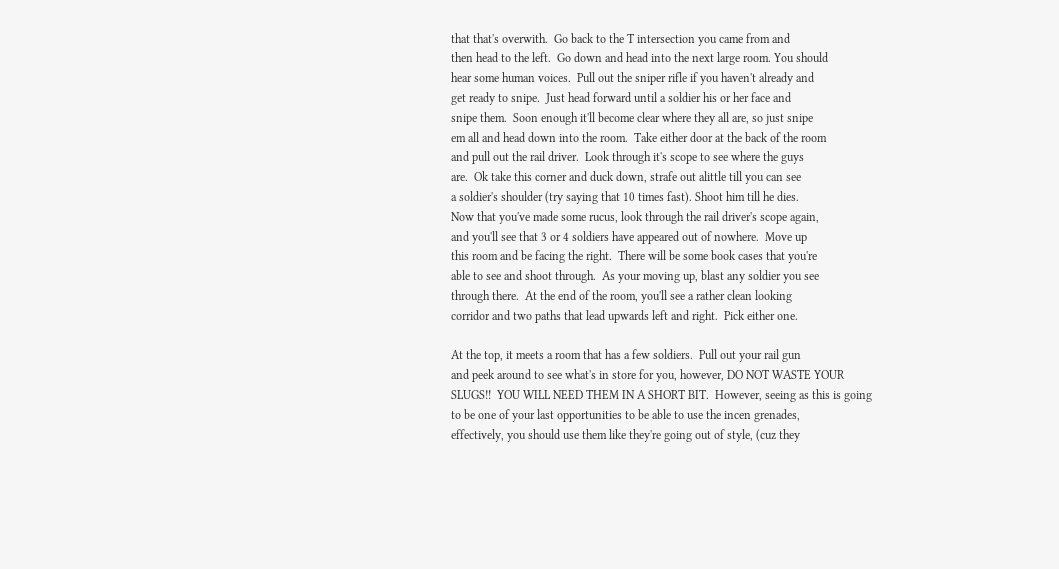that that's overwith.  Go back to the T intersection you came from and
then head to the left.  Go down and head into the next large room. You should
hear some human voices.  Pull out the sniper rifle if you haven't already and
get ready to snipe.  Just head forward until a soldier his or her face and
snipe them.  Soon enough it'll become clear where they all are, so just snipe
em all and head down into the room.  Take either door at the back of the room
and pull out the rail driver.  Look through it's scope to see where the guys
are.  Ok take this corner and duck down, strafe out alittle till you can see
a soldier's shoulder (try saying that 10 times fast). Shoot him till he dies.
Now that you've made some rucus, look through the rail driver's scope again,
and you'll see that 3 or 4 soldiers have appeared out of nowhere.  Move up
this room and be facing the right.  There will be some book cases that you're
able to see and shoot through.  As your moving up, blast any soldier you see
through there.  At the end of the room, you'll see a rather clean looking
corridor and two paths that lead upwards left and right.  Pick either one.

At the top, it meets a room that has a few soldiers.  Pull out your rail gun
and peek around to see what's in store for you, however, DO NOT WASTE YOUR
SLUGS!!  YOU WILL NEED THEM IN A SHORT BIT.  However, seeing as this is going
to be one of your last opportunities to be able to use the incen grenades,
effectively, you should use them like they're going out of style, (cuz they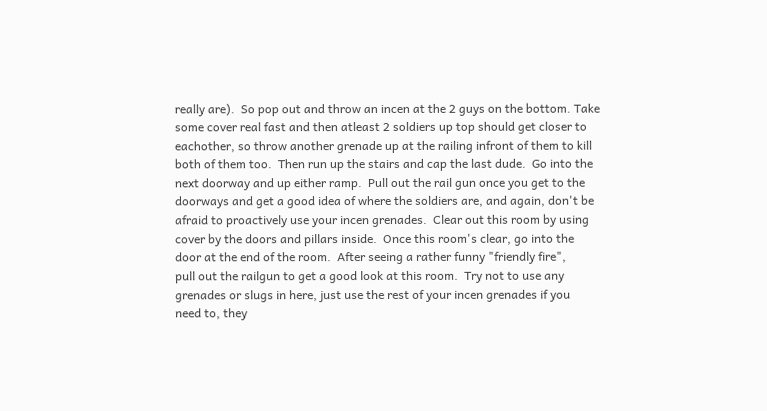really are).  So pop out and throw an incen at the 2 guys on the bottom. Take
some cover real fast and then atleast 2 soldiers up top should get closer to
eachother, so throw another grenade up at the railing infront of them to kill
both of them too.  Then run up the stairs and cap the last dude.  Go into the
next doorway and up either ramp.  Pull out the rail gun once you get to the
doorways and get a good idea of where the soldiers are, and again, don't be
afraid to proactively use your incen grenades.  Clear out this room by using
cover by the doors and pillars inside.  Once this room's clear, go into the
door at the end of the room.  After seeing a rather funny "friendly fire",
pull out the railgun to get a good look at this room.  Try not to use any
grenades or slugs in here, just use the rest of your incen grenades if you
need to, they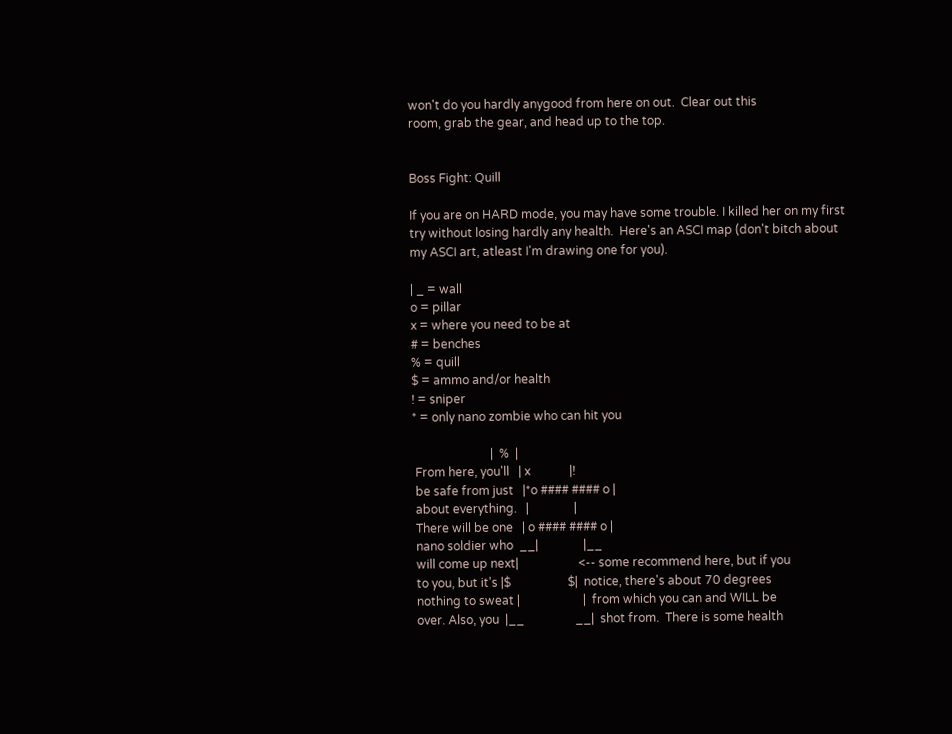won't do you hardly anygood from here on out.  Clear out this
room, grab the gear, and head up to the top.


Boss Fight: Quill

If you are on HARD mode, you may have some trouble. I killed her on my first
try without losing hardly any health.  Here's an ASCI map (don't bitch about
my ASCI art, atleast I'm drawing one for you).

| _ = wall
o = pillar
x = where you need to be at
# = benches
% = quill
$ = ammo and/or health
! = sniper
* = only nano zombie who can hit you

                          |  %  |
 From here, you'll   | x             |!
 be safe from just   |*o #### #### o |
 about everything.   |               |
 There will be one   | o #### #### o |
 nano soldier who  __|               |__
 will come up next|                    <-- some recommend here, but if you
 to you, but it's |$                   $|  notice, there's about 70 degrees
 nothing to sweat |                     |  from which you can and WILL be
 over. Also, you  |__                 __|  shot from.  There is some health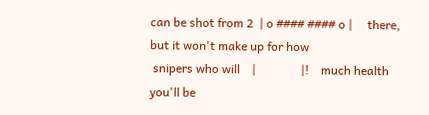can be shot from 2  | o #### #### o |     there, but it won't make up for how
 snipers who will    |               |!    much health you'll be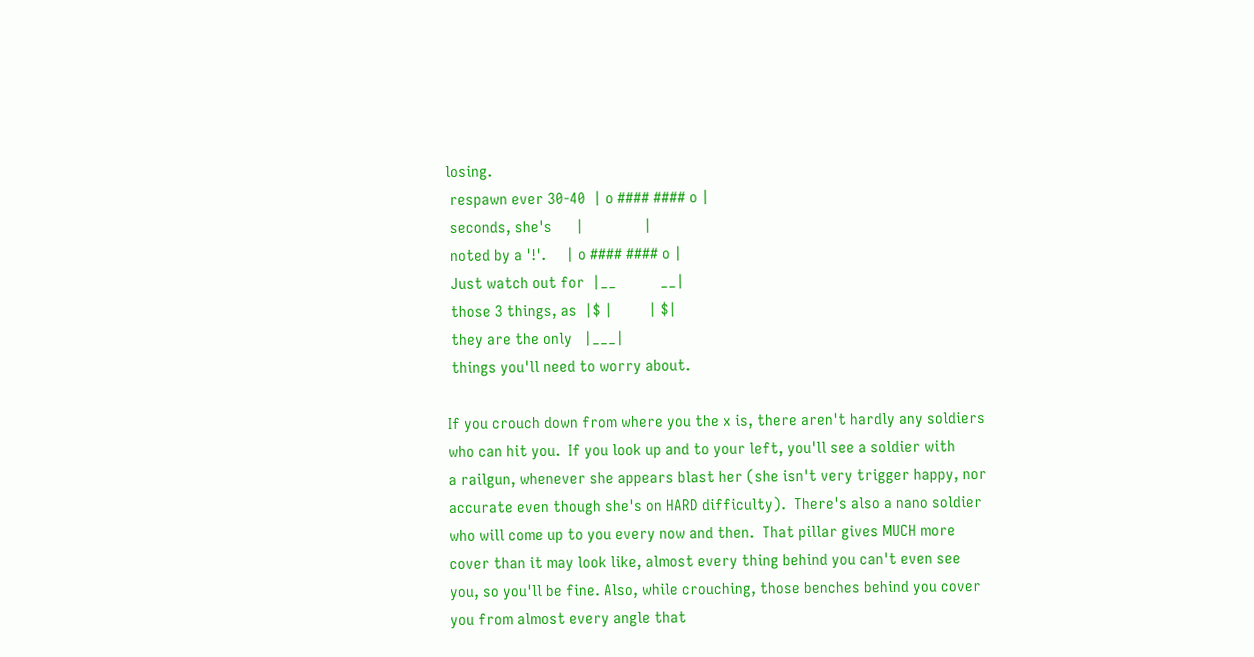losing.
 respawn ever 30-40  | o #### #### o |
 seconds, she's      |               |
 noted by a '!'.     | o #### #### o |
 Just watch out for  |__           __|
 those 3 things, as  |$ |         | $|
 they are the only   |___|
 things you'll need to worry about.

If you crouch down from where you the x is, there aren't hardly any soldiers
who can hit you.  If you look up and to your left, you'll see a soldier with
a railgun, whenever she appears blast her (she isn't very trigger happy, nor
accurate even though she's on HARD difficulty).  There's also a nano soldier
who will come up to you every now and then.  That pillar gives MUCH more
cover than it may look like, almost every thing behind you can't even see
you, so you'll be fine. Also, while crouching, those benches behind you cover
you from almost every angle that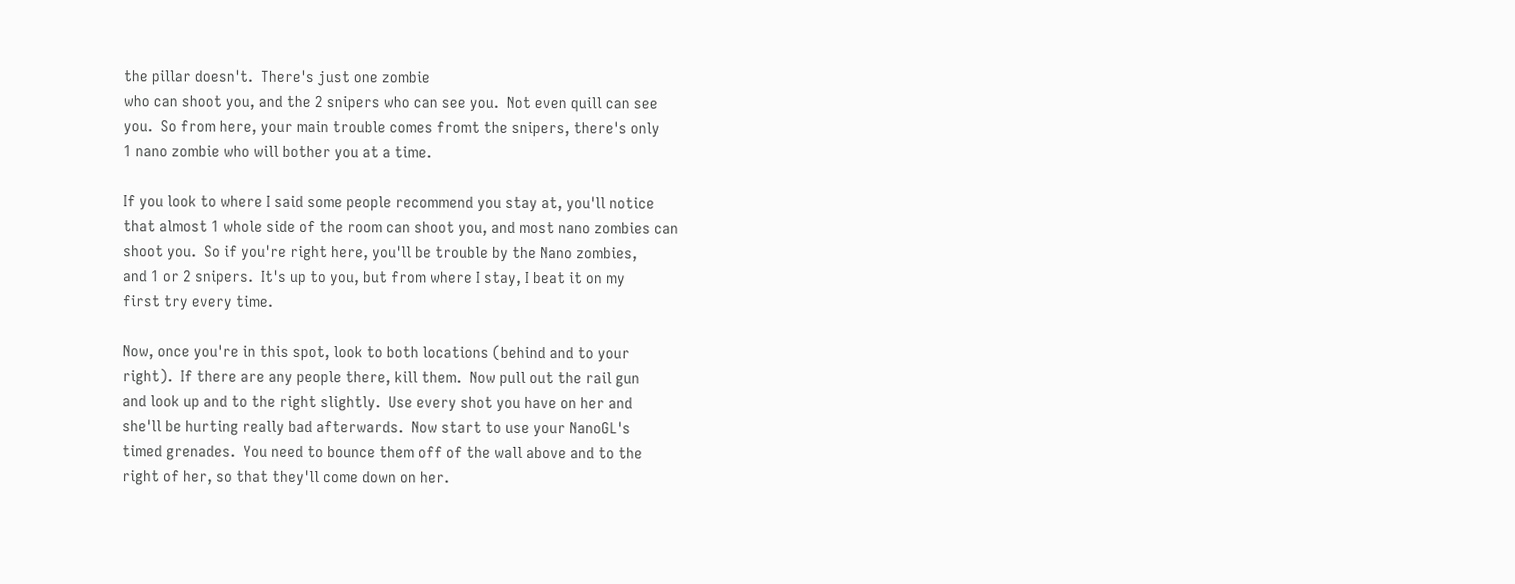the pillar doesn't.  There's just one zombie
who can shoot you, and the 2 snipers who can see you.  Not even quill can see
you.  So from here, your main trouble comes fromt the snipers, there's only
1 nano zombie who will bother you at a time.

If you look to where I said some people recommend you stay at, you'll notice
that almost 1 whole side of the room can shoot you, and most nano zombies can
shoot you.  So if you're right here, you'll be trouble by the Nano zombies,
and 1 or 2 snipers.  It's up to you, but from where I stay, I beat it on my
first try every time.

Now, once you're in this spot, look to both locations (behind and to your
right).  If there are any people there, kill them.  Now pull out the rail gun
and look up and to the right slightly.  Use every shot you have on her and
she'll be hurting really bad afterwards.  Now start to use your NanoGL's
timed grenades.  You need to bounce them off of the wall above and to the
right of her, so that they'll come down on her.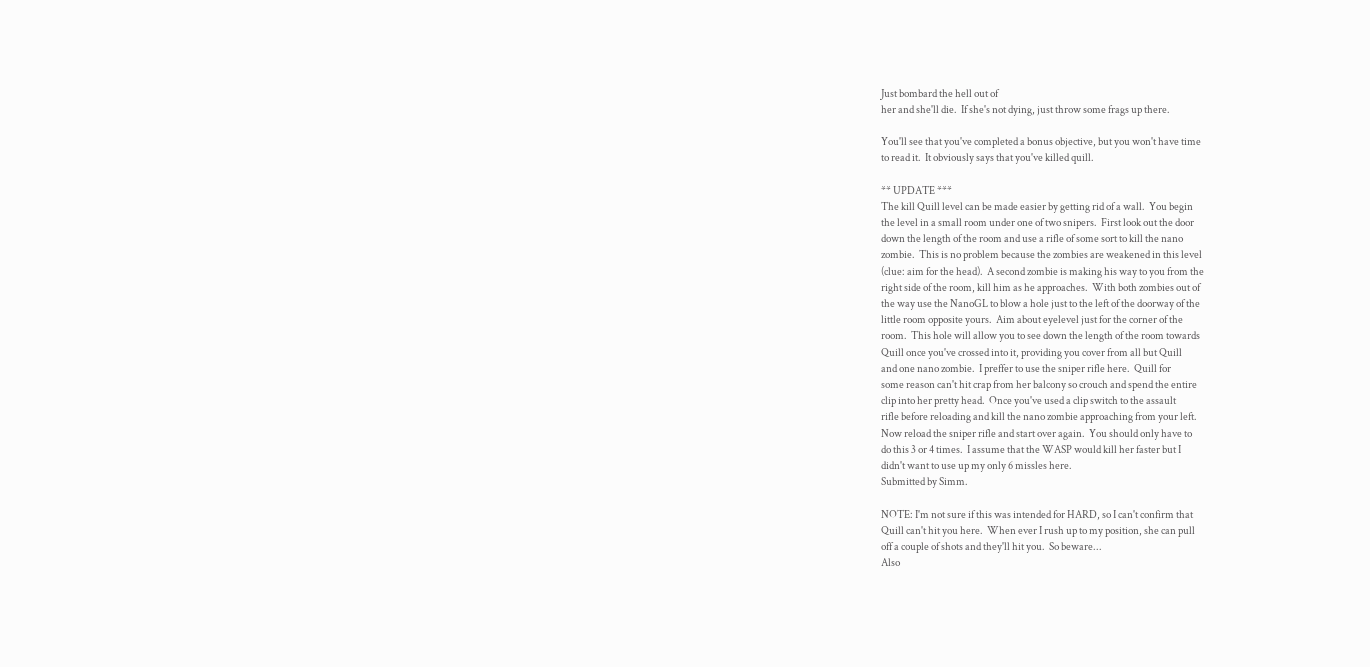Just bombard the hell out of
her and she'll die.  If she's not dying, just throw some frags up there.

You'll see that you've completed a bonus objective, but you won't have time
to read it.  It obviously says that you've killed quill.

** UPDATE ***
The kill Quill level can be made easier by getting rid of a wall.  You begin
the level in a small room under one of two snipers.  First look out the door
down the length of the room and use a rifle of some sort to kill the nano
zombie.  This is no problem because the zombies are weakened in this level
(clue: aim for the head).  A second zombie is making his way to you from the
right side of the room, kill him as he approaches.  With both zombies out of
the way use the NanoGL to blow a hole just to the left of the doorway of the
little room opposite yours.  Aim about eyelevel just for the corner of the
room.  This hole will allow you to see down the length of the room towards
Quill once you've crossed into it, providing you cover from all but Quill
and one nano zombie.  I preffer to use the sniper rifle here.  Quill for
some reason can't hit crap from her balcony so crouch and spend the entire
clip into her pretty head.  Once you've used a clip switch to the assault
rifle before reloading and kill the nano zombie approaching from your left.
Now reload the sniper rifle and start over again.  You should only have to
do this 3 or 4 times.  I assume that the WASP would kill her faster but I
didn't want to use up my only 6 missles here.
Submitted by Simm.

NOTE: I'm not sure if this was intended for HARD, so I can't confirm that
Quill can't hit you here.  When ever I rush up to my position, she can pull
off a couple of shots and they'll hit you.  So beware...
Also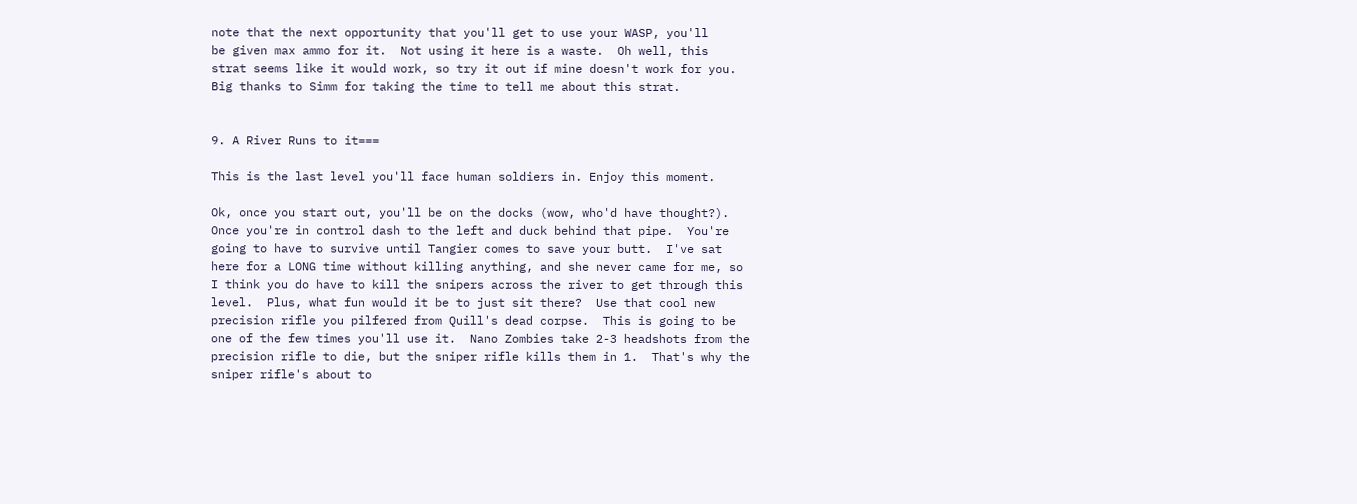note that the next opportunity that you'll get to use your WASP, you'll
be given max ammo for it.  Not using it here is a waste.  Oh well, this
strat seems like it would work, so try it out if mine doesn't work for you.
Big thanks to Simm for taking the time to tell me about this strat.


9. A River Runs to it===

This is the last level you'll face human soldiers in. Enjoy this moment.

Ok, once you start out, you'll be on the docks (wow, who'd have thought?).
Once you're in control dash to the left and duck behind that pipe.  You're
going to have to survive until Tangier comes to save your butt.  I've sat
here for a LONG time without killing anything, and she never came for me, so
I think you do have to kill the snipers across the river to get through this
level.  Plus, what fun would it be to just sit there?  Use that cool new
precision rifle you pilfered from Quill's dead corpse.  This is going to be
one of the few times you'll use it.  Nano Zombies take 2-3 headshots from the
precision rifle to die, but the sniper rifle kills them in 1.  That's why the
sniper rifle's about to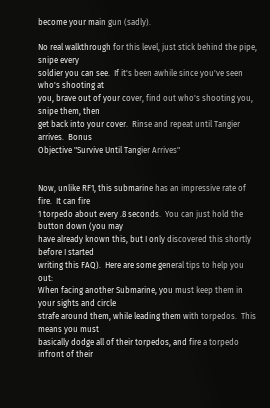become your main gun (sadly).

No real walkthrough for this level, just stick behind the pipe, snipe every
soldier you can see.  If it's been awhile since you've seen who's shooting at
you, brave out of your cover, find out who's shooting you, snipe them, then
get back into your cover.  Rinse and repeat until Tangier arrives.  Bonus
Objective "Survive Until Tangier Arrives"


Now, unlike RF1, this submarine has an impressive rate of fire.  It can fire
1 torpedo about every .8 seconds.  You can just hold the button down (you may
have already known this, but I only discovered this shortly before I started
writing this FAQ).  Here are some general tips to help you out:
When facing another Submarine, you must keep them in your sights and circle
strafe around them, while leading them with torpedos.  This means you must
basically dodge all of their torpedos, and fire a torpedo infront of their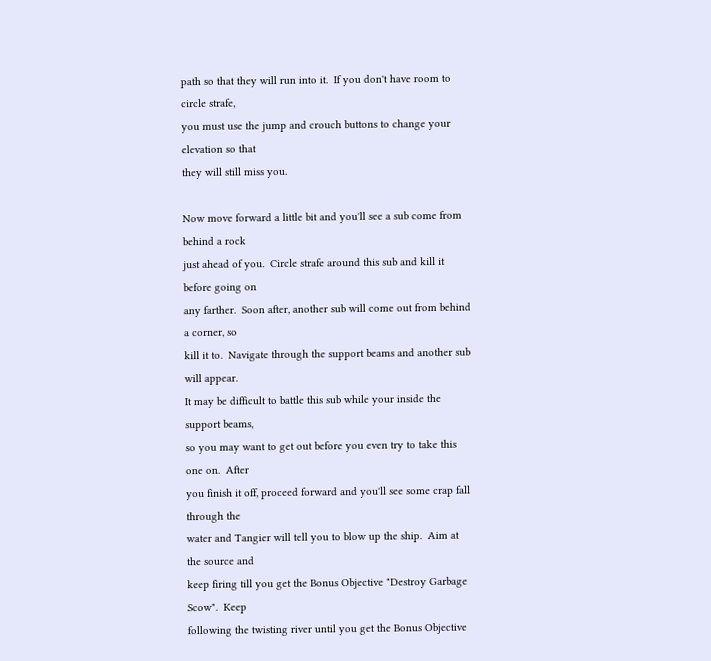path so that they will run into it.  If you don't have room to circle strafe,
you must use the jump and crouch buttons to change your elevation so that
they will still miss you.

Now move forward a little bit and you'll see a sub come from behind a rock
just ahead of you.  Circle strafe around this sub and kill it before going on
any farther.  Soon after, another sub will come out from behind a corner, so
kill it to.  Navigate through the support beams and another sub will appear.
It may be difficult to battle this sub while your inside the support beams,
so you may want to get out before you even try to take this one on.  After
you finish it off, proceed forward and you'll see some crap fall through the
water and Tangier will tell you to blow up the ship.  Aim at the source and
keep firing till you get the Bonus Objective "Destroy Garbage Scow".  Keep
following the twisting river until you get the Bonus Objective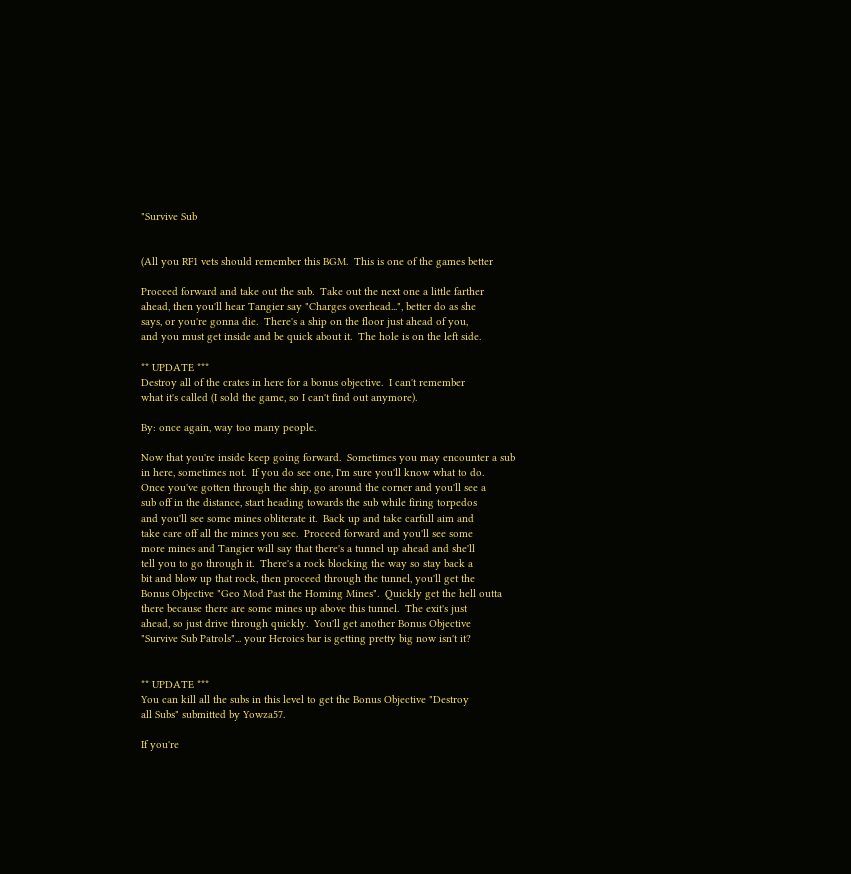"Survive Sub


(All you RF1 vets should remember this BGM.  This is one of the games better

Proceed forward and take out the sub.  Take out the next one a little farther
ahead, then you'll hear Tangier say "Charges overhead...", better do as she
says, or you're gonna die.  There's a ship on the floor just ahead of you,
and you must get inside and be quick about it.  The hole is on the left side.

** UPDATE ***
Destroy all of the crates in here for a bonus objective.  I can't remember
what it's called (I sold the game, so I can't find out anymore).

By: once again, way too many people.

Now that you're inside keep going forward.  Sometimes you may encounter a sub
in here, sometimes not.  If you do see one, I'm sure you'll know what to do.
Once you've gotten through the ship, go around the corner and you'll see a
sub off in the distance, start heading towards the sub while firing torpedos
and you'll see some mines obliterate it.  Back up and take carfull aim and
take care off all the mines you see.  Proceed forward and you'll see some
more mines and Tangier will say that there's a tunnel up ahead and she'll
tell you to go through it.  There's a rock blocking the way so stay back a
bit and blow up that rock, then proceed through the tunnel, you'll get the
Bonus Objective "Geo Mod Past the Homing Mines".  Quickly get the hell outta
there because there are some mines up above this tunnel.  The exit's just
ahead, so just drive through quickly.  You'll get another Bonus Objective
"Survive Sub Patrols"... your Heroics bar is getting pretty big now isn't it?


** UPDATE ***
You can kill all the subs in this level to get the Bonus Objective "Destroy
all Subs" submitted by Yowza57.

If you're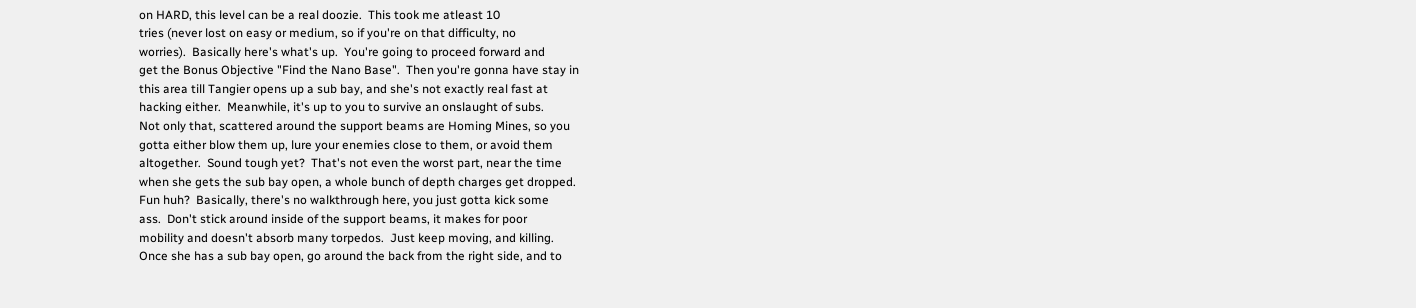on HARD, this level can be a real doozie.  This took me atleast 10
tries (never lost on easy or medium, so if you're on that difficulty, no
worries).  Basically here's what's up.  You're going to proceed forward and
get the Bonus Objective "Find the Nano Base".  Then you're gonna have stay in
this area till Tangier opens up a sub bay, and she's not exactly real fast at
hacking either.  Meanwhile, it's up to you to survive an onslaught of subs.
Not only that, scattered around the support beams are Homing Mines, so you
gotta either blow them up, lure your enemies close to them, or avoid them
altogether.  Sound tough yet?  That's not even the worst part, near the time
when she gets the sub bay open, a whole bunch of depth charges get dropped.
Fun huh?  Basically, there's no walkthrough here, you just gotta kick some
ass.  Don't stick around inside of the support beams, it makes for poor
mobility and doesn't absorb many torpedos.  Just keep moving, and killing.
Once she has a sub bay open, go around the back from the right side, and to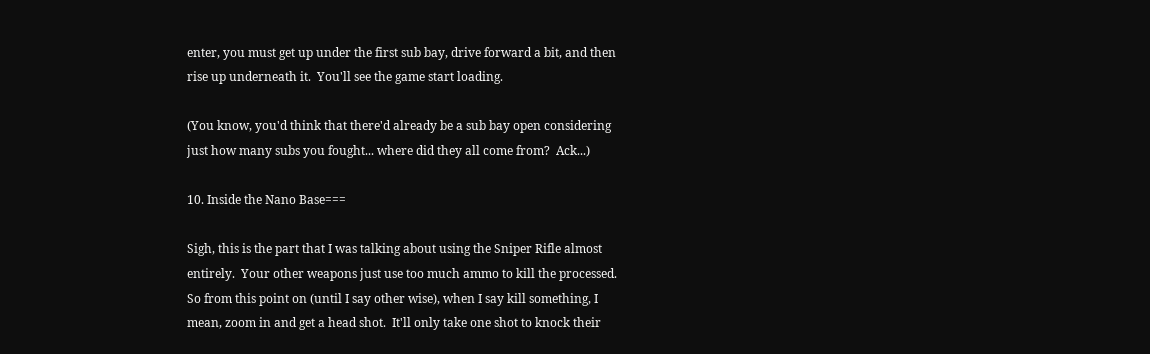enter, you must get up under the first sub bay, drive forward a bit, and then
rise up underneath it.  You'll see the game start loading.

(You know, you'd think that there'd already be a sub bay open considering
just how many subs you fought... where did they all come from?  Ack...)

10. Inside the Nano Base===

Sigh, this is the part that I was talking about using the Sniper Rifle almost
entirely.  Your other weapons just use too much ammo to kill the processed.
So from this point on (until I say other wise), when I say kill something, I
mean, zoom in and get a head shot.  It'll only take one shot to knock their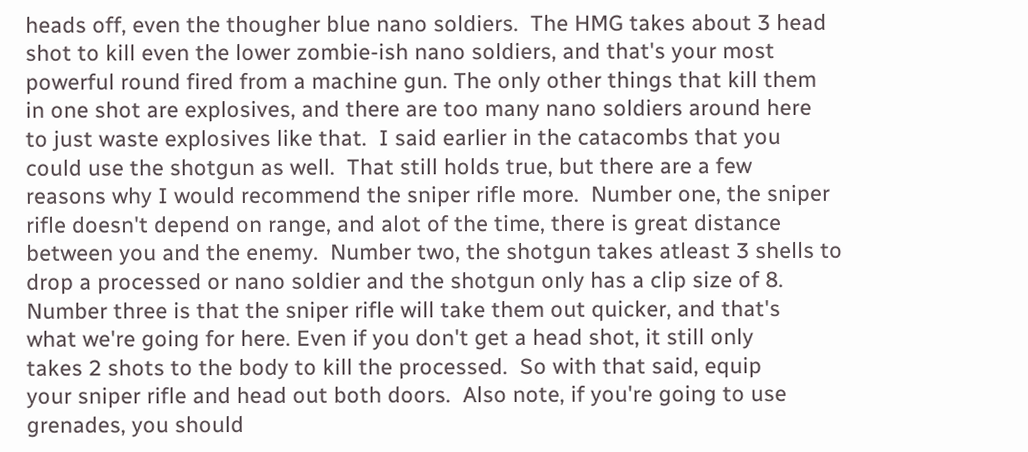heads off, even the thougher blue nano soldiers.  The HMG takes about 3 head
shot to kill even the lower zombie-ish nano soldiers, and that's your most
powerful round fired from a machine gun. The only other things that kill them
in one shot are explosives, and there are too many nano soldiers around here
to just waste explosives like that.  I said earlier in the catacombs that you
could use the shotgun as well.  That still holds true, but there are a few
reasons why I would recommend the sniper rifle more.  Number one, the sniper
rifle doesn't depend on range, and alot of the time, there is great distance
between you and the enemy.  Number two, the shotgun takes atleast 3 shells to
drop a processed or nano soldier and the shotgun only has a clip size of 8.
Number three is that the sniper rifle will take them out quicker, and that's
what we're going for here. Even if you don't get a head shot, it still only
takes 2 shots to the body to kill the processed.  So with that said, equip
your sniper rifle and head out both doors.  Also note, if you're going to use
grenades, you should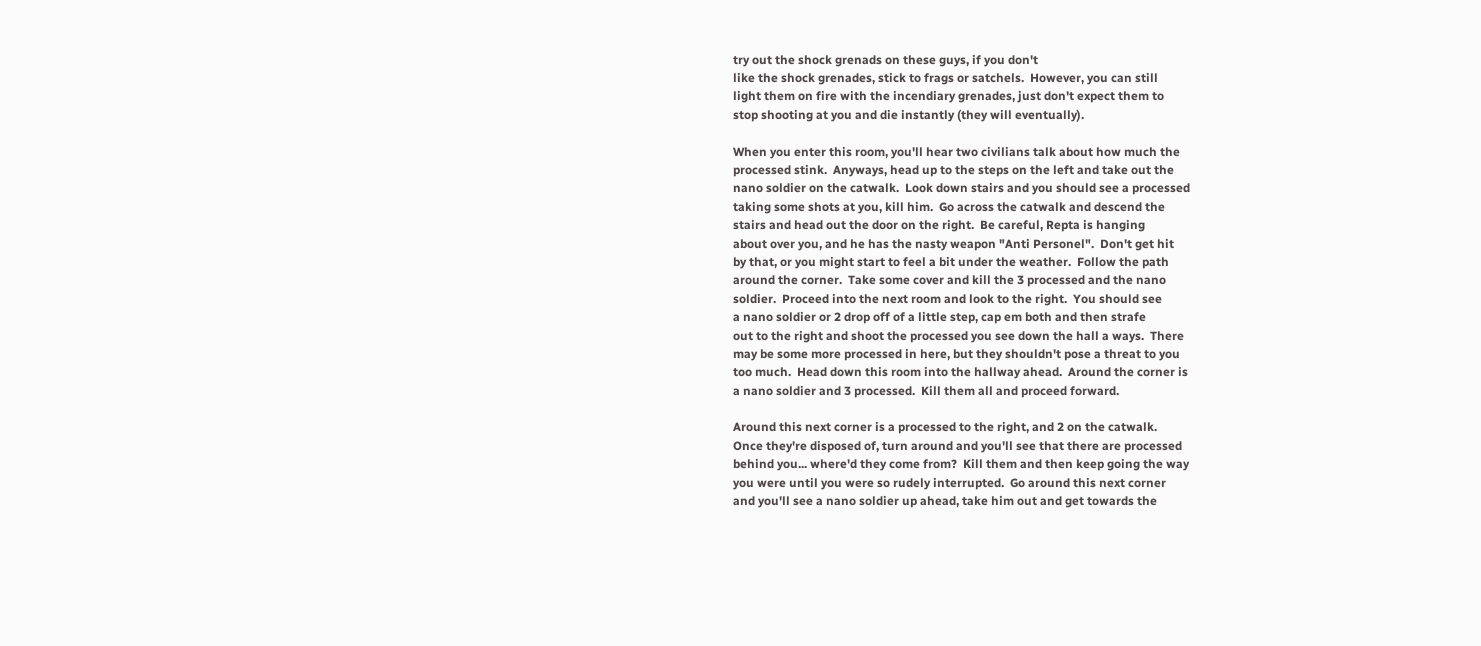try out the shock grenads on these guys, if you don't
like the shock grenades, stick to frags or satchels.  However, you can still
light them on fire with the incendiary grenades, just don't expect them to
stop shooting at you and die instantly (they will eventually).

When you enter this room, you'll hear two civilians talk about how much the
processed stink.  Anyways, head up to the steps on the left and take out the
nano soldier on the catwalk.  Look down stairs and you should see a processed
taking some shots at you, kill him.  Go across the catwalk and descend the
stairs and head out the door on the right.  Be careful, Repta is hanging
about over you, and he has the nasty weapon "Anti Personel".  Don't get hit
by that, or you might start to feel a bit under the weather.  Follow the path
around the corner.  Take some cover and kill the 3 processed and the nano
soldier.  Proceed into the next room and look to the right.  You should see
a nano soldier or 2 drop off of a little step, cap em both and then strafe
out to the right and shoot the processed you see down the hall a ways.  There
may be some more processed in here, but they shouldn't pose a threat to you
too much.  Head down this room into the hallway ahead.  Around the corner is
a nano soldier and 3 processed.  Kill them all and proceed forward.

Around this next corner is a processed to the right, and 2 on the catwalk.
Once they're disposed of, turn around and you'll see that there are processed
behind you... where'd they come from?  Kill them and then keep going the way
you were until you were so rudely interrupted.  Go around this next corner
and you'll see a nano soldier up ahead, take him out and get towards the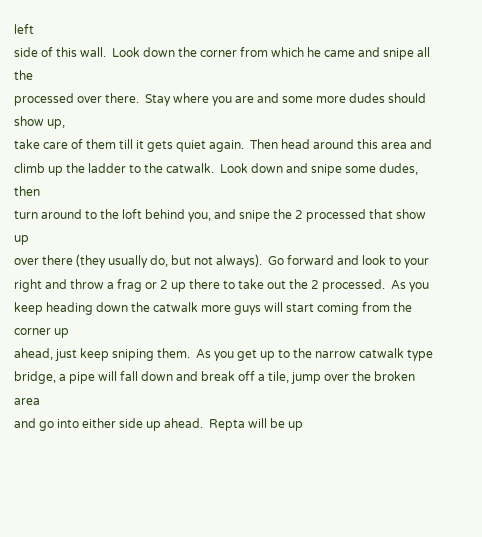left
side of this wall.  Look down the corner from which he came and snipe all the
processed over there.  Stay where you are and some more dudes should show up,
take care of them till it gets quiet again.  Then head around this area and
climb up the ladder to the catwalk.  Look down and snipe some dudes, then
turn around to the loft behind you, and snipe the 2 processed that show up
over there (they usually do, but not always).  Go forward and look to your
right and throw a frag or 2 up there to take out the 2 processed.  As you
keep heading down the catwalk more guys will start coming from the corner up
ahead, just keep sniping them.  As you get up to the narrow catwalk type
bridge, a pipe will fall down and break off a tile, jump over the broken area
and go into either side up ahead.  Repta will be up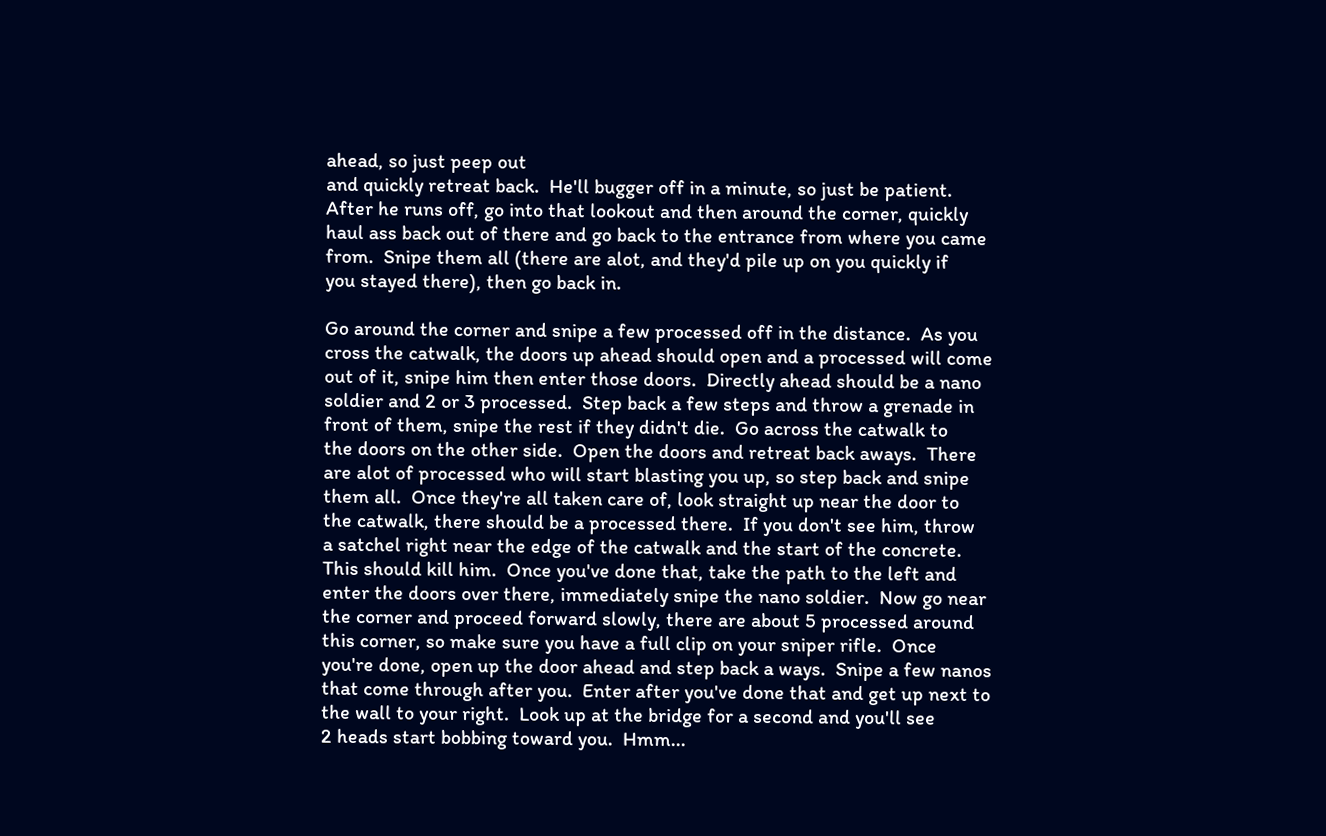ahead, so just peep out
and quickly retreat back.  He'll bugger off in a minute, so just be patient.
After he runs off, go into that lookout and then around the corner, quickly
haul ass back out of there and go back to the entrance from where you came
from.  Snipe them all (there are alot, and they'd pile up on you quickly if
you stayed there), then go back in.

Go around the corner and snipe a few processed off in the distance.  As you
cross the catwalk, the doors up ahead should open and a processed will come
out of it, snipe him then enter those doors.  Directly ahead should be a nano
soldier and 2 or 3 processed.  Step back a few steps and throw a grenade in
front of them, snipe the rest if they didn't die.  Go across the catwalk to
the doors on the other side.  Open the doors and retreat back aways.  There
are alot of processed who will start blasting you up, so step back and snipe
them all.  Once they're all taken care of, look straight up near the door to
the catwalk, there should be a processed there.  If you don't see him, throw
a satchel right near the edge of the catwalk and the start of the concrete.
This should kill him.  Once you've done that, take the path to the left and
enter the doors over there, immediately snipe the nano soldier.  Now go near
the corner and proceed forward slowly, there are about 5 processed around
this corner, so make sure you have a full clip on your sniper rifle.  Once
you're done, open up the door ahead and step back a ways.  Snipe a few nanos
that come through after you.  Enter after you've done that and get up next to
the wall to your right.  Look up at the bridge for a second and you'll see
2 heads start bobbing toward you.  Hmm...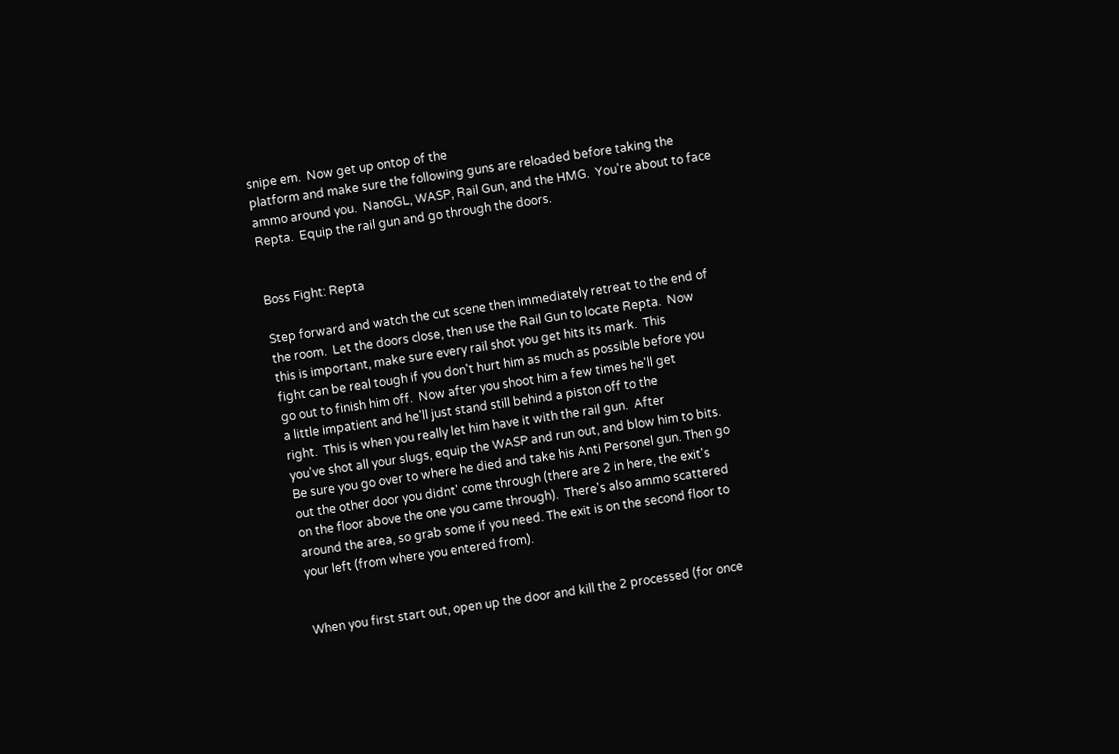snipe em.  Now get up ontop of the
platform and make sure the following guns are reloaded before taking the
ammo around you.  NanoGL, WASP, Rail Gun, and the HMG.  You're about to face
Repta.  Equip the rail gun and go through the doors.


Boss Fight: Repta

Step forward and watch the cut scene then immediately retreat to the end of
the room.  Let the doors close, then use the Rail Gun to locate Repta.  Now
this is important, make sure every rail shot you get hits its mark.  This
fight can be real tough if you don't hurt him as much as possible before you
go out to finish him off.  Now after you shoot him a few times he'll get
a little impatient and he'll just stand still behind a piston off to the
right.  This is when you really let him have it with the rail gun.  After
you've shot all your slugs, equip the WASP and run out, and blow him to bits.
Be sure you go over to where he died and take his Anti Personel gun. Then go
out the other door you didnt' come through (there are 2 in here, the exit's
on the floor above the one you came through).  There's also ammo scattered
around the area, so grab some if you need. The exit is on the second floor to
your left (from where you entered from).


When you first start out, open up the door and kill the 2 processed (for once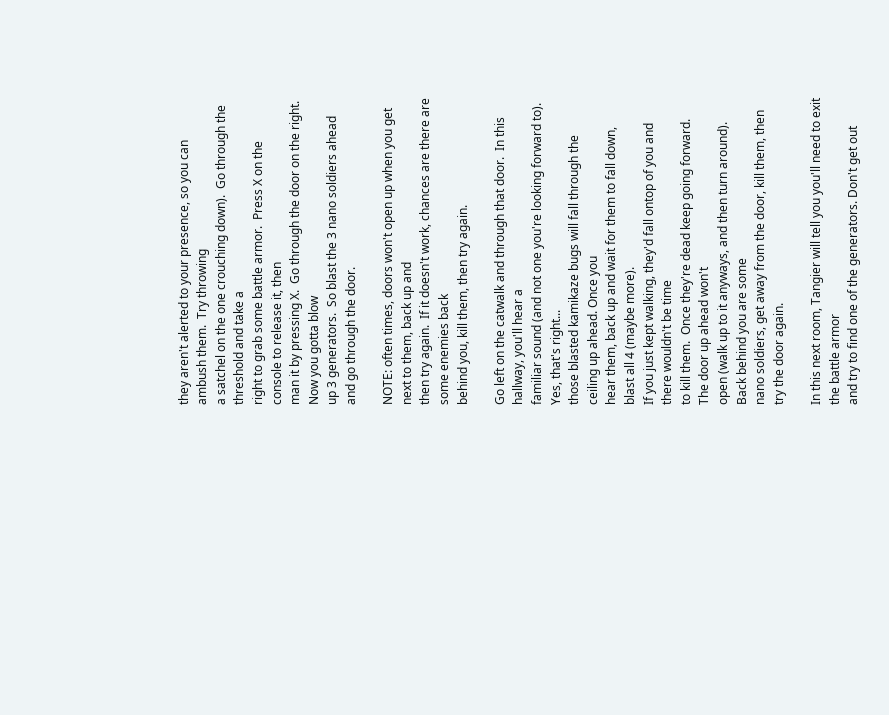they aren't alerted to your presence, so you can ambush them.  Try throwing
a satchel on the one crouching down).  Go through the threshold and take a
right to grab some battle armor.  Press X on the console to release it, then
man it by pressing X.  Go through the door on the right.  Now you gotta blow
up 3 generators.  So blast the 3 nano soldiers ahead and go through the door.

NOTE: often times, doors won't open up when you get next to them, back up and
then try again.  If it doesn't work, chances are there are some enemies back
behind you, kill them, then try again.

Go left on the catwalk and through that door.  In this hallway, you'll hear a
familiar sound (and not one you're looking forward to). Yes, that's right...
those blasted kamikaze bugs will fall through the ceiling up ahead. Once you
hear them, back up and wait for them to fall down, blast all 4 (maybe more).
If you just kept walking, they'd fall ontop of you and there wouldn't be time
to kill them.  Once they're dead keep going forward.  The door up ahead won't
open (walk up to it anyways, and then turn around).  Back behind you are some
nano soldiers, get away from the door, kill them, then try the door again.

In this next room, Tangier will tell you you'll need to exit the battle armor
and try to find one of the generators. Don't get out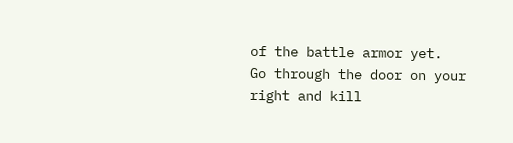of the battle armor yet.
Go through the door on your right and kill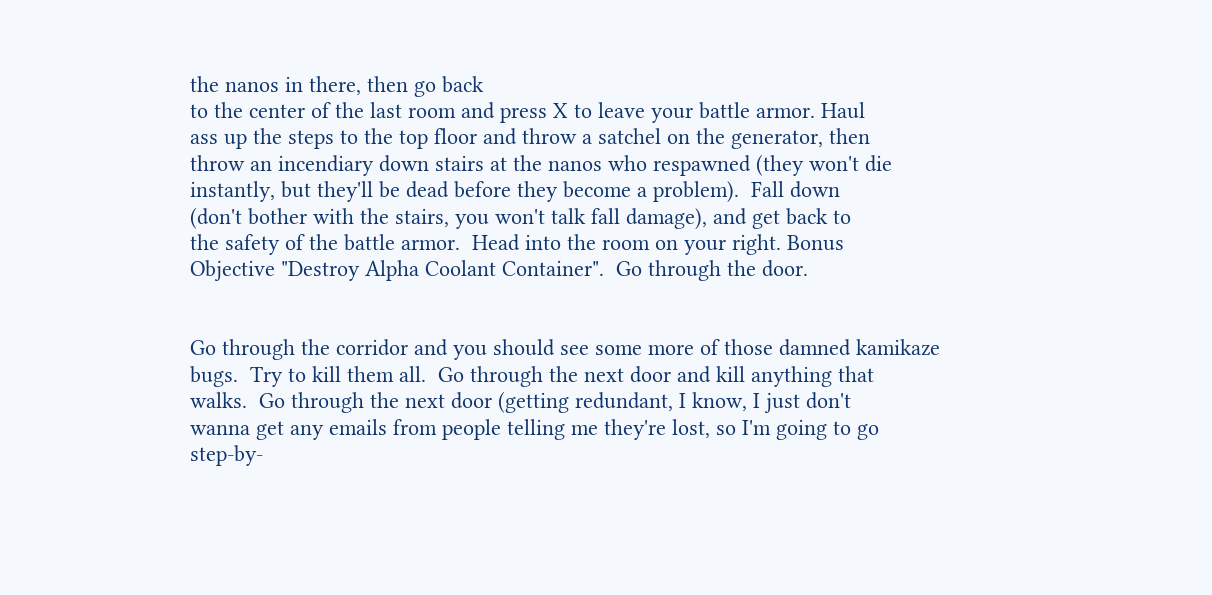the nanos in there, then go back
to the center of the last room and press X to leave your battle armor. Haul
ass up the steps to the top floor and throw a satchel on the generator, then
throw an incendiary down stairs at the nanos who respawned (they won't die
instantly, but they'll be dead before they become a problem).  Fall down
(don't bother with the stairs, you won't talk fall damage), and get back to
the safety of the battle armor.  Head into the room on your right. Bonus
Objective "Destroy Alpha Coolant Container".  Go through the door.


Go through the corridor and you should see some more of those damned kamikaze
bugs.  Try to kill them all.  Go through the next door and kill anything that
walks.  Go through the next door (getting redundant, I know, I just don't
wanna get any emails from people telling me they're lost, so I'm going to go
step-by-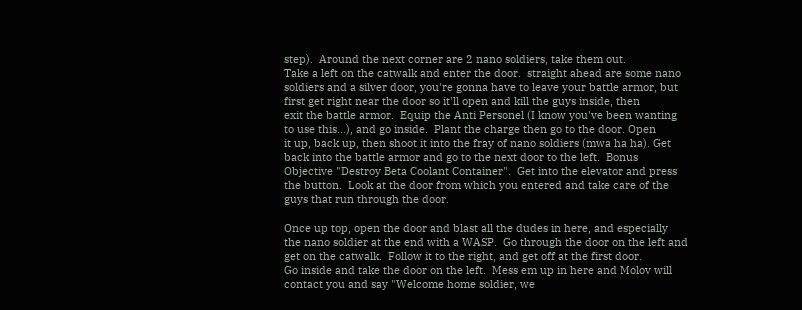step).  Around the next corner are 2 nano soldiers, take them out.
Take a left on the catwalk and enter the door.  straight ahead are some nano
soldiers and a silver door, you're gonna have to leave your battle armor, but
first get right near the door so it'll open and kill the guys inside, then
exit the battle armor.  Equip the Anti Personel (I know you've been wanting
to use this...), and go inside.  Plant the charge then go to the door. Open
it up, back up, then shoot it into the fray of nano soldiers (mwa ha ha). Get
back into the battle armor and go to the next door to the left.  Bonus
Objective "Destroy Beta Coolant Container".  Get into the elevator and press
the button.  Look at the door from which you entered and take care of the
guys that run through the door.

Once up top, open the door and blast all the dudes in here, and especially
the nano soldier at the end with a WASP.  Go through the door on the left and
get on the catwalk.  Follow it to the right, and get off at the first door.
Go inside and take the door on the left.  Mess em up in here and Molov will
contact you and say "Welcome home soldier, we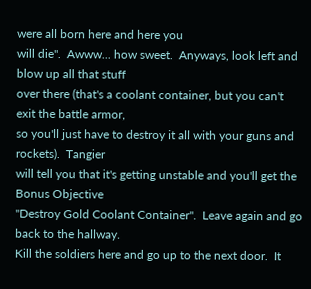were all born here and here you
will die".  Awww... how sweet.  Anyways, look left and blow up all that stuff
over there (that's a coolant container, but you can't exit the battle armor,
so you'll just have to destroy it all with your guns and rockets).  Tangier
will tell you that it's getting unstable and you'll get the Bonus Objective
"Destroy Gold Coolant Container".  Leave again and go back to the hallway.
Kill the soldiers here and go up to the next door.  It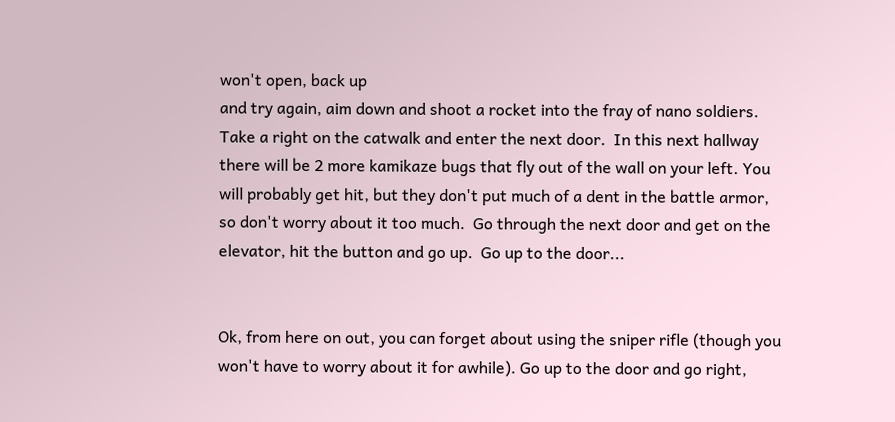won't open, back up
and try again, aim down and shoot a rocket into the fray of nano soldiers.
Take a right on the catwalk and enter the next door.  In this next hallway
there will be 2 more kamikaze bugs that fly out of the wall on your left. You
will probably get hit, but they don't put much of a dent in the battle armor,
so don't worry about it too much.  Go through the next door and get on the
elevator, hit the button and go up.  Go up to the door...


Ok, from here on out, you can forget about using the sniper rifle (though you
won't have to worry about it for awhile). Go up to the door and go right,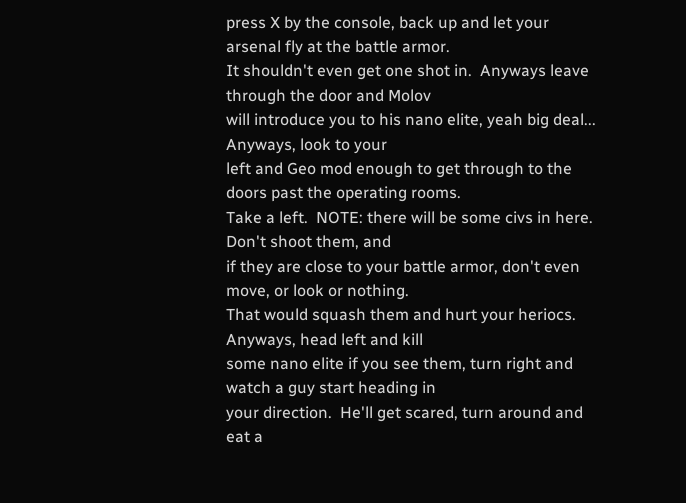press X by the console, back up and let your arsenal fly at the battle armor.
It shouldn't even get one shot in.  Anyways leave through the door and Molov
will introduce you to his nano elite, yeah big deal... Anyways, look to your
left and Geo mod enough to get through to the doors past the operating rooms.
Take a left.  NOTE: there will be some civs in here.  Don't shoot them, and
if they are close to your battle armor, don't even move, or look or nothing.
That would squash them and hurt your heriocs.  Anyways, head left and kill
some nano elite if you see them, turn right and watch a guy start heading in
your direction.  He'll get scared, turn around and eat a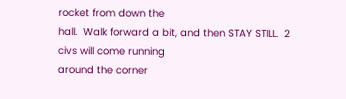rocket from down the
hall.  Walk forward a bit, and then STAY STILL.  2 civs will come running
around the corner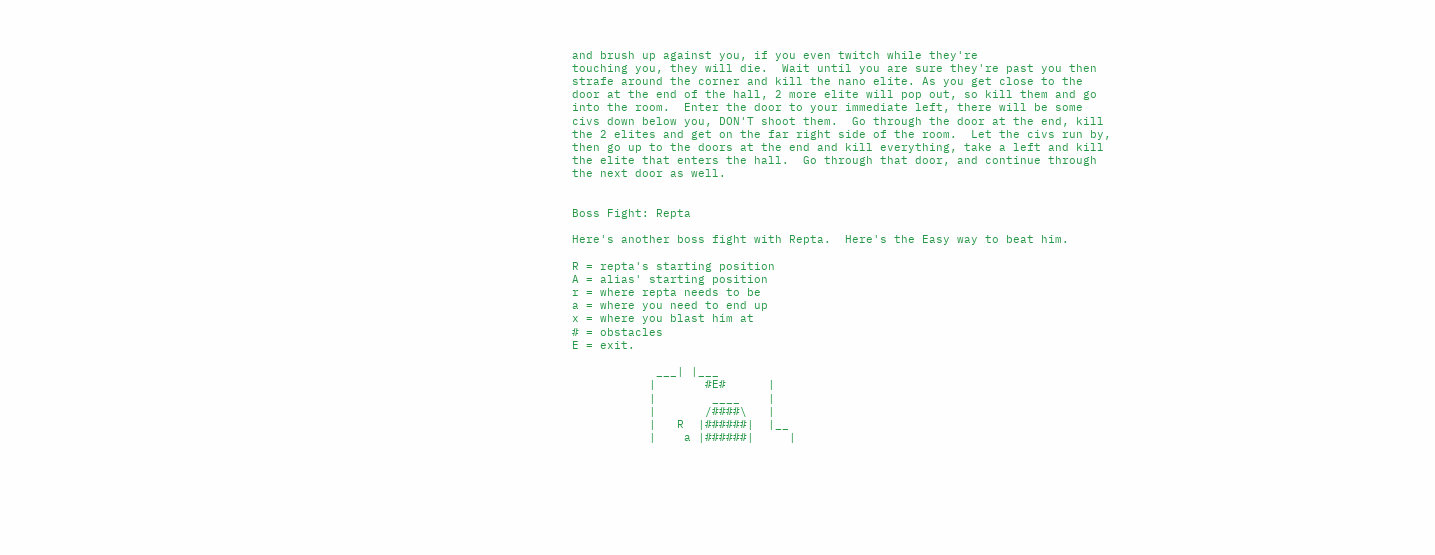and brush up against you, if you even twitch while they're
touching you, they will die.  Wait until you are sure they're past you then
strafe around the corner and kill the nano elite. As you get close to the
door at the end of the hall, 2 more elite will pop out, so kill them and go
into the room.  Enter the door to your immediate left, there will be some
civs down below you, DON'T shoot them.  Go through the door at the end, kill
the 2 elites and get on the far right side of the room.  Let the civs run by,
then go up to the doors at the end and kill everything, take a left and kill
the elite that enters the hall.  Go through that door, and continue through
the next door as well.


Boss Fight: Repta

Here's another boss fight with Repta.  Here's the Easy way to beat him.

R = repta's starting position
A = alias' starting position
r = where repta needs to be
a = where you need to end up
x = where you blast him at
# = obstacles
E = exit.

            ___| |___
           |       #E#      |
           |        ____    |
           |       /####\   |
           |   R  |######|  |__
           |    a |######|     |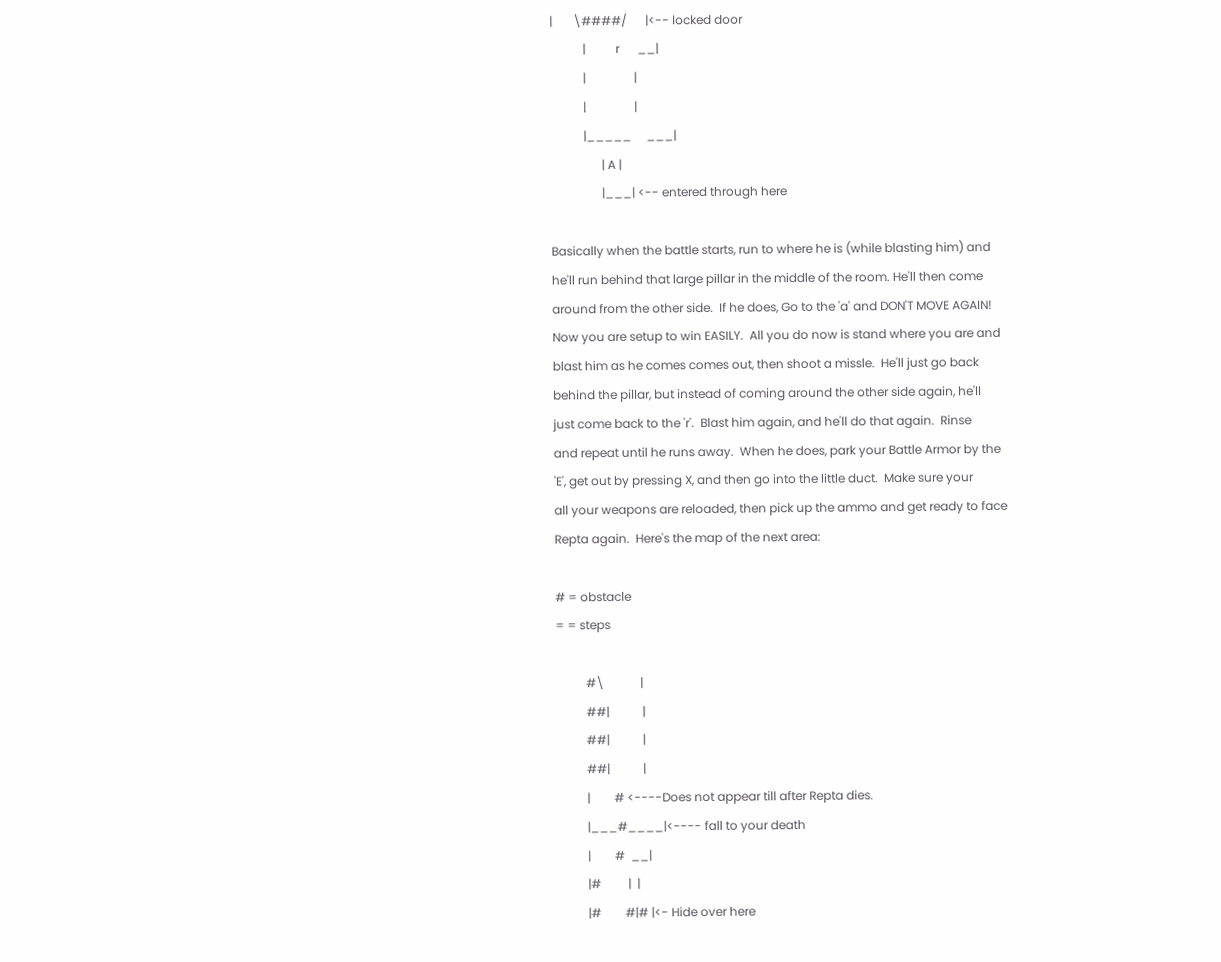|       \####/      |<-- locked door
           |          r      __|
           |                |
           |                |
           |_____     ___|
                 | A |
                 |___| <-- entered through here

Basically when the battle starts, run to where he is (while blasting him) and
he'll run behind that large pillar in the middle of the room. He'll then come
around from the other side.  If he does, Go to the 'a' and DON'T MOVE AGAIN!
Now you are setup to win EASILY.  All you do now is stand where you are and
blast him as he comes comes out, then shoot a missle.  He'll just go back
behind the pillar, but instead of coming around the other side again, he'll
just come back to the 'r'.  Blast him again, and he'll do that again.  Rinse
and repeat until he runs away.  When he does, park your Battle Armor by the
'E', get out by pressing X, and then go into the little duct.  Make sure your
all your weapons are reloaded, then pick up the ammo and get ready to face
Repta again.  Here's the map of the next area:

# = obstacle
= = steps

          #\            |
          ##|           |
          ##|           |
          ##|           |
          |        # <----Does not appear till after Repta dies.
          |___#____|<---- fall to your death
          |        #  __|
          |#         |  |
          |#        #|# |<- Hide over here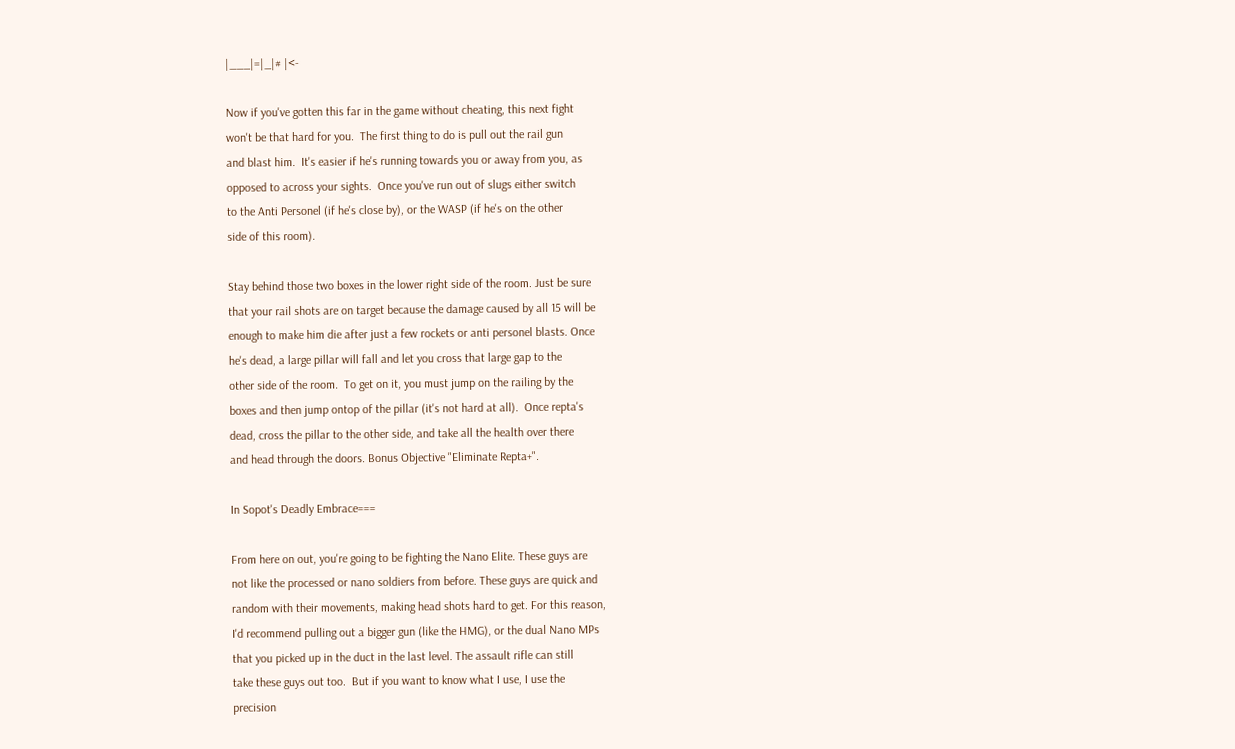|___|=|_|# |<-

Now if you've gotten this far in the game without cheating, this next fight
won't be that hard for you.  The first thing to do is pull out the rail gun
and blast him.  It's easier if he's running towards you or away from you, as
opposed to across your sights.  Once you've run out of slugs either switch
to the Anti Personel (if he's close by), or the WASP (if he's on the other
side of this room).

Stay behind those two boxes in the lower right side of the room. Just be sure
that your rail shots are on target because the damage caused by all 15 will be
enough to make him die after just a few rockets or anti personel blasts. Once
he's dead, a large pillar will fall and let you cross that large gap to the
other side of the room.  To get on it, you must jump on the railing by the
boxes and then jump ontop of the pillar (it's not hard at all).  Once repta's
dead, cross the pillar to the other side, and take all the health over there
and head through the doors. Bonus Objective "Eliminate Repta+".

In Sopot's Deadly Embrace===

From here on out, you're going to be fighting the Nano Elite. These guys are
not like the processed or nano soldiers from before. These guys are quick and
random with their movements, making head shots hard to get. For this reason,
I'd recommend pulling out a bigger gun (like the HMG), or the dual Nano MPs
that you picked up in the duct in the last level. The assault rifle can still
take these guys out too.  But if you want to know what I use, I use the
precision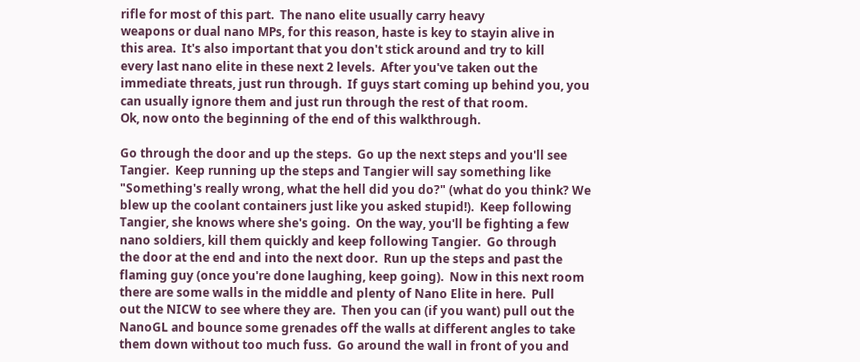rifle for most of this part.  The nano elite usually carry heavy
weapons or dual nano MPs, for this reason, haste is key to stayin alive in
this area.  It's also important that you don't stick around and try to kill
every last nano elite in these next 2 levels.  After you've taken out the
immediate threats, just run through.  If guys start coming up behind you, you
can usually ignore them and just run through the rest of that room.
Ok, now onto the beginning of the end of this walkthrough.

Go through the door and up the steps.  Go up the next steps and you'll see
Tangier.  Keep running up the steps and Tangier will say something like
"Something's really wrong, what the hell did you do?" (what do you think? We
blew up the coolant containers just like you asked stupid!).  Keep following
Tangier, she knows where she's going.  On the way, you'll be fighting a few
nano soldiers, kill them quickly and keep following Tangier.  Go through
the door at the end and into the next door.  Run up the steps and past the
flaming guy (once you're done laughing, keep going).  Now in this next room
there are some walls in the middle and plenty of Nano Elite in here.  Pull
out the NICW to see where they are.  Then you can (if you want) pull out the
NanoGL and bounce some grenades off the walls at different angles to take
them down without too much fuss.  Go around the wall in front of you and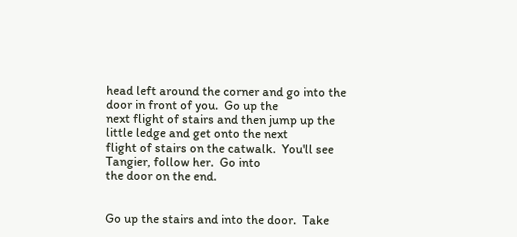head left around the corner and go into the door in front of you.  Go up the
next flight of stairs and then jump up the little ledge and get onto the next
flight of stairs on the catwalk.  You'll see Tangier, follow her.  Go into
the door on the end.


Go up the stairs and into the door.  Take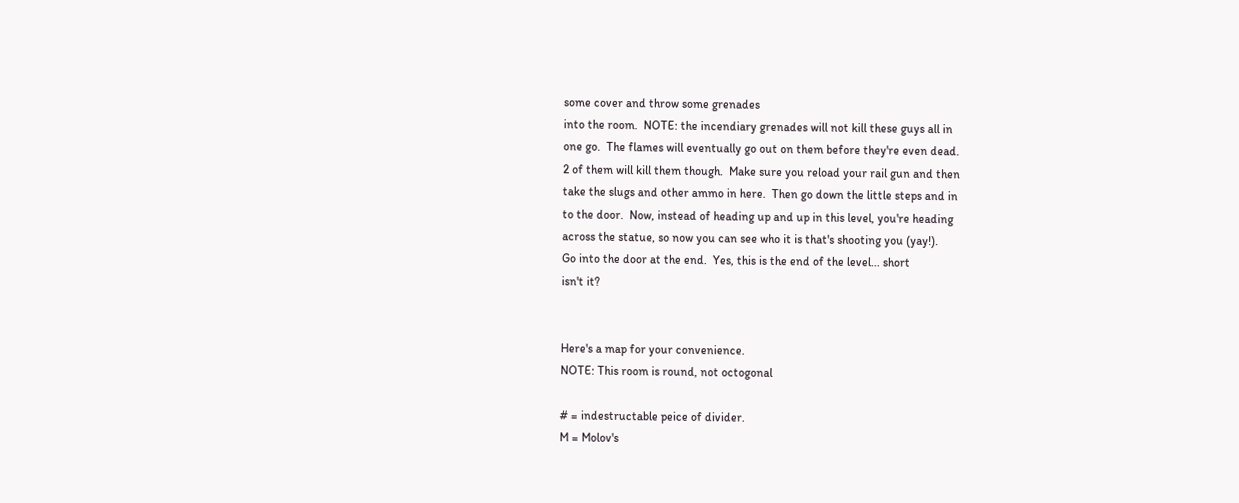some cover and throw some grenades
into the room.  NOTE: the incendiary grenades will not kill these guys all in
one go.  The flames will eventually go out on them before they're even dead.
2 of them will kill them though.  Make sure you reload your rail gun and then
take the slugs and other ammo in here.  Then go down the little steps and in
to the door.  Now, instead of heading up and up in this level, you're heading
across the statue, so now you can see who it is that's shooting you (yay!).
Go into the door at the end.  Yes, this is the end of the level... short
isn't it?


Here's a map for your convenience.
NOTE: This room is round, not octogonal

# = indestructable peice of divider.
M = Molov's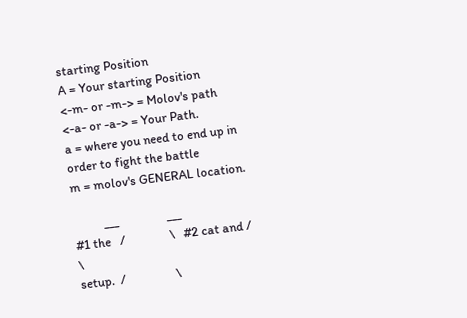starting Position
A = Your starting Position
<-m- or -m-> = Molov's path
<-a- or -a-> = Your Path.
a = where you need to end up in order to fight the battle
m = molov's GENERAL location.

          ___                ___
#1 the   /               \   #2 cat and /               \
setup.  /                 \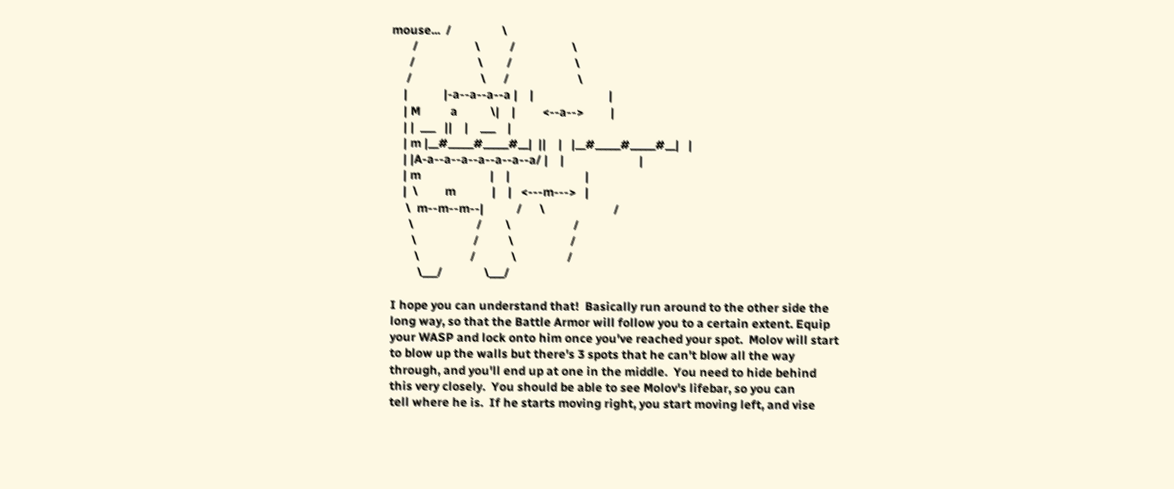mouse...  /                 \
       /                   \          /                   \
      /                     \        /                     \
     /                       \      /                       \
    |            |-a--a--a--a |    |                         |
    | M          a           \|    |         <--a-->         |
    | |  ___   ||    |    ___    |
    | m |__#_____#_____#__|  ||    |   |__#_____#_____#__|   |
    | |A-a--a--a--a--a--a--a/ |    |                         |
    | m                       |    |                         |
    |  \         m            |    |   <---m--->   |
     \  m--m--m--|           /      \                       /
      \                     /        \                     /
       \                   /          \                   /
        \                 /            \                 /
         \___/              \___/

I hope you can understand that!  Basically run around to the other side the
long way, so that the Battle Armor will follow you to a certain extent. Equip
your WASP and lock onto him once you've reached your spot.  Molov will start
to blow up the walls but there's 3 spots that he can't blow all the way
through, and you'll end up at one in the middle.  You need to hide behind
this very closely.  You should be able to see Molov's lifebar, so you can
tell where he is.  If he starts moving right, you start moving left, and vise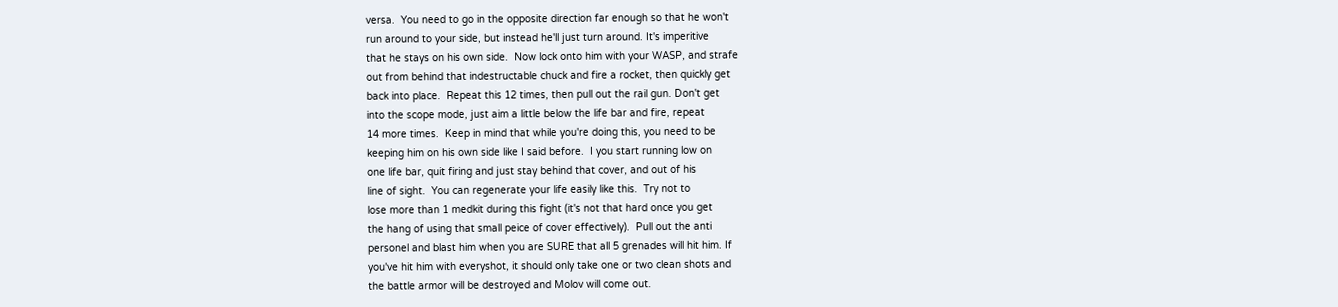versa.  You need to go in the opposite direction far enough so that he won't
run around to your side, but instead he'll just turn around. It's imperitive
that he stays on his own side.  Now lock onto him with your WASP, and strafe
out from behind that indestructable chuck and fire a rocket, then quickly get
back into place.  Repeat this 12 times, then pull out the rail gun. Don't get
into the scope mode, just aim a little below the life bar and fire, repeat
14 more times.  Keep in mind that while you're doing this, you need to be
keeping him on his own side like I said before.  I you start running low on
one life bar, quit firing and just stay behind that cover, and out of his
line of sight.  You can regenerate your life easily like this.  Try not to
lose more than 1 medkit during this fight (it's not that hard once you get
the hang of using that small peice of cover effectively).  Pull out the anti
personel and blast him when you are SURE that all 5 grenades will hit him. If
you've hit him with everyshot, it should only take one or two clean shots and
the battle armor will be destroyed and Molov will come out.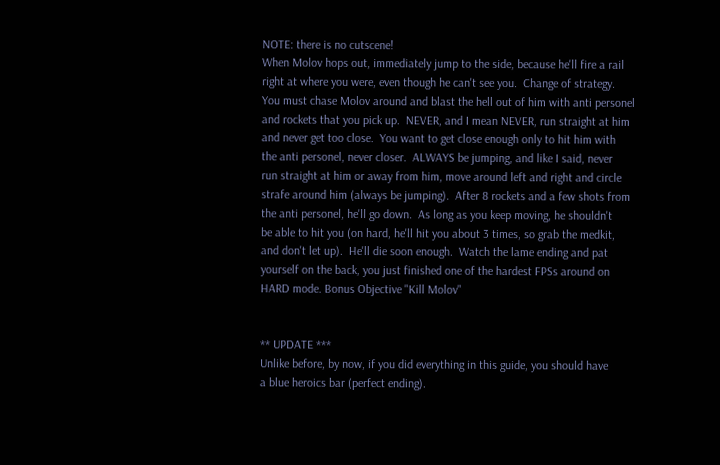NOTE: there is no cutscene!
When Molov hops out, immediately jump to the side, because he'll fire a rail
right at where you were, even though he can't see you.  Change of strategy.
You must chase Molov around and blast the hell out of him with anti personel
and rockets that you pick up.  NEVER, and I mean NEVER, run straight at him
and never get too close.  You want to get close enough only to hit him with
the anti personel, never closer.  ALWAYS be jumping, and like I said, never
run straight at him or away from him, move around left and right and circle
strafe around him (always be jumping).  After 8 rockets and a few shots from
the anti personel, he'll go down.  As long as you keep moving, he shouldn't
be able to hit you (on hard, he'll hit you about 3 times, so grab the medkit,
and don't let up).  He'll die soon enough.  Watch the lame ending and pat
yourself on the back, you just finished one of the hardest FPSs around on
HARD mode. Bonus Objective "Kill Molov"


** UPDATE ***
Unlike before, by now, if you did everything in this guide, you should have
a blue heroics bar (perfect ending).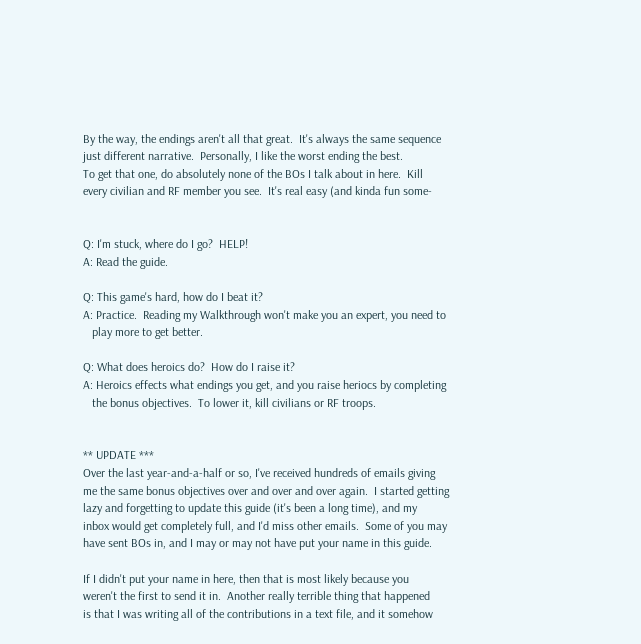By the way, the endings aren't all that great.  It's always the same sequence
just different narrative.  Personally, I like the worst ending the best.
To get that one, do absolutely none of the BOs I talk about in here.  Kill
every civilian and RF member you see.  It's real easy (and kinda fun some-


Q: I'm stuck, where do I go?  HELP!
A: Read the guide.

Q: This game's hard, how do I beat it?
A: Practice.  Reading my Walkthrough won't make you an expert, you need to
   play more to get better.

Q: What does heroics do?  How do I raise it?
A: Heroics effects what endings you get, and you raise heriocs by completing
   the bonus objectives.  To lower it, kill civilians or RF troops.


** UPDATE ***
Over the last year-and-a-half or so, I've received hundreds of emails giving
me the same bonus objectives over and over and over again.  I started getting
lazy and forgetting to update this guide (it's been a long time), and my
inbox would get completely full, and I'd miss other emails.  Some of you may
have sent BOs in, and I may or may not have put your name in this guide.

If I didn't put your name in here, then that is most likely because you
weren't the first to send it in.  Another really terrible thing that happened
is that I was writing all of the contributions in a text file, and it somehow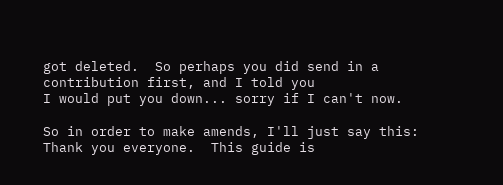got deleted.  So perhaps you did send in a contribution first, and I told you
I would put you down... sorry if I can't now.

So in order to make amends, I'll just say this:
Thank you everyone.  This guide is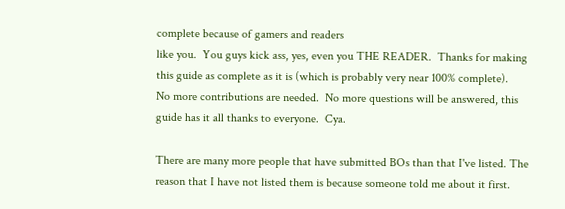complete because of gamers and readers
like you.  You guys kick ass, yes, even you THE READER.  Thanks for making
this guide as complete as it is (which is probably very near 100% complete).
No more contributions are needed.  No more questions will be answered, this
guide has it all thanks to everyone.  Cya.

There are many more people that have submitted BOs than that I've listed. The
reason that I have not listed them is because someone told me about it first.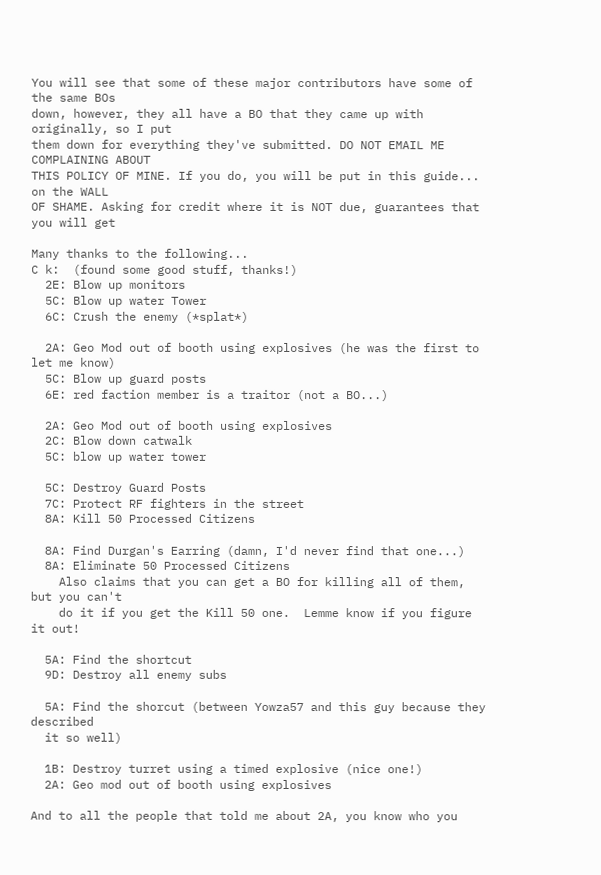You will see that some of these major contributors have some of the same BOs
down, however, they all have a BO that they came up with originally, so I put
them down for everything they've submitted. DO NOT EMAIL ME COMPLAINING ABOUT
THIS POLICY OF MINE. If you do, you will be put in this guide... on the WALL
OF SHAME. Asking for credit where it is NOT due, guarantees that you will get

Many thanks to the following...
C k:  (found some good stuff, thanks!)
  2E: Blow up monitors
  5C: Blow up water Tower
  6C: Crush the enemy (*splat*)

  2A: Geo Mod out of booth using explosives (he was the first to let me know)
  5C: Blow up guard posts
  6E: red faction member is a traitor (not a BO...)

  2A: Geo Mod out of booth using explosives
  2C: Blow down catwalk
  5C: blow up water tower

  5C: Destroy Guard Posts
  7C: Protect RF fighters in the street
  8A: Kill 50 Processed Citizens

  8A: Find Durgan's Earring (damn, I'd never find that one...)
  8A: Eliminate 50 Processed Citizens
    Also claims that you can get a BO for killing all of them, but you can't
    do it if you get the Kill 50 one.  Lemme know if you figure it out!

  5A: Find the shortcut
  9D: Destroy all enemy subs

  5A: Find the shorcut (between Yowza57 and this guy because they described
  it so well)

  1B: Destroy turret using a timed explosive (nice one!)
  2A: Geo mod out of booth using explosives

And to all the people that told me about 2A, you know who you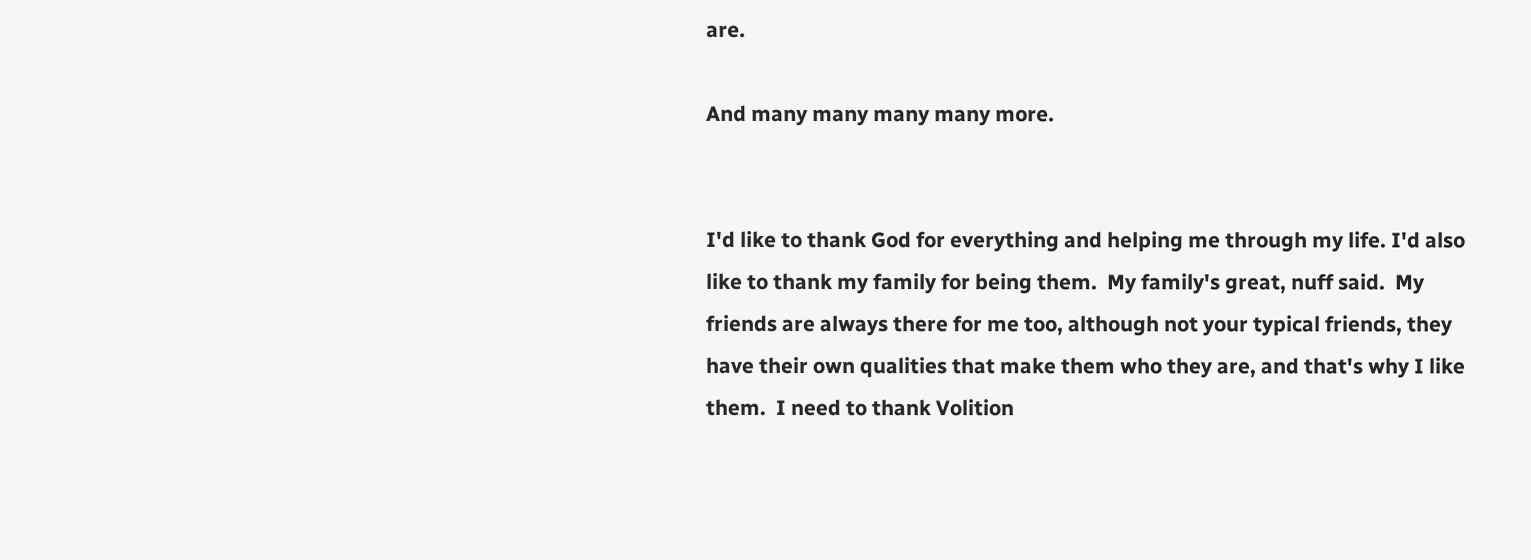are.

And many many many many more.


I'd like to thank God for everything and helping me through my life. I'd also
like to thank my family for being them.  My family's great, nuff said.  My
friends are always there for me too, although not your typical friends, they
have their own qualities that make them who they are, and that's why I like
them.  I need to thank Volition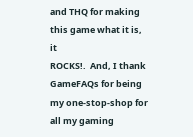and THQ for making this game what it is, it
ROCKS!.  And, I thank GameFAQs for being my one-stop-shop for all my gaming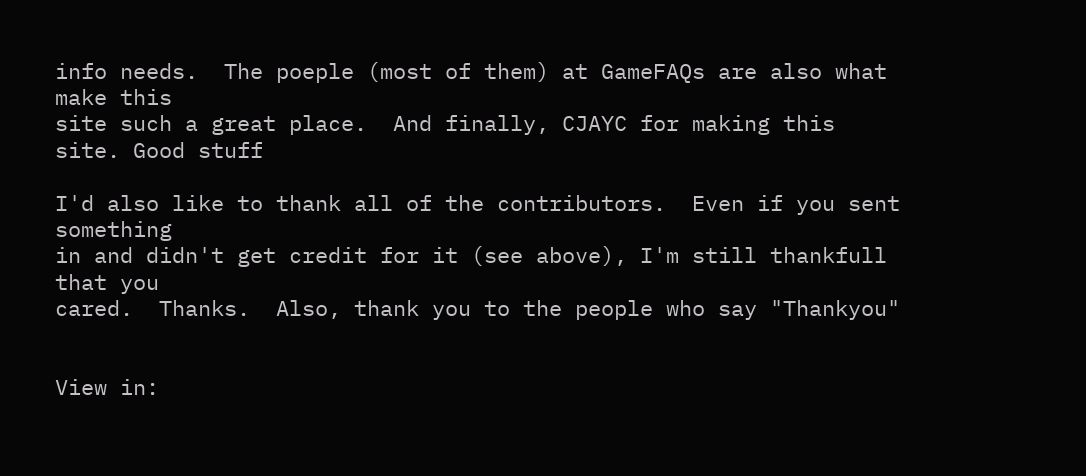info needs.  The poeple (most of them) at GameFAQs are also what make this
site such a great place.  And finally, CJAYC for making this site. Good stuff

I'd also like to thank all of the contributors.  Even if you sent something
in and didn't get credit for it (see above), I'm still thankfull that you
cared.  Thanks.  Also, thank you to the people who say "Thankyou"


View in: